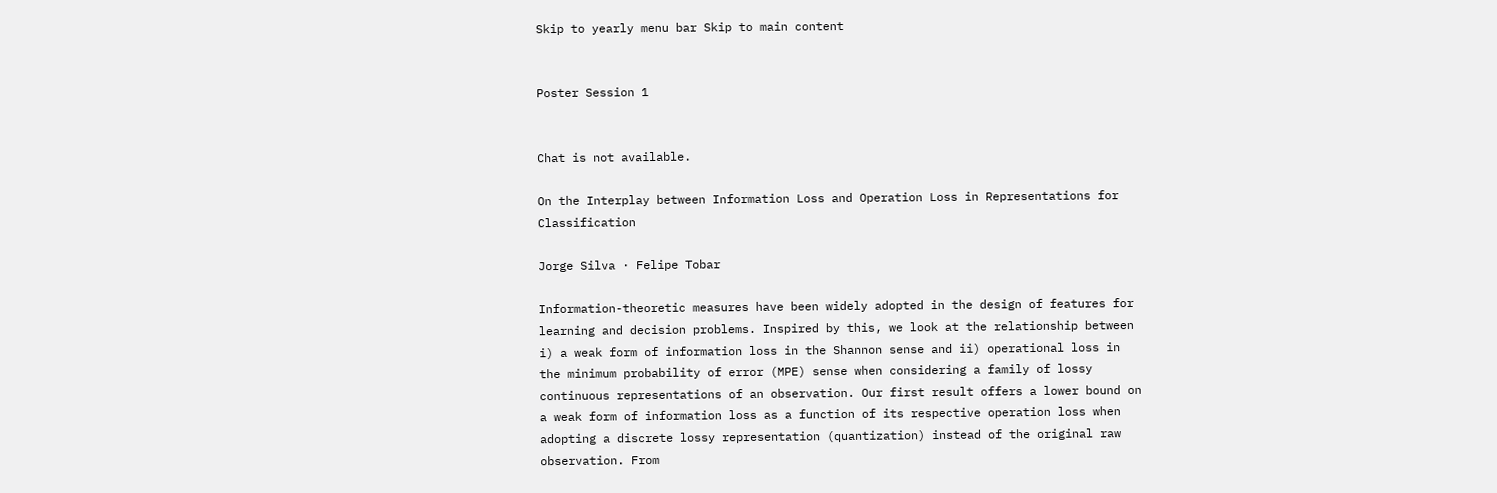Skip to yearly menu bar Skip to main content


Poster Session 1


Chat is not available.

On the Interplay between Information Loss and Operation Loss in Representations for Classification

Jorge Silva · Felipe Tobar

Information-theoretic measures have been widely adopted in the design of features for learning and decision problems. Inspired by this, we look at the relationship between i) a weak form of information loss in the Shannon sense and ii) operational loss in the minimum probability of error (MPE) sense when considering a family of lossy continuous representations of an observation. Our first result offers a lower bound on a weak form of information loss as a function of its respective operation loss when adopting a discrete lossy representation (quantization) instead of the original raw observation. From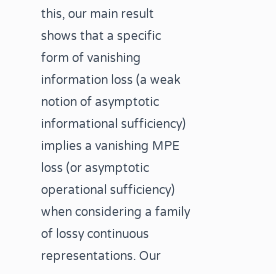this, our main result shows that a specific form of vanishing information loss (a weak notion of asymptotic informational sufficiency) implies a vanishing MPE loss (or asymptotic operational sufficiency) when considering a family of lossy continuous representations. Our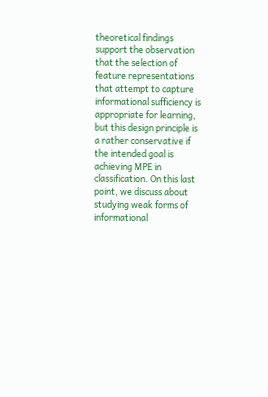theoretical findings support the observation that the selection of feature representations that attempt to capture informational sufficiency is appropriate for learning, but this design principle is a rather conservative if the intended goal is achieving MPE in classification. On this last point, we discuss about studying weak forms of informational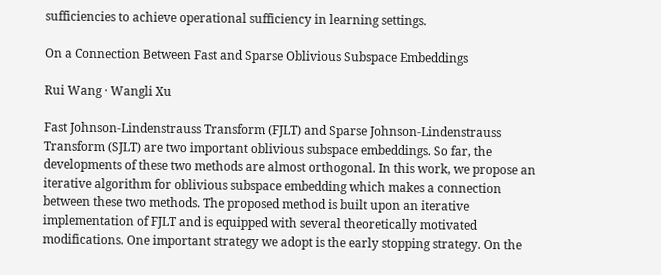sufficiencies to achieve operational sufficiency in learning settings.

On a Connection Between Fast and Sparse Oblivious Subspace Embeddings

Rui Wang · Wangli Xu

Fast Johnson-Lindenstrauss Transform (FJLT) and Sparse Johnson-Lindenstrauss Transform (SJLT) are two important oblivious subspace embeddings. So far, the developments of these two methods are almost orthogonal. In this work, we propose an iterative algorithm for oblivious subspace embedding which makes a connection between these two methods. The proposed method is built upon an iterative implementation of FJLT and is equipped with several theoretically motivated modifications. One important strategy we adopt is the early stopping strategy. On the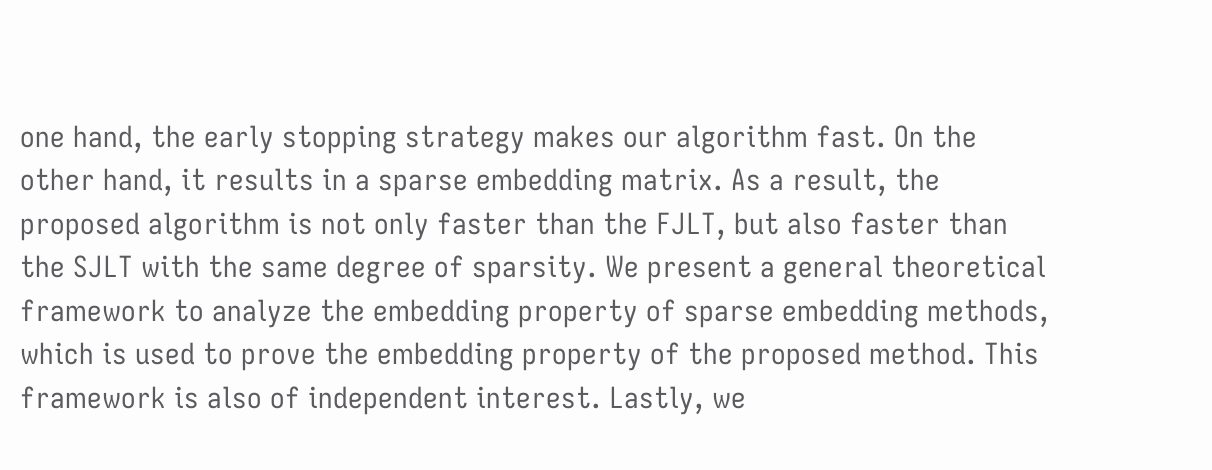one hand, the early stopping strategy makes our algorithm fast. On the other hand, it results in a sparse embedding matrix. As a result, the proposed algorithm is not only faster than the FJLT, but also faster than the SJLT with the same degree of sparsity. We present a general theoretical framework to analyze the embedding property of sparse embedding methods, which is used to prove the embedding property of the proposed method. This framework is also of independent interest. Lastly, we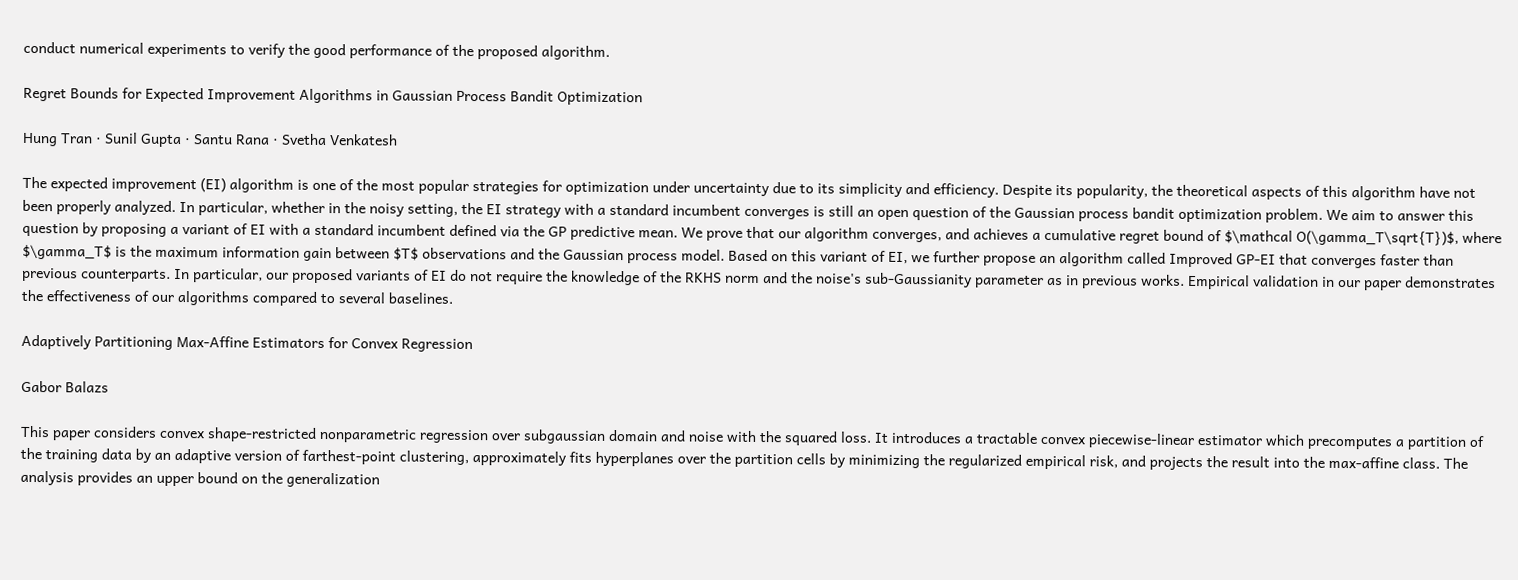conduct numerical experiments to verify the good performance of the proposed algorithm.

Regret Bounds for Expected Improvement Algorithms in Gaussian Process Bandit Optimization

Hung Tran · Sunil Gupta · Santu Rana · Svetha Venkatesh

The expected improvement (EI) algorithm is one of the most popular strategies for optimization under uncertainty due to its simplicity and efficiency. Despite its popularity, the theoretical aspects of this algorithm have not been properly analyzed. In particular, whether in the noisy setting, the EI strategy with a standard incumbent converges is still an open question of the Gaussian process bandit optimization problem. We aim to answer this question by proposing a variant of EI with a standard incumbent defined via the GP predictive mean. We prove that our algorithm converges, and achieves a cumulative regret bound of $\mathcal O(\gamma_T\sqrt{T})$, where $\gamma_T$ is the maximum information gain between $T$ observations and the Gaussian process model. Based on this variant of EI, we further propose an algorithm called Improved GP-EI that converges faster than previous counterparts. In particular, our proposed variants of EI do not require the knowledge of the RKHS norm and the noise's sub-Gaussianity parameter as in previous works. Empirical validation in our paper demonstrates the effectiveness of our algorithms compared to several baselines.

Adaptively Partitioning Max-Affine Estimators for Convex Regression

Gabor Balazs

This paper considers convex shape-restricted nonparametric regression over subgaussian domain and noise with the squared loss. It introduces a tractable convex piecewise-linear estimator which precomputes a partition of the training data by an adaptive version of farthest-point clustering, approximately fits hyperplanes over the partition cells by minimizing the regularized empirical risk, and projects the result into the max-affine class. The analysis provides an upper bound on the generalization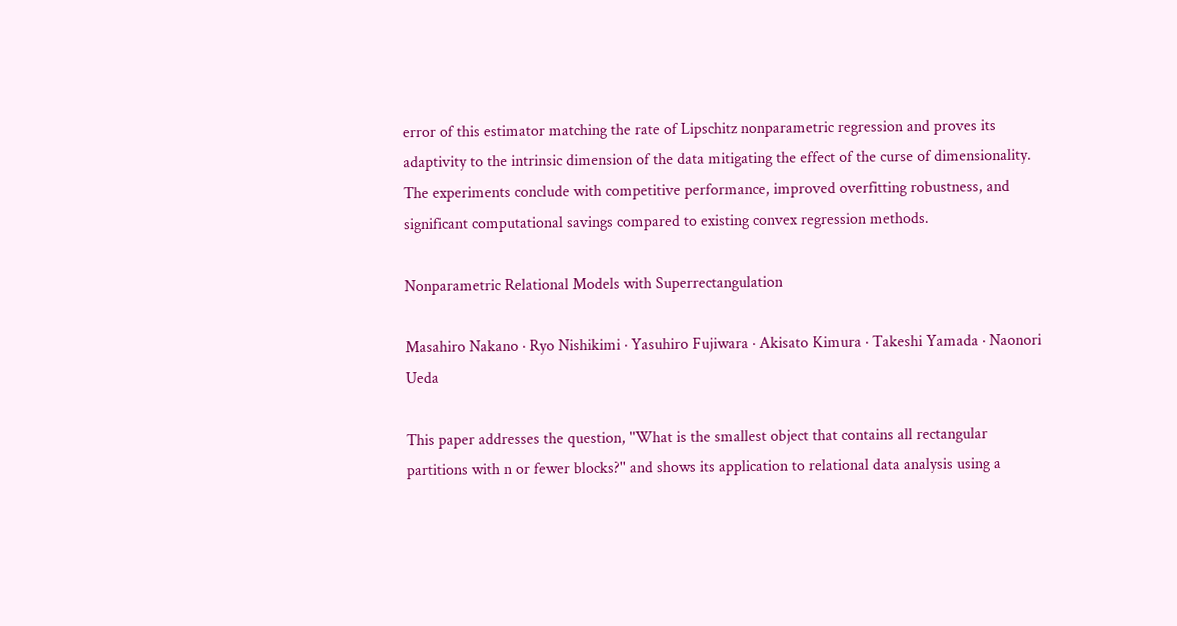error of this estimator matching the rate of Lipschitz nonparametric regression and proves its adaptivity to the intrinsic dimension of the data mitigating the effect of the curse of dimensionality. The experiments conclude with competitive performance, improved overfitting robustness, and significant computational savings compared to existing convex regression methods.

Nonparametric Relational Models with Superrectangulation

Masahiro Nakano · Ryo Nishikimi · Yasuhiro Fujiwara · Akisato Kimura · Takeshi Yamada · Naonori Ueda

This paper addresses the question, ''What is the smallest object that contains all rectangular partitions with n or fewer blocks?'' and shows its application to relational data analysis using a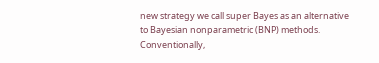new strategy we call super Bayes as an alternative to Bayesian nonparametric (BNP) methods. Conventionally,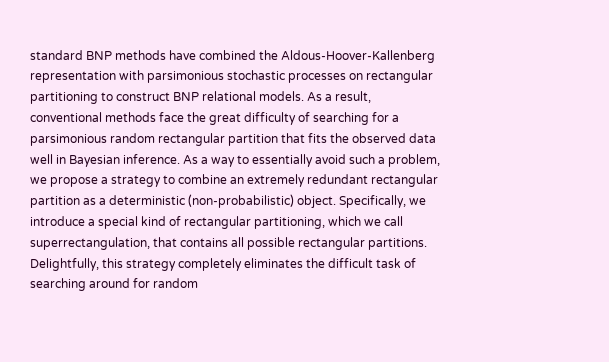standard BNP methods have combined the Aldous-Hoover-Kallenberg representation with parsimonious stochastic processes on rectangular partitioning to construct BNP relational models. As a result, conventional methods face the great difficulty of searching for a parsimonious random rectangular partition that fits the observed data well in Bayesian inference. As a way to essentially avoid such a problem, we propose a strategy to combine an extremely redundant rectangular partition as a deterministic (non-probabilistic) object. Specifically, we introduce a special kind of rectangular partitioning, which we call superrectangulation, that contains all possible rectangular partitions. Delightfully, this strategy completely eliminates the difficult task of searching around for random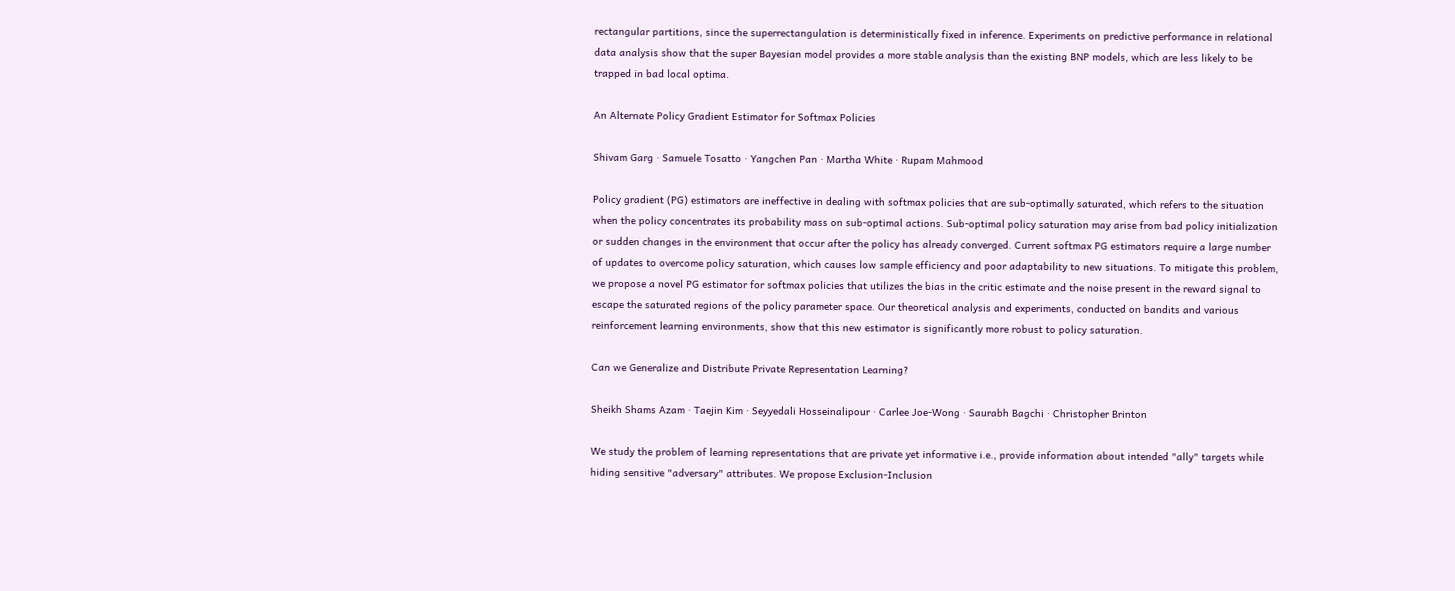rectangular partitions, since the superrectangulation is deterministically fixed in inference. Experiments on predictive performance in relational data analysis show that the super Bayesian model provides a more stable analysis than the existing BNP models, which are less likely to be trapped in bad local optima.

An Alternate Policy Gradient Estimator for Softmax Policies

Shivam Garg · Samuele Tosatto · Yangchen Pan · Martha White · Rupam Mahmood

Policy gradient (PG) estimators are ineffective in dealing with softmax policies that are sub-optimally saturated, which refers to the situation when the policy concentrates its probability mass on sub-optimal actions. Sub-optimal policy saturation may arise from bad policy initialization or sudden changes in the environment that occur after the policy has already converged. Current softmax PG estimators require a large number of updates to overcome policy saturation, which causes low sample efficiency and poor adaptability to new situations. To mitigate this problem, we propose a novel PG estimator for softmax policies that utilizes the bias in the critic estimate and the noise present in the reward signal to escape the saturated regions of the policy parameter space. Our theoretical analysis and experiments, conducted on bandits and various reinforcement learning environments, show that this new estimator is significantly more robust to policy saturation.

Can we Generalize and Distribute Private Representation Learning?

Sheikh Shams Azam · Taejin Kim · Seyyedali Hosseinalipour · Carlee Joe-Wong · Saurabh Bagchi · Christopher Brinton

We study the problem of learning representations that are private yet informative i.e., provide information about intended "ally" targets while hiding sensitive "adversary" attributes. We propose Exclusion-Inclusion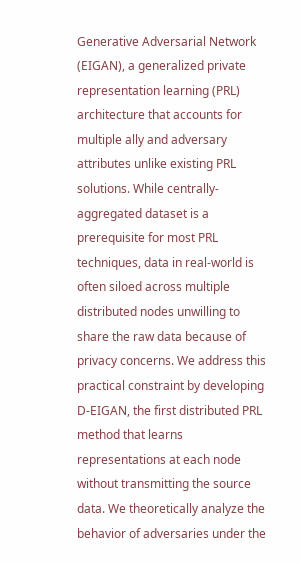Generative Adversarial Network (EIGAN), a generalized private representation learning (PRL) architecture that accounts for multiple ally and adversary attributes unlike existing PRL solutions. While centrally-aggregated dataset is a prerequisite for most PRL techniques, data in real-world is often siloed across multiple distributed nodes unwilling to share the raw data because of privacy concerns. We address this practical constraint by developing D-EIGAN, the first distributed PRL method that learns representations at each node without transmitting the source data. We theoretically analyze the behavior of adversaries under the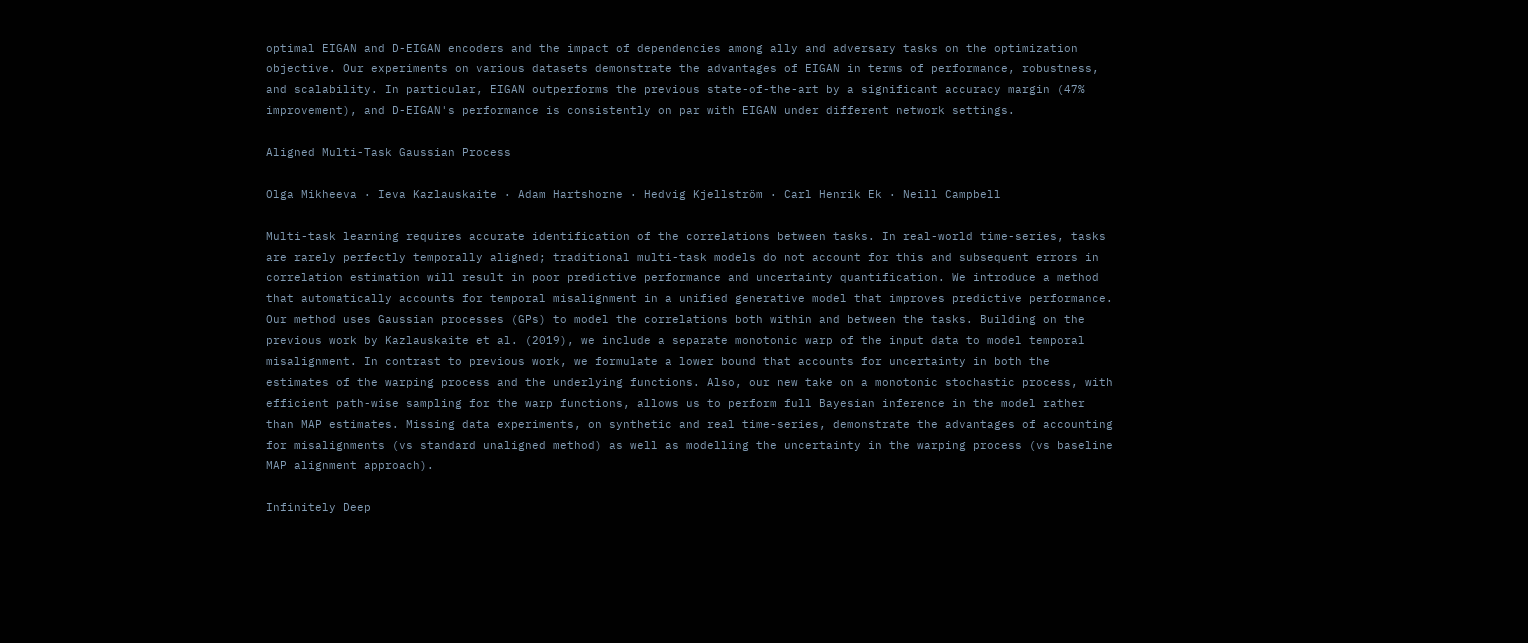optimal EIGAN and D-EIGAN encoders and the impact of dependencies among ally and adversary tasks on the optimization objective. Our experiments on various datasets demonstrate the advantages of EIGAN in terms of performance, robustness, and scalability. In particular, EIGAN outperforms the previous state-of-the-art by a significant accuracy margin (47% improvement), and D-EIGAN's performance is consistently on par with EIGAN under different network settings.

Aligned Multi-Task Gaussian Process

Olga Mikheeva · Ieva Kazlauskaite · Adam Hartshorne · Hedvig Kjellström · Carl Henrik Ek · Neill Campbell

Multi-task learning requires accurate identification of the correlations between tasks. In real-world time-series, tasks are rarely perfectly temporally aligned; traditional multi-task models do not account for this and subsequent errors in correlation estimation will result in poor predictive performance and uncertainty quantification. We introduce a method that automatically accounts for temporal misalignment in a unified generative model that improves predictive performance. Our method uses Gaussian processes (GPs) to model the correlations both within and between the tasks. Building on the previous work by Kazlauskaite et al. (2019), we include a separate monotonic warp of the input data to model temporal misalignment. In contrast to previous work, we formulate a lower bound that accounts for uncertainty in both the estimates of the warping process and the underlying functions. Also, our new take on a monotonic stochastic process, with efficient path-wise sampling for the warp functions, allows us to perform full Bayesian inference in the model rather than MAP estimates. Missing data experiments, on synthetic and real time-series, demonstrate the advantages of accounting for misalignments (vs standard unaligned method) as well as modelling the uncertainty in the warping process (vs baseline MAP alignment approach).

Infinitely Deep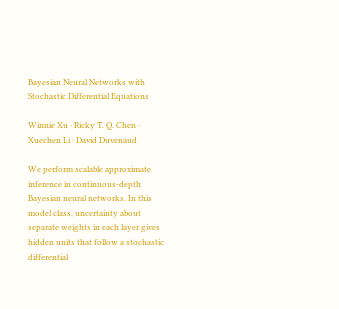Bayesian Neural Networks with Stochastic Differential Equations

Winnie Xu · Ricky T. Q. Chen · Xuechen Li · David Duvenaud

We perform scalable approximate inference in continuous-depth Bayesian neural networks. In this model class, uncertainty about separate weights in each layer gives hidden units that follow a stochastic differential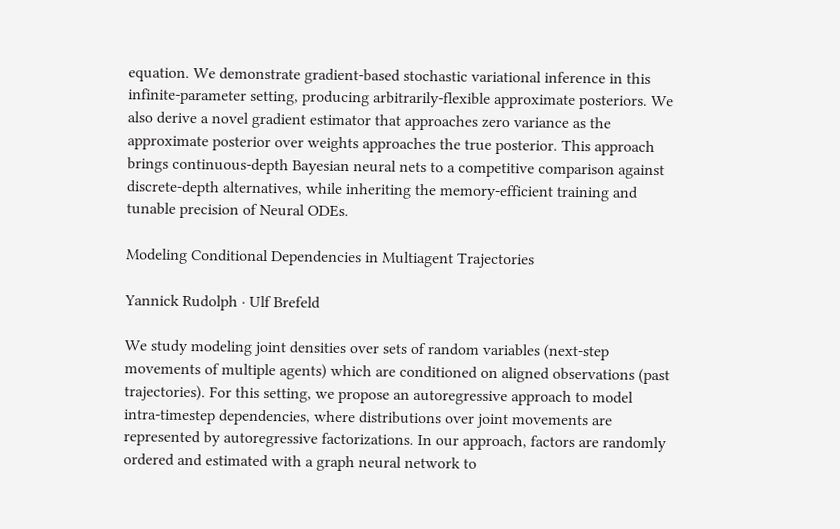equation. We demonstrate gradient-based stochastic variational inference in this infinite-parameter setting, producing arbitrarily-flexible approximate posteriors. We also derive a novel gradient estimator that approaches zero variance as the approximate posterior over weights approaches the true posterior. This approach brings continuous-depth Bayesian neural nets to a competitive comparison against discrete-depth alternatives, while inheriting the memory-efficient training and tunable precision of Neural ODEs.

Modeling Conditional Dependencies in Multiagent Trajectories

Yannick Rudolph · Ulf Brefeld

We study modeling joint densities over sets of random variables (next-step movements of multiple agents) which are conditioned on aligned observations (past trajectories). For this setting, we propose an autoregressive approach to model intra-timestep dependencies, where distributions over joint movements are represented by autoregressive factorizations. In our approach, factors are randomly ordered and estimated with a graph neural network to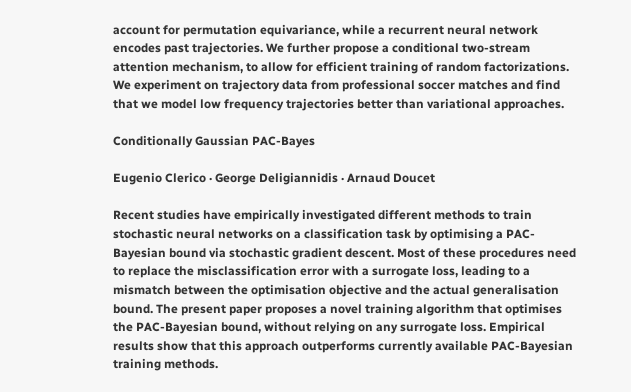account for permutation equivariance, while a recurrent neural network encodes past trajectories. We further propose a conditional two-stream attention mechanism, to allow for efficient training of random factorizations. We experiment on trajectory data from professional soccer matches and find that we model low frequency trajectories better than variational approaches.

Conditionally Gaussian PAC-Bayes

Eugenio Clerico · George Deligiannidis · Arnaud Doucet

Recent studies have empirically investigated different methods to train stochastic neural networks on a classification task by optimising a PAC-Bayesian bound via stochastic gradient descent. Most of these procedures need to replace the misclassification error with a surrogate loss, leading to a mismatch between the optimisation objective and the actual generalisation bound. The present paper proposes a novel training algorithm that optimises the PAC-Bayesian bound, without relying on any surrogate loss. Empirical results show that this approach outperforms currently available PAC-Bayesian training methods.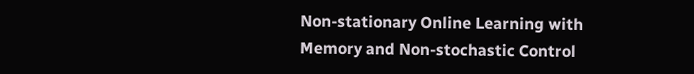Non-stationary Online Learning with Memory and Non-stochastic Control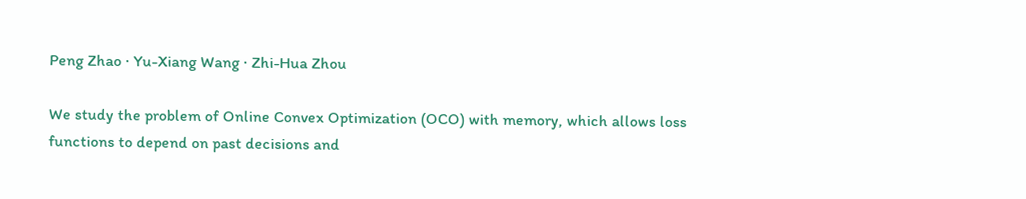Peng Zhao · Yu-Xiang Wang · Zhi-Hua Zhou

We study the problem of Online Convex Optimization (OCO) with memory, which allows loss functions to depend on past decisions and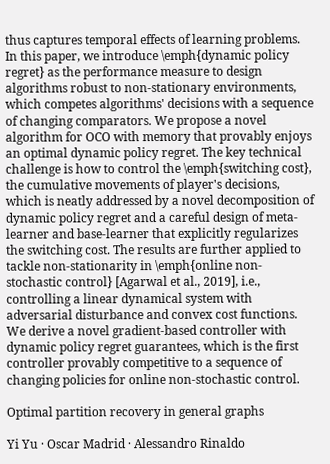thus captures temporal effects of learning problems. In this paper, we introduce \emph{dynamic policy regret} as the performance measure to design algorithms robust to non-stationary environments, which competes algorithms' decisions with a sequence of changing comparators. We propose a novel algorithm for OCO with memory that provably enjoys an optimal dynamic policy regret. The key technical challenge is how to control the \emph{switching cost}, the cumulative movements of player's decisions, which is neatly addressed by a novel decomposition of dynamic policy regret and a careful design of meta-learner and base-learner that explicitly regularizes the switching cost. The results are further applied to tackle non-stationarity in \emph{online non-stochastic control} [Agarwal et al., 2019], i.e., controlling a linear dynamical system with adversarial disturbance and convex cost functions. We derive a novel gradient-based controller with dynamic policy regret guarantees, which is the first controller provably competitive to a sequence of changing policies for online non-stochastic control.

Optimal partition recovery in general graphs

Yi Yu · Oscar Madrid · Alessandro Rinaldo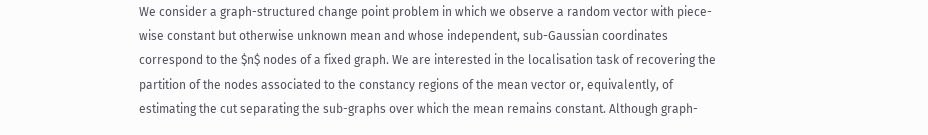We consider a graph-structured change point problem in which we observe a random vector with piece-wise constant but otherwise unknown mean and whose independent, sub-Gaussian coordinates correspond to the $n$ nodes of a fixed graph. We are interested in the localisation task of recovering the partition of the nodes associated to the constancy regions of the mean vector or, equivalently, of estimating the cut separating the sub-graphs over which the mean remains constant. Although graph-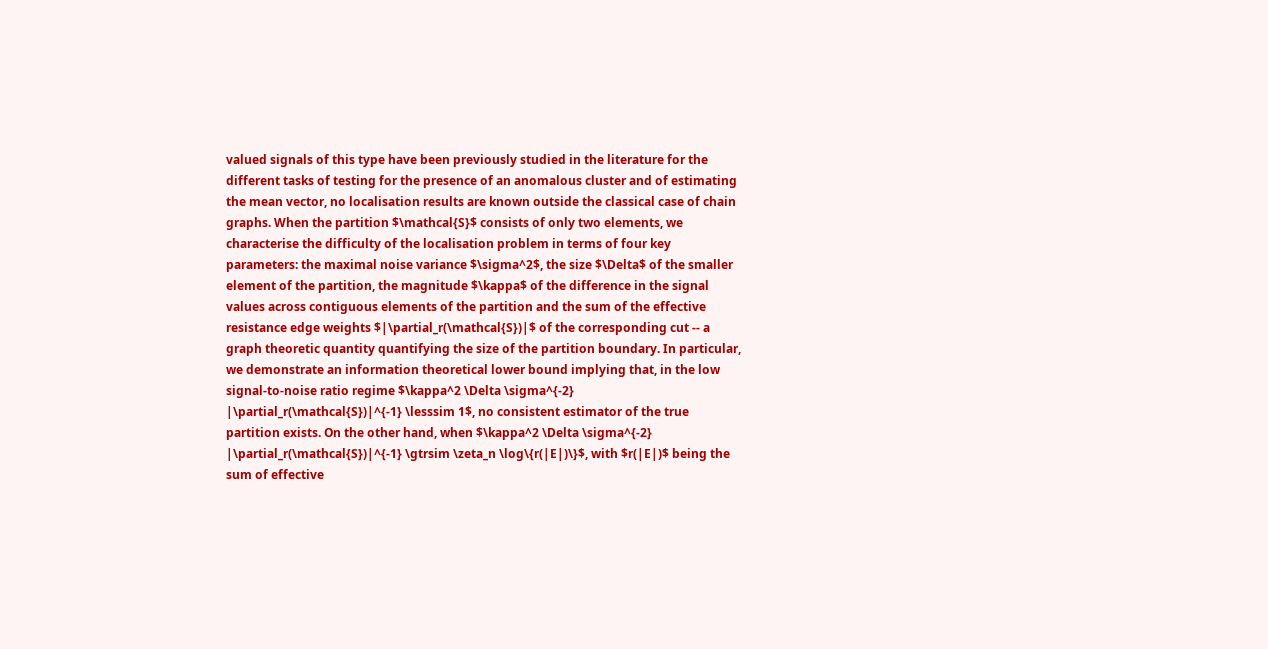valued signals of this type have been previously studied in the literature for the different tasks of testing for the presence of an anomalous cluster and of estimating the mean vector, no localisation results are known outside the classical case of chain graphs. When the partition $\mathcal{S}$ consists of only two elements, we characterise the difficulty of the localisation problem in terms of four key parameters: the maximal noise variance $\sigma^2$, the size $\Delta$ of the smaller element of the partition, the magnitude $\kappa$ of the difference in the signal values across contiguous elements of the partition and the sum of the effective resistance edge weights $|\partial_r(\mathcal{S})|$ of the corresponding cut -- a graph theoretic quantity quantifying the size of the partition boundary. In particular, we demonstrate an information theoretical lower bound implying that, in the low signal-to-noise ratio regime $\kappa^2 \Delta \sigma^{-2} |\partial_r(\mathcal{S})|^{-1} \lesssim 1$, no consistent estimator of the true partition exists. On the other hand, when $\kappa^2 \Delta \sigma^{-2} |\partial_r(\mathcal{S})|^{-1} \gtrsim \zeta_n \log\{r(|E|)\}$, with $r(|E|)$ being the sum of effective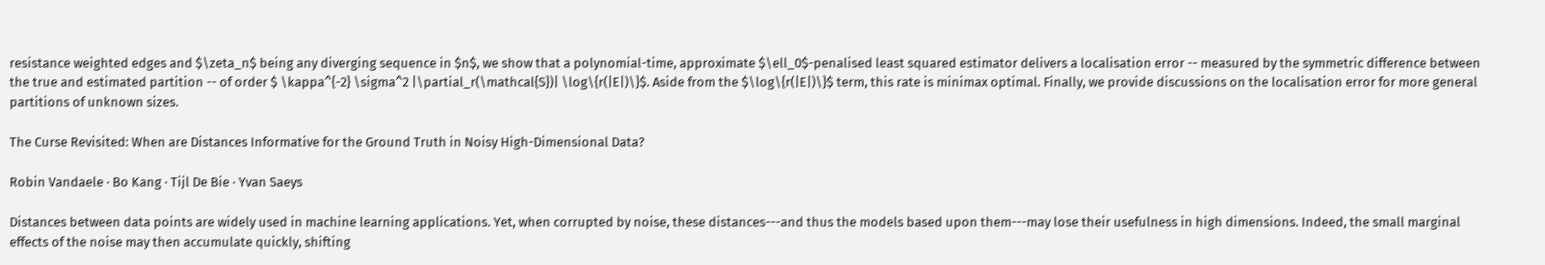resistance weighted edges and $\zeta_n$ being any diverging sequence in $n$, we show that a polynomial-time, approximate $\ell_0$-penalised least squared estimator delivers a localisation error -- measured by the symmetric difference between the true and estimated partition -- of order $ \kappa^{-2} \sigma^2 |\partial_r(\mathcal{S})| \log\{r(|E|)\}$. Aside from the $\log\{r(|E|)\}$ term, this rate is minimax optimal. Finally, we provide discussions on the localisation error for more general partitions of unknown sizes.

The Curse Revisited: When are Distances Informative for the Ground Truth in Noisy High-Dimensional Data?

Robin Vandaele · Bo Kang · Tijl De Bie · Yvan Saeys

Distances between data points are widely used in machine learning applications. Yet, when corrupted by noise, these distances---and thus the models based upon them---may lose their usefulness in high dimensions. Indeed, the small marginal effects of the noise may then accumulate quickly, shifting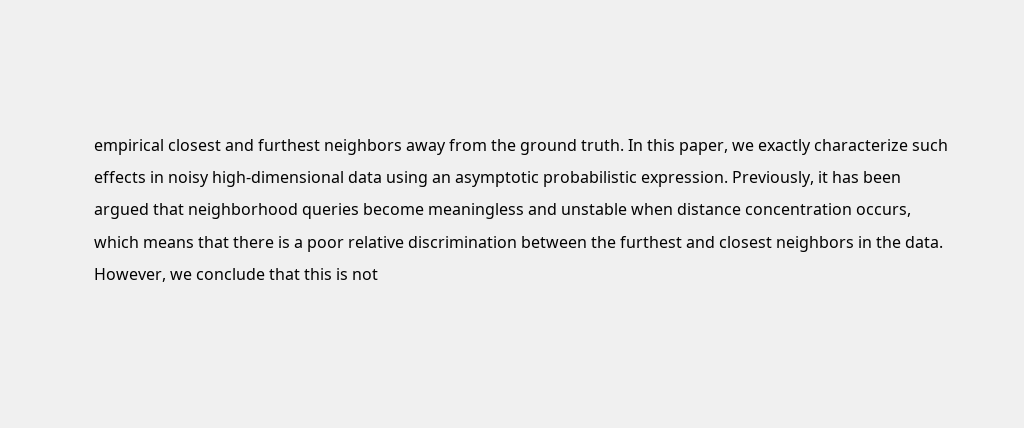empirical closest and furthest neighbors away from the ground truth. In this paper, we exactly characterize such effects in noisy high-dimensional data using an asymptotic probabilistic expression. Previously, it has been argued that neighborhood queries become meaningless and unstable when distance concentration occurs, which means that there is a poor relative discrimination between the furthest and closest neighbors in the data. However, we conclude that this is not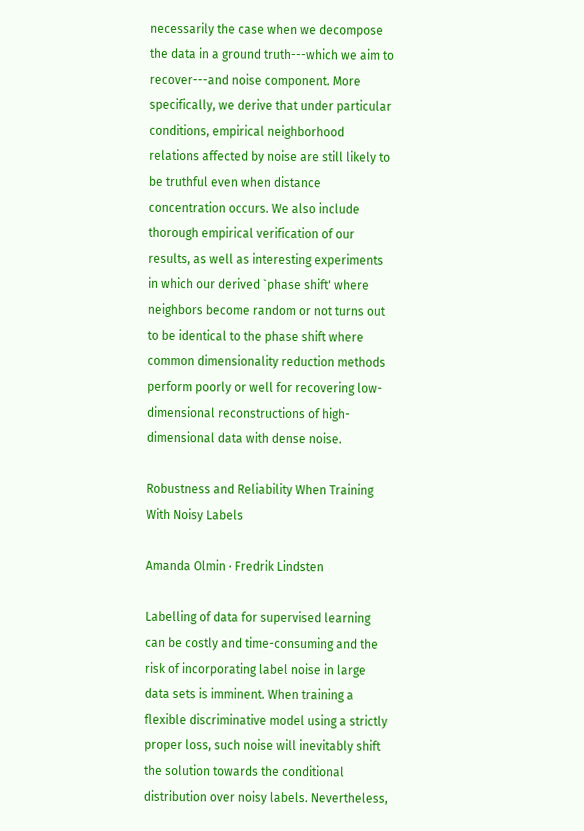necessarily the case when we decompose the data in a ground truth---which we aim to recover---and noise component. More specifically, we derive that under particular conditions, empirical neighborhood relations affected by noise are still likely to be truthful even when distance concentration occurs. We also include thorough empirical verification of our results, as well as interesting experiments in which our derived `phase shift' where neighbors become random or not turns out to be identical to the phase shift where common dimensionality reduction methods perform poorly or well for recovering low-dimensional reconstructions of high-dimensional data with dense noise.

Robustness and Reliability When Training With Noisy Labels

Amanda Olmin · Fredrik Lindsten

Labelling of data for supervised learning can be costly and time-consuming and the risk of incorporating label noise in large data sets is imminent. When training a flexible discriminative model using a strictly proper loss, such noise will inevitably shift the solution towards the conditional distribution over noisy labels. Nevertheless,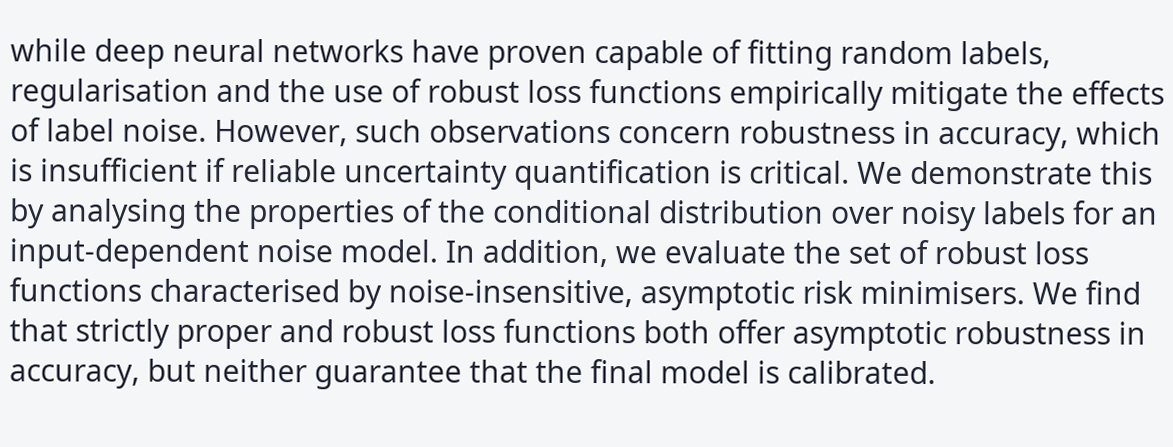while deep neural networks have proven capable of fitting random labels, regularisation and the use of robust loss functions empirically mitigate the effects of label noise. However, such observations concern robustness in accuracy, which is insufficient if reliable uncertainty quantification is critical. We demonstrate this by analysing the properties of the conditional distribution over noisy labels for an input-dependent noise model. In addition, we evaluate the set of robust loss functions characterised by noise-insensitive, asymptotic risk minimisers. We find that strictly proper and robust loss functions both offer asymptotic robustness in accuracy, but neither guarantee that the final model is calibrated.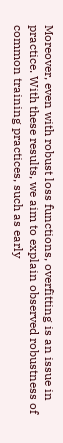Moreover, even with robust loss functions, overfitting is an issue in practice. With these results, we aim to explain observed robustness of common training practices, such as early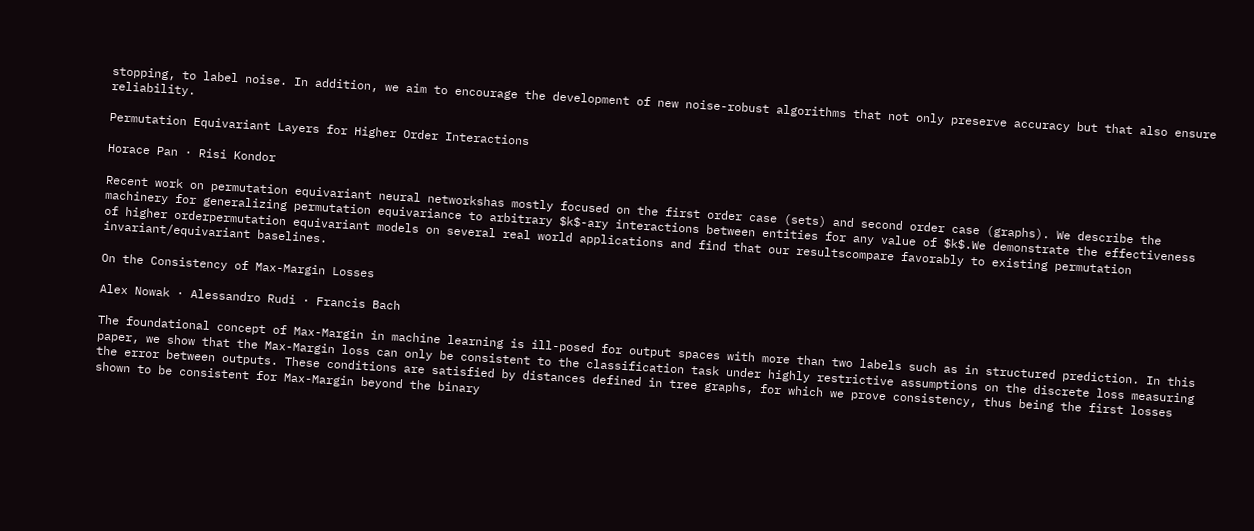stopping, to label noise. In addition, we aim to encourage the development of new noise-robust algorithms that not only preserve accuracy but that also ensure reliability.

Permutation Equivariant Layers for Higher Order Interactions

Horace Pan · Risi Kondor

Recent work on permutation equivariant neural networkshas mostly focused on the first order case (sets) and second order case (graphs). We describe the machinery for generalizing permutation equivariance to arbitrary $k$-ary interactions between entities for any value of $k$.We demonstrate the effectiveness of higher orderpermutation equivariant models on several real world applications and find that our resultscompare favorably to existing permutation invariant/equivariant baselines.

On the Consistency of Max-Margin Losses

Alex Nowak · Alessandro Rudi · Francis Bach

The foundational concept of Max-Margin in machine learning is ill-posed for output spaces with more than two labels such as in structured prediction. In this paper, we show that the Max-Margin loss can only be consistent to the classification task under highly restrictive assumptions on the discrete loss measuring the error between outputs. These conditions are satisfied by distances defined in tree graphs, for which we prove consistency, thus being the first losses shown to be consistent for Max-Margin beyond the binary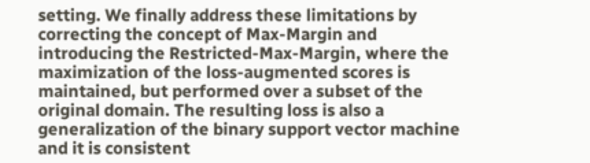setting. We finally address these limitations by correcting the concept of Max-Margin and introducing the Restricted-Max-Margin, where the maximization of the loss-augmented scores is maintained, but performed over a subset of the original domain. The resulting loss is also a generalization of the binary support vector machine and it is consistent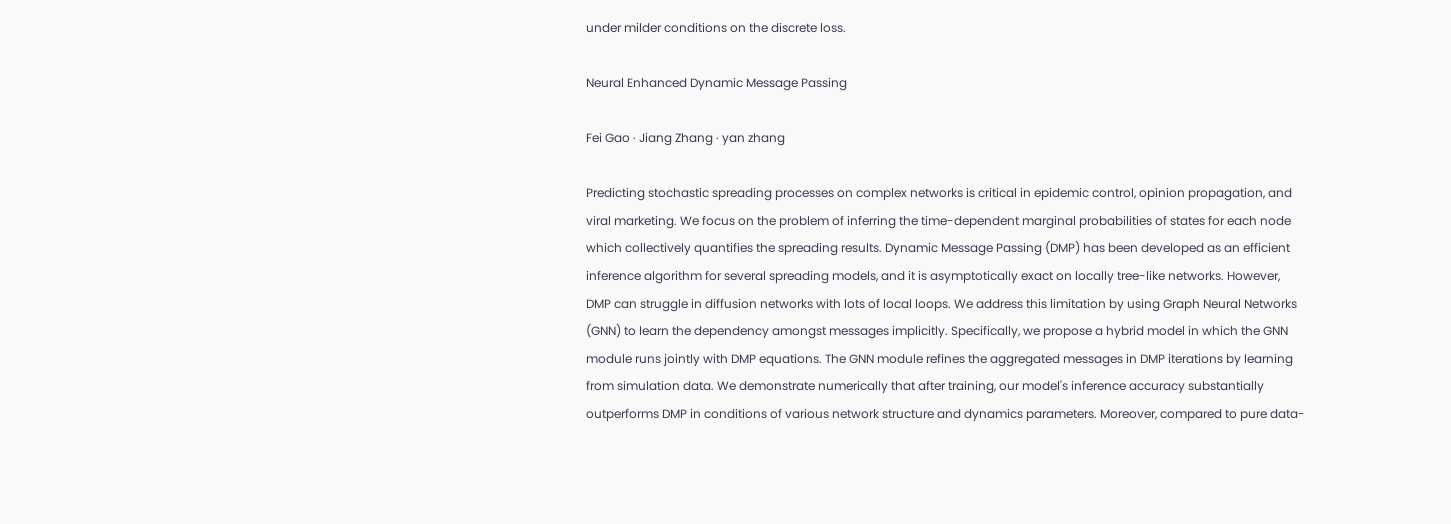under milder conditions on the discrete loss.

Neural Enhanced Dynamic Message Passing

Fei Gao · Jiang Zhang · yan zhang

Predicting stochastic spreading processes on complex networks is critical in epidemic control, opinion propagation, and viral marketing. We focus on the problem of inferring the time-dependent marginal probabilities of states for each node which collectively quantifies the spreading results. Dynamic Message Passing (DMP) has been developed as an efficient inference algorithm for several spreading models, and it is asymptotically exact on locally tree-like networks. However, DMP can struggle in diffusion networks with lots of local loops. We address this limitation by using Graph Neural Networks (GNN) to learn the dependency amongst messages implicitly. Specifically, we propose a hybrid model in which the GNN module runs jointly with DMP equations. The GNN module refines the aggregated messages in DMP iterations by learning from simulation data. We demonstrate numerically that after training, our model's inference accuracy substantially outperforms DMP in conditions of various network structure and dynamics parameters. Moreover, compared to pure data-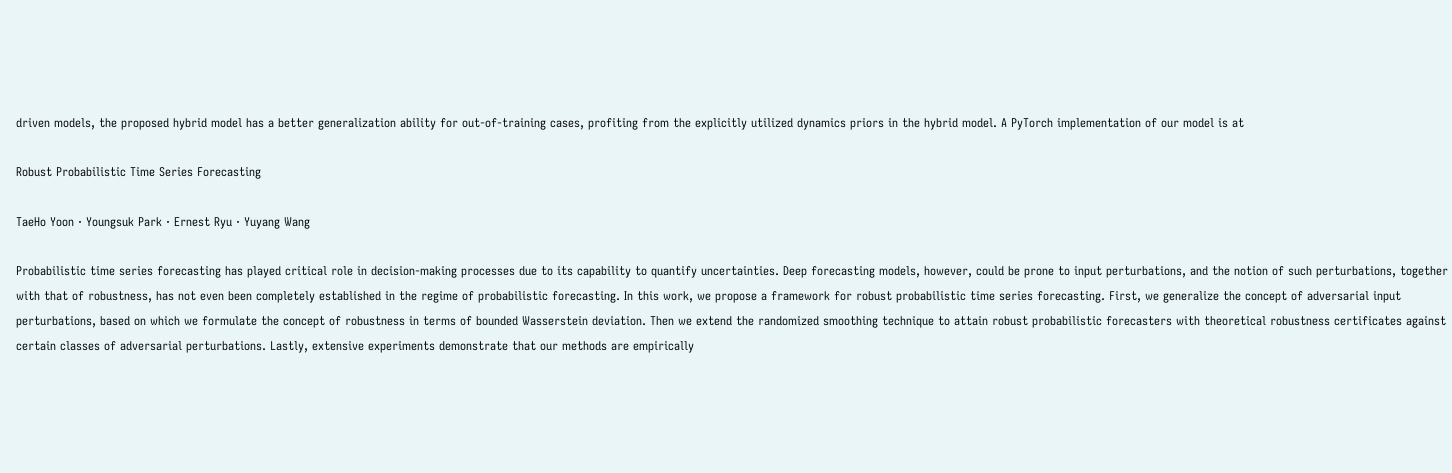driven models, the proposed hybrid model has a better generalization ability for out-of-training cases, profiting from the explicitly utilized dynamics priors in the hybrid model. A PyTorch implementation of our model is at

Robust Probabilistic Time Series Forecasting

TaeHo Yoon · Youngsuk Park · Ernest Ryu · Yuyang Wang

Probabilistic time series forecasting has played critical role in decision-making processes due to its capability to quantify uncertainties. Deep forecasting models, however, could be prone to input perturbations, and the notion of such perturbations, together with that of robustness, has not even been completely established in the regime of probabilistic forecasting. In this work, we propose a framework for robust probabilistic time series forecasting. First, we generalize the concept of adversarial input perturbations, based on which we formulate the concept of robustness in terms of bounded Wasserstein deviation. Then we extend the randomized smoothing technique to attain robust probabilistic forecasters with theoretical robustness certificates against certain classes of adversarial perturbations. Lastly, extensive experiments demonstrate that our methods are empirically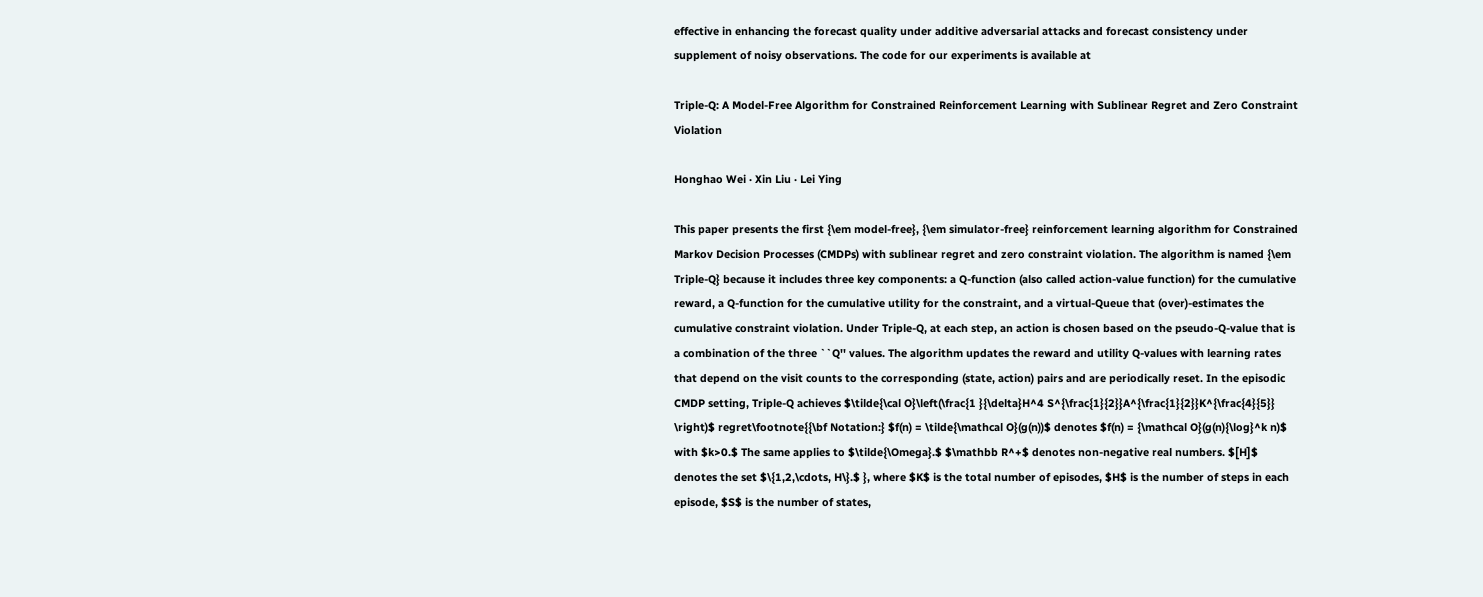effective in enhancing the forecast quality under additive adversarial attacks and forecast consistency under supplement of noisy observations. The code for our experiments is available at

Triple-Q: A Model-Free Algorithm for Constrained Reinforcement Learning with Sublinear Regret and Zero Constraint Violation

Honghao Wei · Xin Liu · Lei Ying

This paper presents the first {\em model-free}, {\em simulator-free} reinforcement learning algorithm for Constrained Markov Decision Processes (CMDPs) with sublinear regret and zero constraint violation. The algorithm is named {\em Triple-Q} because it includes three key components: a Q-function (also called action-value function) for the cumulative reward, a Q-function for the cumulative utility for the constraint, and a virtual-Queue that (over)-estimates the cumulative constraint violation. Under Triple-Q, at each step, an action is chosen based on the pseudo-Q-value that is a combination of the three ``Q'' values. The algorithm updates the reward and utility Q-values with learning rates that depend on the visit counts to the corresponding (state, action) pairs and are periodically reset. In the episodic CMDP setting, Triple-Q achieves $\tilde{\cal O}\left(\frac{1 }{\delta}H^4 S^{\frac{1}{2}}A^{\frac{1}{2}}K^{\frac{4}{5}} \right)$ regret\footnote{{\bf Notation:} $f(n) = \tilde{\mathcal O}(g(n))$ denotes $f(n) = {\mathcal O}(g(n){\log}^k n)$ with $k>0.$ The same applies to $\tilde{\Omega}.$ $\mathbb R^+$ denotes non-negative real numbers. $[H]$ denotes the set $\{1,2,\cdots, H\}.$ }, where $K$ is the total number of episodes, $H$ is the number of steps in each episode, $S$ is the number of states,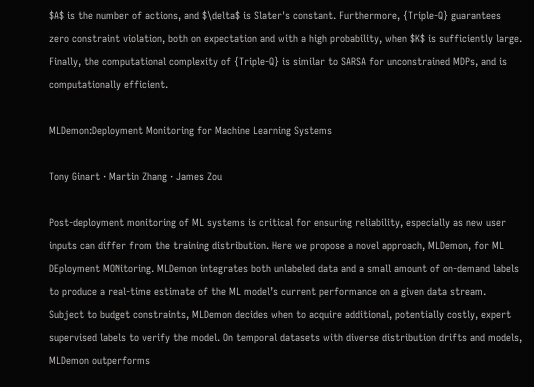$A$ is the number of actions, and $\delta$ is Slater's constant. Furthermore, {Triple-Q} guarantees zero constraint violation, both on expectation and with a high probability, when $K$ is sufficiently large. Finally, the computational complexity of {Triple-Q} is similar to SARSA for unconstrained MDPs, and is computationally efficient.

MLDemon:Deployment Monitoring for Machine Learning Systems

Tony Ginart · Martin Zhang · James Zou

Post-deployment monitoring of ML systems is critical for ensuring reliability, especially as new user inputs can differ from the training distribution. Here we propose a novel approach, MLDemon, for ML DEployment MONitoring. MLDemon integrates both unlabeled data and a small amount of on-demand labels to produce a real-time estimate of the ML model’s current performance on a given data stream. Subject to budget constraints, MLDemon decides when to acquire additional, potentially costly, expert supervised labels to verify the model. On temporal datasets with diverse distribution drifts and models, MLDemon outperforms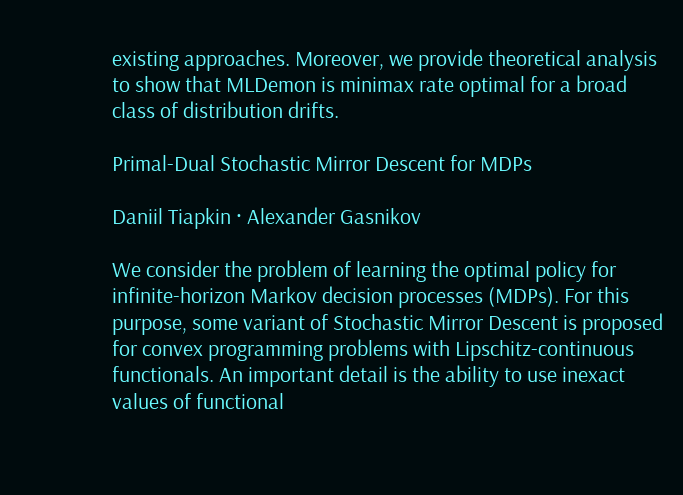existing approaches. Moreover, we provide theoretical analysis to show that MLDemon is minimax rate optimal for a broad class of distribution drifts.

Primal-Dual Stochastic Mirror Descent for MDPs

Daniil Tiapkin · Alexander Gasnikov

We consider the problem of learning the optimal policy for infinite-horizon Markov decision processes (MDPs). For this purpose, some variant of Stochastic Mirror Descent is proposed for convex programming problems with Lipschitz-continuous functionals. An important detail is the ability to use inexact values of functional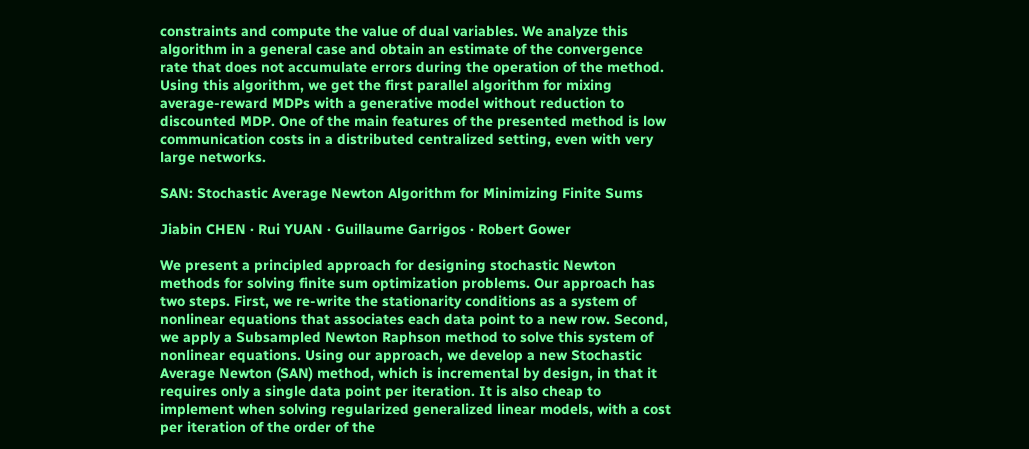constraints and compute the value of dual variables. We analyze this algorithm in a general case and obtain an estimate of the convergence rate that does not accumulate errors during the operation of the method. Using this algorithm, we get the first parallel algorithm for mixing average-reward MDPs with a generative model without reduction to discounted MDP. One of the main features of the presented method is low communication costs in a distributed centralized setting, even with very large networks.

SAN: Stochastic Average Newton Algorithm for Minimizing Finite Sums

Jiabin CHEN · Rui YUAN · Guillaume Garrigos · Robert Gower

We present a principled approach for designing stochastic Newton methods for solving finite sum optimization problems. Our approach has two steps. First, we re-write the stationarity conditions as a system of nonlinear equations that associates each data point to a new row. Second, we apply a Subsampled Newton Raphson method to solve this system of nonlinear equations. Using our approach, we develop a new Stochastic Average Newton (SAN) method, which is incremental by design, in that it requires only a single data point per iteration. It is also cheap to implement when solving regularized generalized linear models, with a cost per iteration of the order of the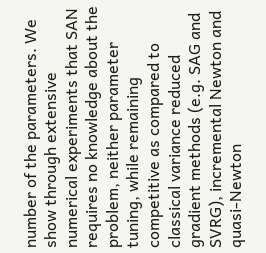number of the parameters. We show through extensive numerical experiments that SAN requires no knowledge about the problem, neither parameter tuning, while remaining competitive as compared to classical variance reduced gradient methods (e.g. SAG and SVRG), incremental Newton and quasi-Newton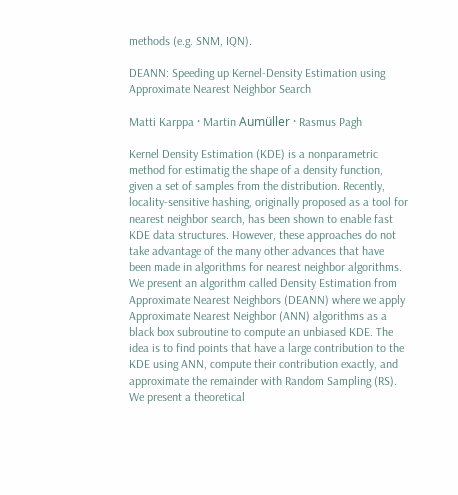methods (e.g. SNM, IQN).

DEANN: Speeding up Kernel-Density Estimation using Approximate Nearest Neighbor Search

Matti Karppa · Martin Aumüller · Rasmus Pagh

Kernel Density Estimation (KDE) is a nonparametric method for estimatig the shape of a density function, given a set of samples from the distribution. Recently, locality-sensitive hashing, originally proposed as a tool for nearest neighbor search, has been shown to enable fast KDE data structures. However, these approaches do not take advantage of the many other advances that have been made in algorithms for nearest neighbor algorithms. We present an algorithm called Density Estimation from Approximate Nearest Neighbors (DEANN) where we apply Approximate Nearest Neighbor (ANN) algorithms as a black box subroutine to compute an unbiased KDE. The idea is to find points that have a large contribution to the KDE using ANN, compute their contribution exactly, and approximate the remainder with Random Sampling (RS). We present a theoretical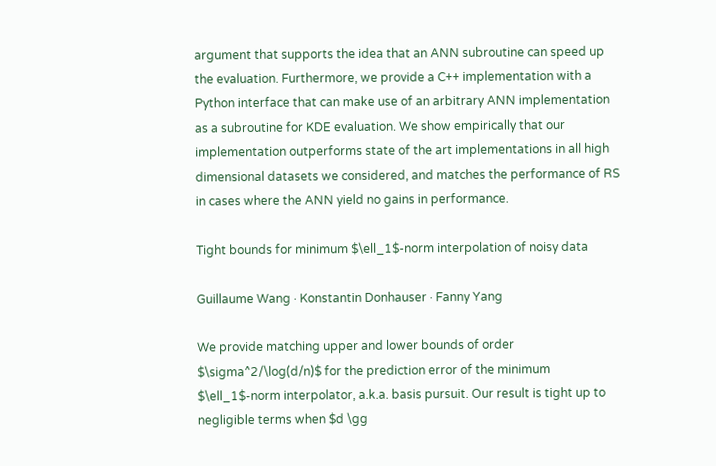argument that supports the idea that an ANN subroutine can speed up the evaluation. Furthermore, we provide a C++ implementation with a Python interface that can make use of an arbitrary ANN implementation as a subroutine for KDE evaluation. We show empirically that our implementation outperforms state of the art implementations in all high dimensional datasets we considered, and matches the performance of RS in cases where the ANN yield no gains in performance.

Tight bounds for minimum $\ell_1$-norm interpolation of noisy data

Guillaume Wang · Konstantin Donhauser · Fanny Yang

We provide matching upper and lower bounds of order $\sigma^2/\log(d/n)$ for the prediction error of the minimum $\ell_1$-norm interpolator, a.k.a. basis pursuit. Our result is tight up to negligible terms when $d \gg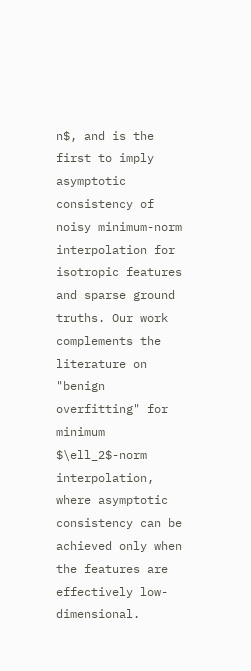n$, and is the first to imply asymptotic consistency of noisy minimum-norm interpolation for isotropic features and sparse ground truths. Our work complements the literature on "benign overfitting" for minimum $\ell_2$-norm interpolation, where asymptotic consistency can be achieved only when the features are effectively low-dimensional.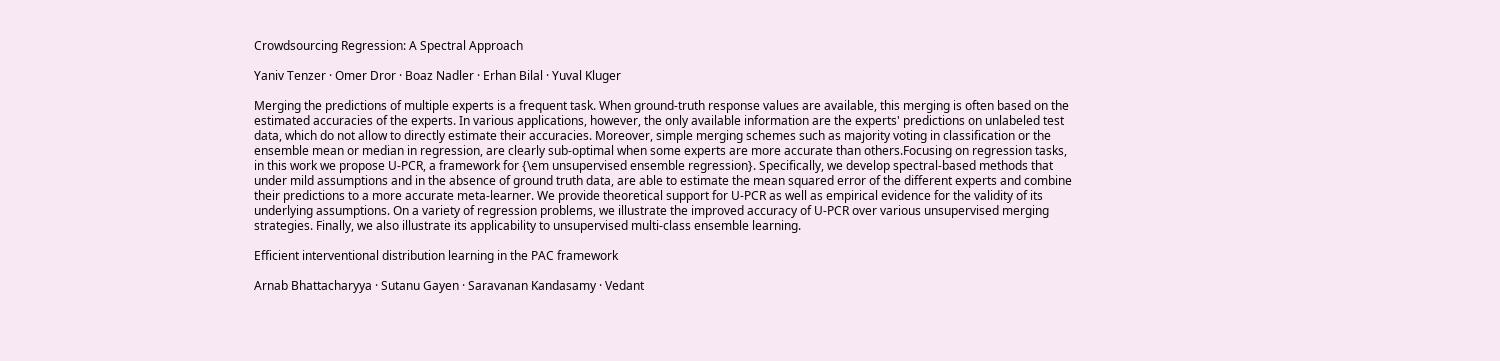Crowdsourcing Regression: A Spectral Approach

Yaniv Tenzer · Omer Dror · Boaz Nadler · Erhan Bilal · Yuval Kluger

Merging the predictions of multiple experts is a frequent task. When ground-truth response values are available, this merging is often based on the estimated accuracies of the experts. In various applications, however, the only available information are the experts' predictions on unlabeled test data, which do not allow to directly estimate their accuracies. Moreover, simple merging schemes such as majority voting in classification or the ensemble mean or median in regression, are clearly sub-optimal when some experts are more accurate than others.Focusing on regression tasks, in this work we propose U-PCR, a framework for {\em unsupervised ensemble regression}. Specifically, we develop spectral-based methods that under mild assumptions and in the absence of ground truth data, are able to estimate the mean squared error of the different experts and combine their predictions to a more accurate meta-learner. We provide theoretical support for U-PCR as well as empirical evidence for the validity of its underlying assumptions. On a variety of regression problems, we illustrate the improved accuracy of U-PCR over various unsupervised merging strategies. Finally, we also illustrate its applicability to unsupervised multi-class ensemble learning.

Efficient interventional distribution learning in the PAC framework

Arnab Bhattacharyya · Sutanu Gayen · Saravanan Kandasamy · Vedant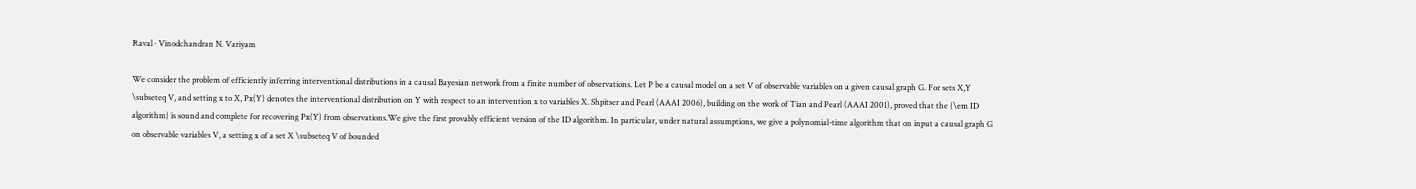Raval · Vinodchandran N. Variyam

We consider the problem of efficiently inferring interventional distributions in a causal Bayesian network from a finite number of observations. Let P be a causal model on a set V of observable variables on a given causal graph G. For sets X,Y \subseteq V, and setting x to X, Px(Y) denotes the interventional distribution on Y with respect to an intervention x to variables X. Shpitser and Pearl (AAAI 2006), building on the work of Tian and Pearl (AAAI 2001), proved that the {\em ID algorithm} is sound and complete for recovering Px(Y) from observations.We give the first provably efficient version of the ID algorithm. In particular, under natural assumptions, we give a polynomial-time algorithm that on input a causal graph G on observable variables V, a setting x of a set X \subseteq V of bounded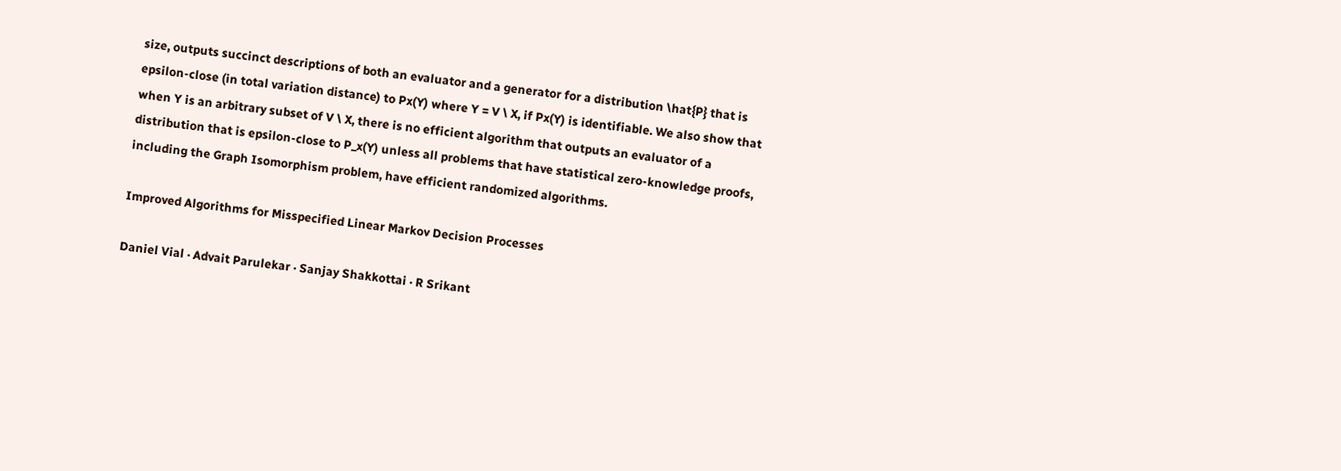size, outputs succinct descriptions of both an evaluator and a generator for a distribution \hat{P} that is epsilon-close (in total variation distance) to Px(Y) where Y = V \ X, if Px(Y) is identifiable. We also show that when Y is an arbitrary subset of V \ X, there is no efficient algorithm that outputs an evaluator of a distribution that is epsilon-close to P_x(Y) unless all problems that have statistical zero-knowledge proofs, including the Graph Isomorphism problem, have efficient randomized algorithms.

Improved Algorithms for Misspecified Linear Markov Decision Processes

Daniel Vial · Advait Parulekar · Sanjay Shakkottai · R Srikant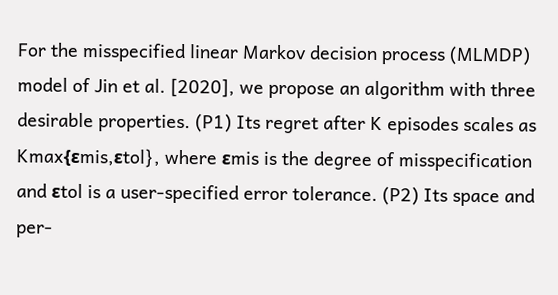For the misspecified linear Markov decision process (MLMDP) model of Jin et al. [2020], we propose an algorithm with three desirable properties. (P1) Its regret after K episodes scales as Kmax{εmis,εtol}, where εmis is the degree of misspecification and εtol is a user-specified error tolerance. (P2) Its space and per-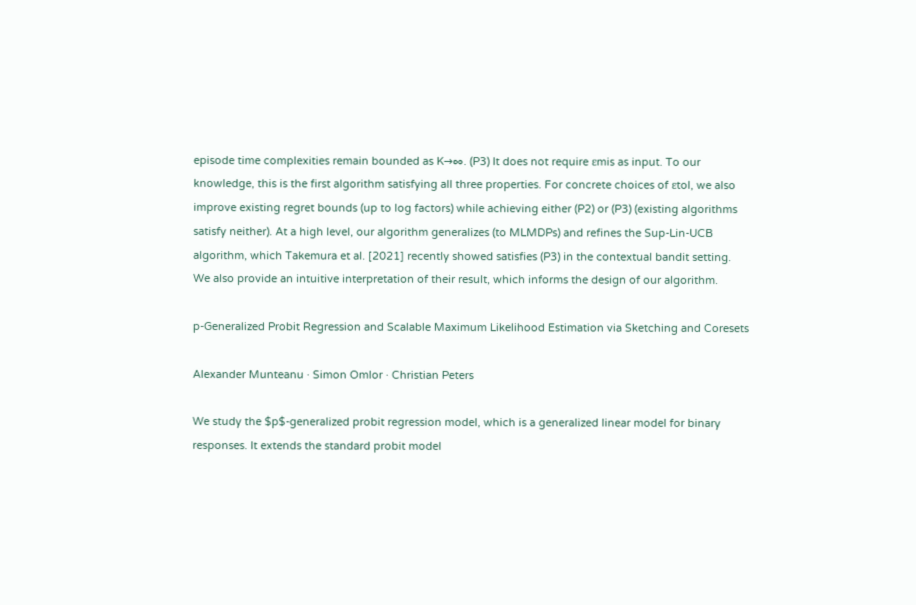episode time complexities remain bounded as K→∞. (P3) It does not require εmis as input. To our knowledge, this is the first algorithm satisfying all three properties. For concrete choices of εtol, we also improve existing regret bounds (up to log factors) while achieving either (P2) or (P3) (existing algorithms satisfy neither). At a high level, our algorithm generalizes (to MLMDPs) and refines the Sup-Lin-UCB algorithm, which Takemura et al. [2021] recently showed satisfies (P3) in the contextual bandit setting. We also provide an intuitive interpretation of their result, which informs the design of our algorithm.

p-Generalized Probit Regression and Scalable Maximum Likelihood Estimation via Sketching and Coresets

Alexander Munteanu · Simon Omlor · Christian Peters

We study the $p$-generalized probit regression model, which is a generalized linear model for binary responses. It extends the standard probit model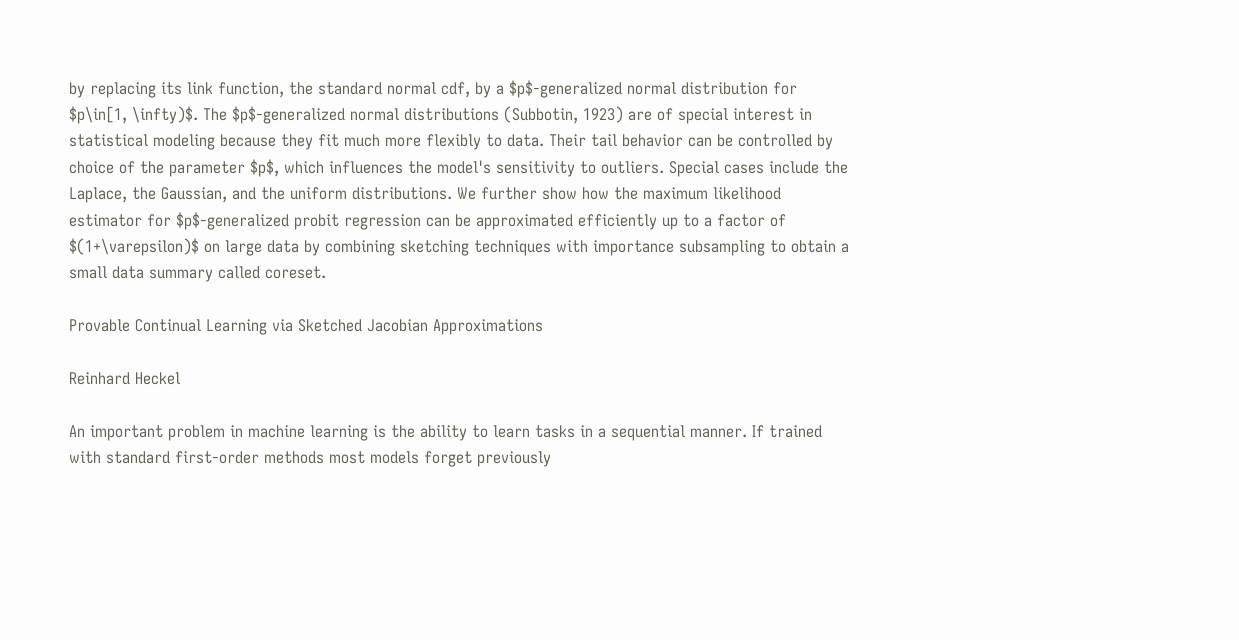by replacing its link function, the standard normal cdf, by a $p$-generalized normal distribution for $p\in[1, \infty)$. The $p$-generalized normal distributions (Subbotin, 1923) are of special interest in statistical modeling because they fit much more flexibly to data. Their tail behavior can be controlled by choice of the parameter $p$, which influences the model's sensitivity to outliers. Special cases include the Laplace, the Gaussian, and the uniform distributions. We further show how the maximum likelihood estimator for $p$-generalized probit regression can be approximated efficiently up to a factor of $(1+\varepsilon)$ on large data by combining sketching techniques with importance subsampling to obtain a small data summary called coreset.

Provable Continual Learning via Sketched Jacobian Approximations

Reinhard Heckel

An important problem in machine learning is the ability to learn tasks in a sequential manner. If trained with standard first-order methods most models forget previously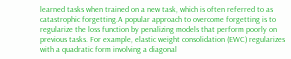learned tasks when trained on a new task, which is often referred to as catastrophic forgetting.A popular approach to overcome forgetting is to regularize the loss function by penalizing models that perform poorly on previous tasks. For example, elastic weight consolidation (EWC) regularizes with a quadratic form involving a diagonal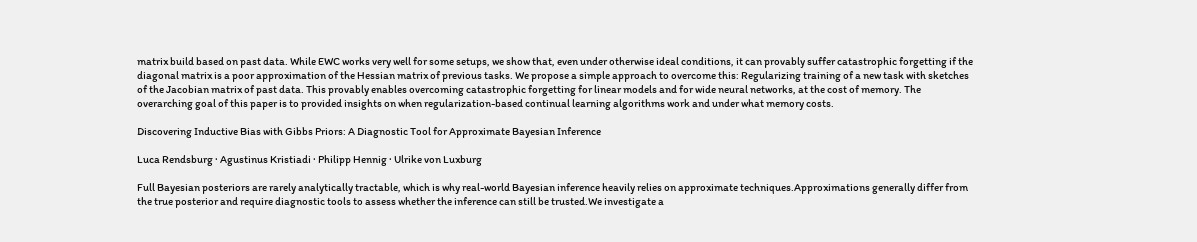matrix build based on past data. While EWC works very well for some setups, we show that, even under otherwise ideal conditions, it can provably suffer catastrophic forgetting if the diagonal matrix is a poor approximation of the Hessian matrix of previous tasks. We propose a simple approach to overcome this: Regularizing training of a new task with sketches of the Jacobian matrix of past data. This provably enables overcoming catastrophic forgetting for linear models and for wide neural networks, at the cost of memory. The overarching goal of this paper is to provided insights on when regularization-based continual learning algorithms work and under what memory costs.

Discovering Inductive Bias with Gibbs Priors: A Diagnostic Tool for Approximate Bayesian Inference

Luca Rendsburg · Agustinus Kristiadi · Philipp Hennig · Ulrike von Luxburg

Full Bayesian posteriors are rarely analytically tractable, which is why real-world Bayesian inference heavily relies on approximate techniques.Approximations generally differ from the true posterior and require diagnostic tools to assess whether the inference can still be trusted.We investigate a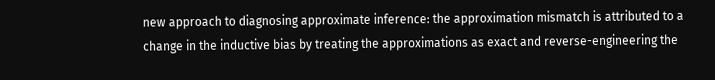new approach to diagnosing approximate inference: the approximation mismatch is attributed to a change in the inductive bias by treating the approximations as exact and reverse-engineering the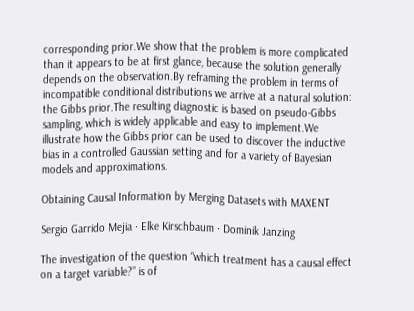corresponding prior.We show that the problem is more complicated than it appears to be at first glance, because the solution generally depends on the observation.By reframing the problem in terms of incompatible conditional distributions we arrive at a natural solution: the Gibbs prior.The resulting diagnostic is based on pseudo-Gibbs sampling, which is widely applicable and easy to implement.We illustrate how the Gibbs prior can be used to discover the inductive bias in a controlled Gaussian setting and for a variety of Bayesian models and approximations.

Obtaining Causal Information by Merging Datasets with MAXENT

Sergio Garrido Mejia · Elke Kirschbaum · Dominik Janzing

The investigation of the question “which treatment has a causal effect on a target variable?” is of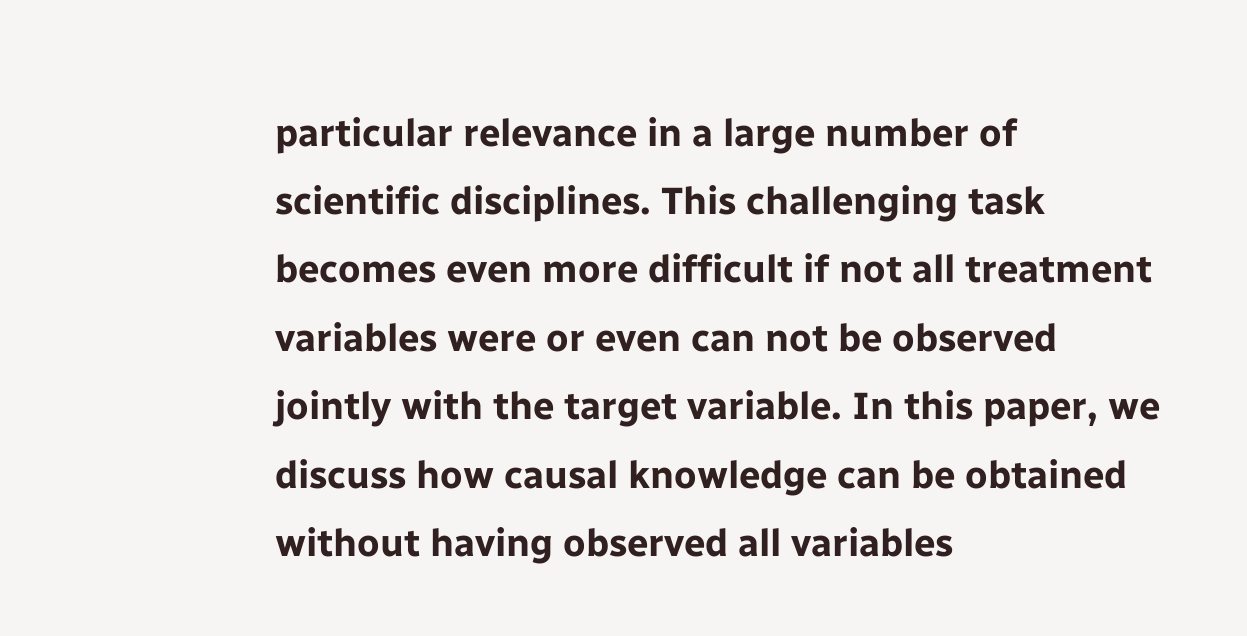particular relevance in a large number of scientific disciplines. This challenging task becomes even more difficult if not all treatment variables were or even can not be observed jointly with the target variable. In this paper, we discuss how causal knowledge can be obtained without having observed all variables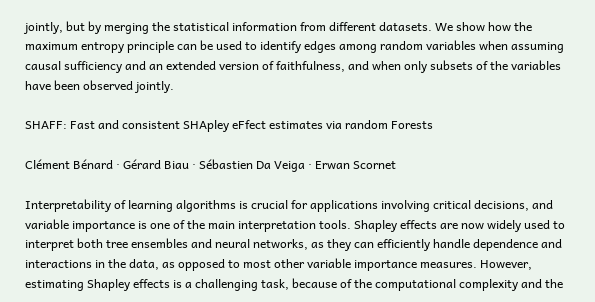jointly, but by merging the statistical information from different datasets. We show how the maximum entropy principle can be used to identify edges among random variables when assuming causal sufficiency and an extended version of faithfulness, and when only subsets of the variables have been observed jointly.

SHAFF: Fast and consistent SHApley eFfect estimates via random Forests

Clément Bénard · Gérard Biau · Sébastien Da Veiga · Erwan Scornet

Interpretability of learning algorithms is crucial for applications involving critical decisions, and variable importance is one of the main interpretation tools. Shapley effects are now widely used to interpret both tree ensembles and neural networks, as they can efficiently handle dependence and interactions in the data, as opposed to most other variable importance measures. However, estimating Shapley effects is a challenging task, because of the computational complexity and the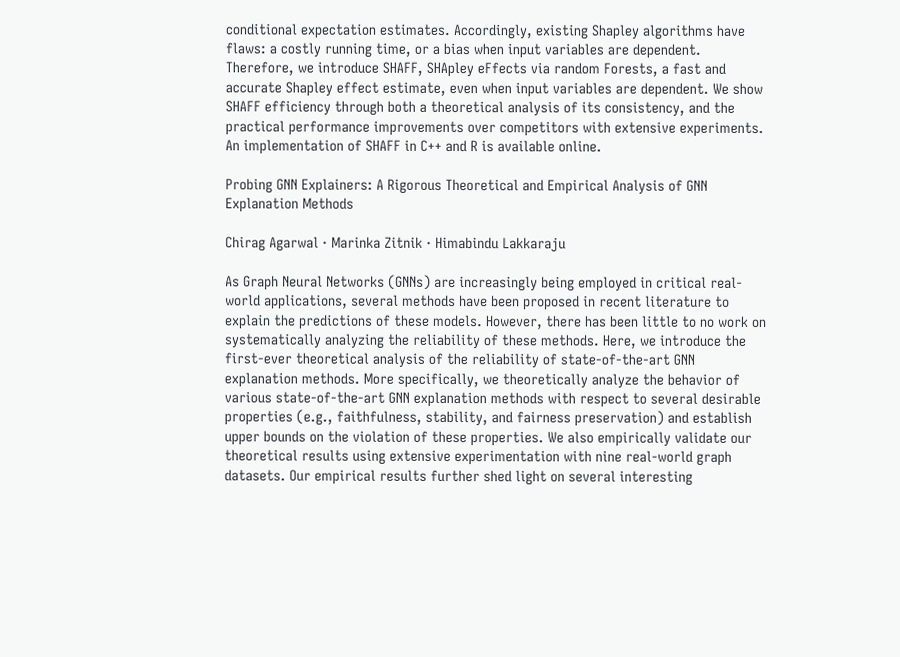conditional expectation estimates. Accordingly, existing Shapley algorithms have flaws: a costly running time, or a bias when input variables are dependent. Therefore, we introduce SHAFF, SHApley eFfects via random Forests, a fast and accurate Shapley effect estimate, even when input variables are dependent. We show SHAFF efficiency through both a theoretical analysis of its consistency, and the practical performance improvements over competitors with extensive experiments. An implementation of SHAFF in C++ and R is available online.

Probing GNN Explainers: A Rigorous Theoretical and Empirical Analysis of GNN Explanation Methods

Chirag Agarwal · Marinka Zitnik · Himabindu Lakkaraju

As Graph Neural Networks (GNNs) are increasingly being employed in critical real-world applications, several methods have been proposed in recent literature to explain the predictions of these models. However, there has been little to no work on systematically analyzing the reliability of these methods. Here, we introduce the first-ever theoretical analysis of the reliability of state-of-the-art GNN explanation methods. More specifically, we theoretically analyze the behavior of various state-of-the-art GNN explanation methods with respect to several desirable properties (e.g., faithfulness, stability, and fairness preservation) and establish upper bounds on the violation of these properties. We also empirically validate our theoretical results using extensive experimentation with nine real-world graph datasets. Our empirical results further shed light on several interesting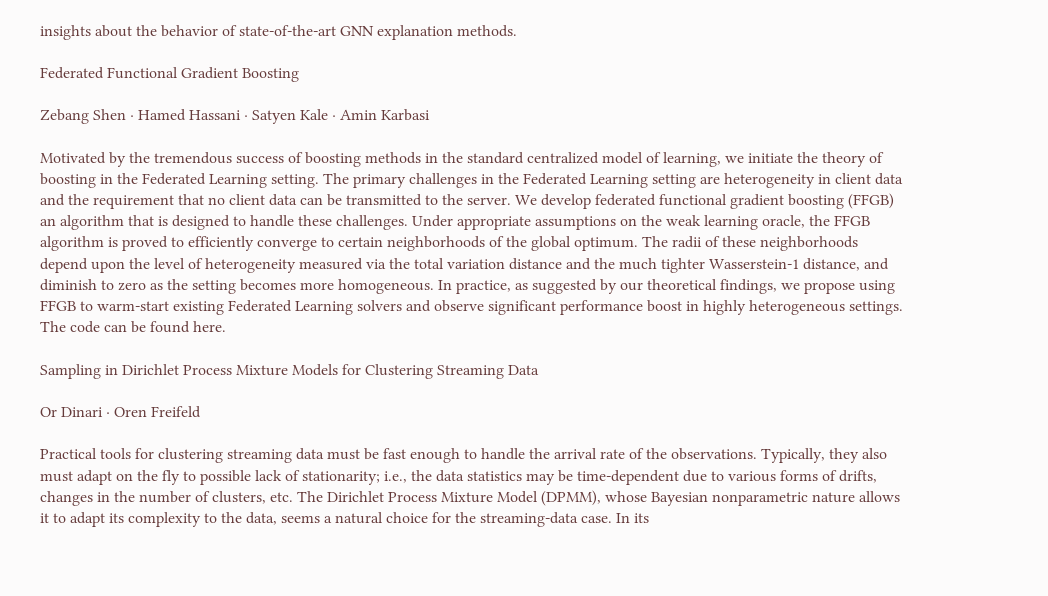insights about the behavior of state-of-the-art GNN explanation methods.

Federated Functional Gradient Boosting

Zebang Shen · Hamed Hassani · Satyen Kale · Amin Karbasi

Motivated by the tremendous success of boosting methods in the standard centralized model of learning, we initiate the theory of boosting in the Federated Learning setting. The primary challenges in the Federated Learning setting are heterogeneity in client data and the requirement that no client data can be transmitted to the server. We develop federated functional gradient boosting (FFGB) an algorithm that is designed to handle these challenges. Under appropriate assumptions on the weak learning oracle, the FFGB algorithm is proved to efficiently converge to certain neighborhoods of the global optimum. The radii of these neighborhoods depend upon the level of heterogeneity measured via the total variation distance and the much tighter Wasserstein-1 distance, and diminish to zero as the setting becomes more homogeneous. In practice, as suggested by our theoretical findings, we propose using FFGB to warm-start existing Federated Learning solvers and observe significant performance boost in highly heterogeneous settings. The code can be found here.

Sampling in Dirichlet Process Mixture Models for Clustering Streaming Data

Or Dinari · Oren Freifeld

Practical tools for clustering streaming data must be fast enough to handle the arrival rate of the observations. Typically, they also must adapt on the fly to possible lack of stationarity; i.e., the data statistics may be time-dependent due to various forms of drifts, changes in the number of clusters, etc. The Dirichlet Process Mixture Model (DPMM), whose Bayesian nonparametric nature allows it to adapt its complexity to the data, seems a natural choice for the streaming-data case. In its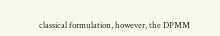classical formulation, however, the DPMM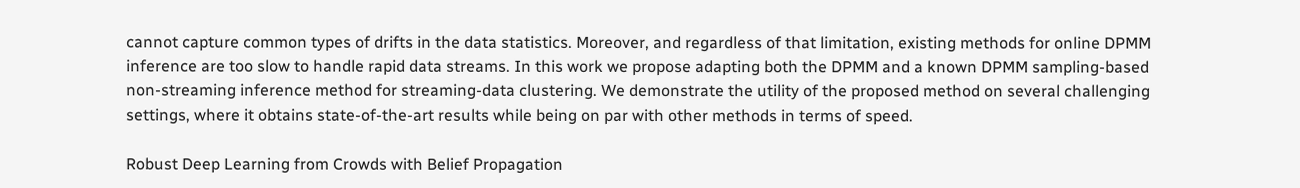cannot capture common types of drifts in the data statistics. Moreover, and regardless of that limitation, existing methods for online DPMM inference are too slow to handle rapid data streams. In this work we propose adapting both the DPMM and a known DPMM sampling-based non-streaming inference method for streaming-data clustering. We demonstrate the utility of the proposed method on several challenging settings, where it obtains state-of-the-art results while being on par with other methods in terms of speed.

Robust Deep Learning from Crowds with Belief Propagation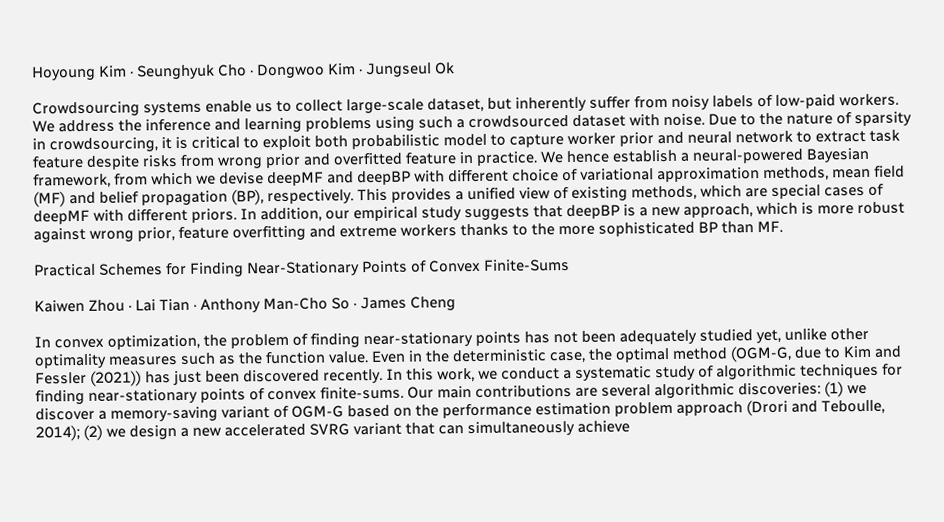Hoyoung Kim · Seunghyuk Cho · Dongwoo Kim · Jungseul Ok

Crowdsourcing systems enable us to collect large-scale dataset, but inherently suffer from noisy labels of low-paid workers. We address the inference and learning problems using such a crowdsourced dataset with noise. Due to the nature of sparsity in crowdsourcing, it is critical to exploit both probabilistic model to capture worker prior and neural network to extract task feature despite risks from wrong prior and overfitted feature in practice. We hence establish a neural-powered Bayesian framework, from which we devise deepMF and deepBP with different choice of variational approximation methods, mean field (MF) and belief propagation (BP), respectively. This provides a unified view of existing methods, which are special cases of deepMF with different priors. In addition, our empirical study suggests that deepBP is a new approach, which is more robust against wrong prior, feature overfitting and extreme workers thanks to the more sophisticated BP than MF.

Practical Schemes for Finding Near-Stationary Points of Convex Finite-Sums

Kaiwen Zhou · Lai Tian · Anthony Man-Cho So · James Cheng

In convex optimization, the problem of finding near-stationary points has not been adequately studied yet, unlike other optimality measures such as the function value. Even in the deterministic case, the optimal method (OGM-G, due to Kim and Fessler (2021)) has just been discovered recently. In this work, we conduct a systematic study of algorithmic techniques for finding near-stationary points of convex finite-sums. Our main contributions are several algorithmic discoveries: (1) we discover a memory-saving variant of OGM-G based on the performance estimation problem approach (Drori and Teboulle, 2014); (2) we design a new accelerated SVRG variant that can simultaneously achieve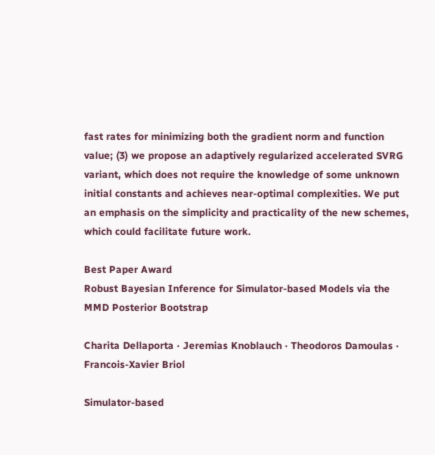fast rates for minimizing both the gradient norm and function value; (3) we propose an adaptively regularized accelerated SVRG variant, which does not require the knowledge of some unknown initial constants and achieves near-optimal complexities. We put an emphasis on the simplicity and practicality of the new schemes, which could facilitate future work.

Best Paper Award
Robust Bayesian Inference for Simulator-based Models via the MMD Posterior Bootstrap

Charita Dellaporta · Jeremias Knoblauch · Theodoros Damoulas · Francois-Xavier Briol

Simulator-based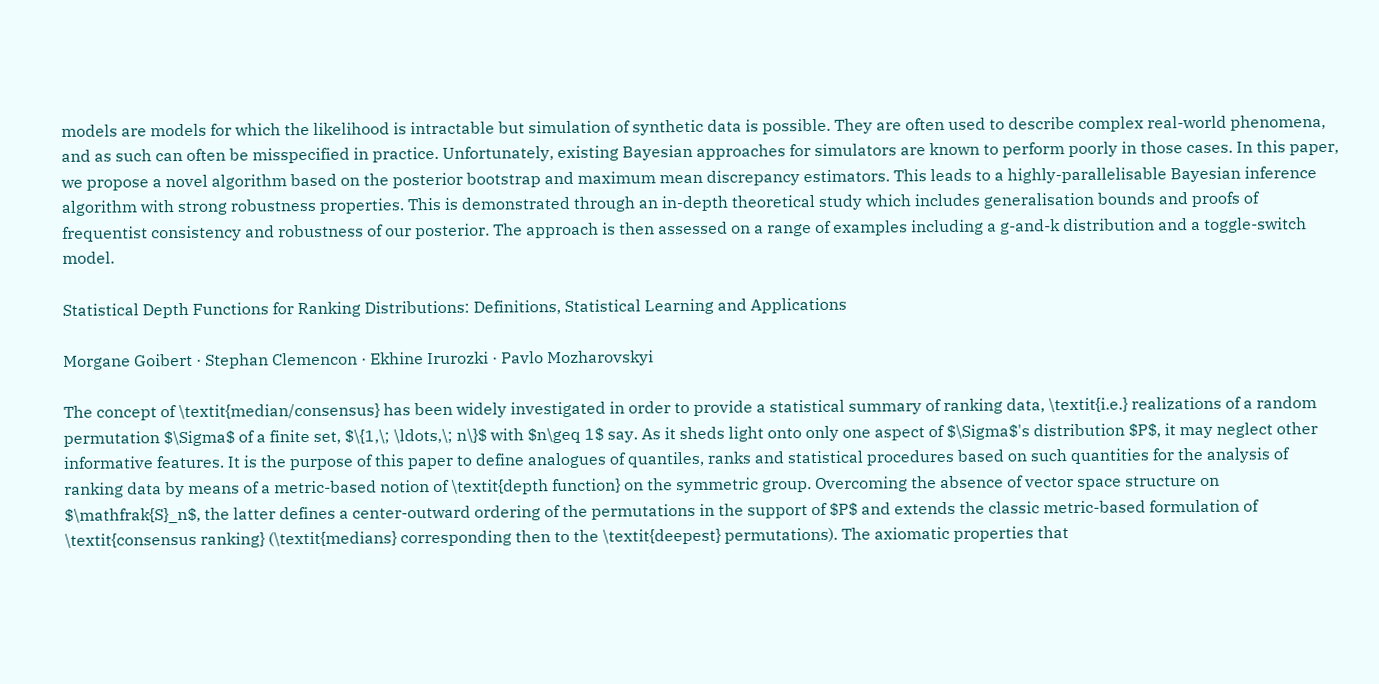models are models for which the likelihood is intractable but simulation of synthetic data is possible. They are often used to describe complex real-world phenomena, and as such can often be misspecified in practice. Unfortunately, existing Bayesian approaches for simulators are known to perform poorly in those cases. In this paper, we propose a novel algorithm based on the posterior bootstrap and maximum mean discrepancy estimators. This leads to a highly-parallelisable Bayesian inference algorithm with strong robustness properties. This is demonstrated through an in-depth theoretical study which includes generalisation bounds and proofs of frequentist consistency and robustness of our posterior. The approach is then assessed on a range of examples including a g-and-k distribution and a toggle-switch model.

Statistical Depth Functions for Ranking Distributions: Definitions, Statistical Learning and Applications

Morgane Goibert · Stephan Clemencon · Ekhine Irurozki · Pavlo Mozharovskyi

The concept of \textit{median/consensus} has been widely investigated in order to provide a statistical summary of ranking data, \textit{i.e.} realizations of a random permutation $\Sigma$ of a finite set, $\{1,\; \ldots,\; n\}$ with $n\geq 1$ say. As it sheds light onto only one aspect of $\Sigma$'s distribution $P$, it may neglect other informative features. It is the purpose of this paper to define analogues of quantiles, ranks and statistical procedures based on such quantities for the analysis of ranking data by means of a metric-based notion of \textit{depth function} on the symmetric group. Overcoming the absence of vector space structure on $\mathfrak{S}_n$, the latter defines a center-outward ordering of the permutations in the support of $P$ and extends the classic metric-based formulation of \textit{consensus ranking} (\textit{medians} corresponding then to the \textit{deepest} permutations). The axiomatic properties that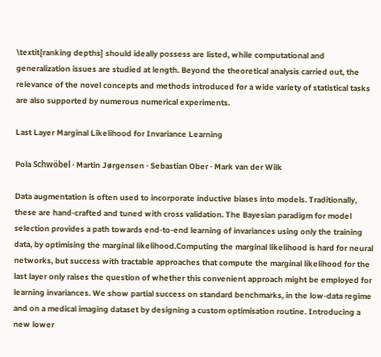\textit{ranking depths} should ideally possess are listed, while computational and generalization issues are studied at length. Beyond the theoretical analysis carried out, the relevance of the novel concepts and methods introduced for a wide variety of statistical tasks are also supported by numerous numerical experiments.

Last Layer Marginal Likelihood for Invariance Learning

Pola Schwöbel · Martin Jørgensen · Sebastian Ober · Mark van der Wilk

Data augmentation is often used to incorporate inductive biases into models. Traditionally, these are hand-crafted and tuned with cross validation. The Bayesian paradigm for model selection provides a path towards end-to-end learning of invariances using only the training data, by optimising the marginal likelihood.Computing the marginal likelihood is hard for neural networks, but success with tractable approaches that compute the marginal likelihood for the last layer only raises the question of whether this convenient approach might be employed for learning invariances. We show partial success on standard benchmarks, in the low-data regime and on a medical imaging dataset by designing a custom optimisation routine. Introducing a new lower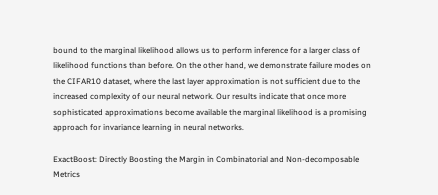bound to the marginal likelihood allows us to perform inference for a larger class of likelihood functions than before. On the other hand, we demonstrate failure modes on the CIFAR10 dataset, where the last layer approximation is not sufficient due to the increased complexity of our neural network. Our results indicate that once more sophisticated approximations become available the marginal likelihood is a promising approach for invariance learning in neural networks.

ExactBoost: Directly Boosting the Margin in Combinatorial and Non-decomposable Metrics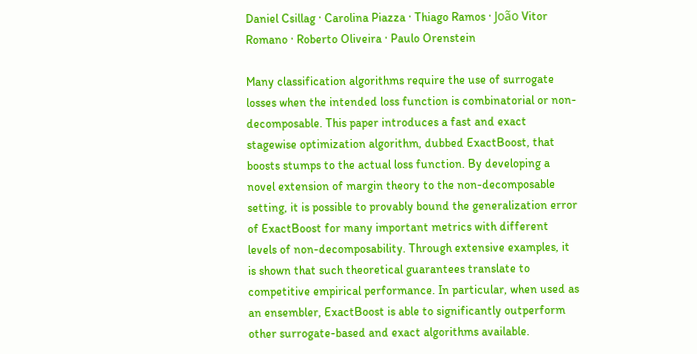Daniel Csillag · Carolina Piazza · Thiago Ramos · João Vitor Romano · Roberto Oliveira · Paulo Orenstein

Many classification algorithms require the use of surrogate losses when the intended loss function is combinatorial or non-decomposable. This paper introduces a fast and exact stagewise optimization algorithm, dubbed ExactBoost, that boosts stumps to the actual loss function. By developing a novel extension of margin theory to the non-decomposable setting, it is possible to provably bound the generalization error of ExactBoost for many important metrics with different levels of non-decomposability. Through extensive examples, it is shown that such theoretical guarantees translate to competitive empirical performance. In particular, when used as an ensembler, ExactBoost is able to significantly outperform other surrogate-based and exact algorithms available.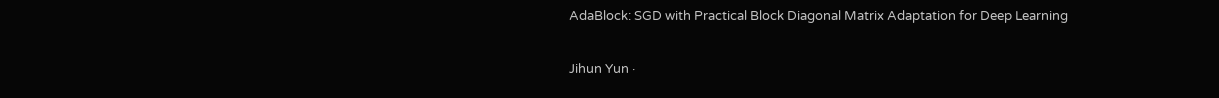AdaBlock: SGD with Practical Block Diagonal Matrix Adaptation for Deep Learning

Jihun Yun ·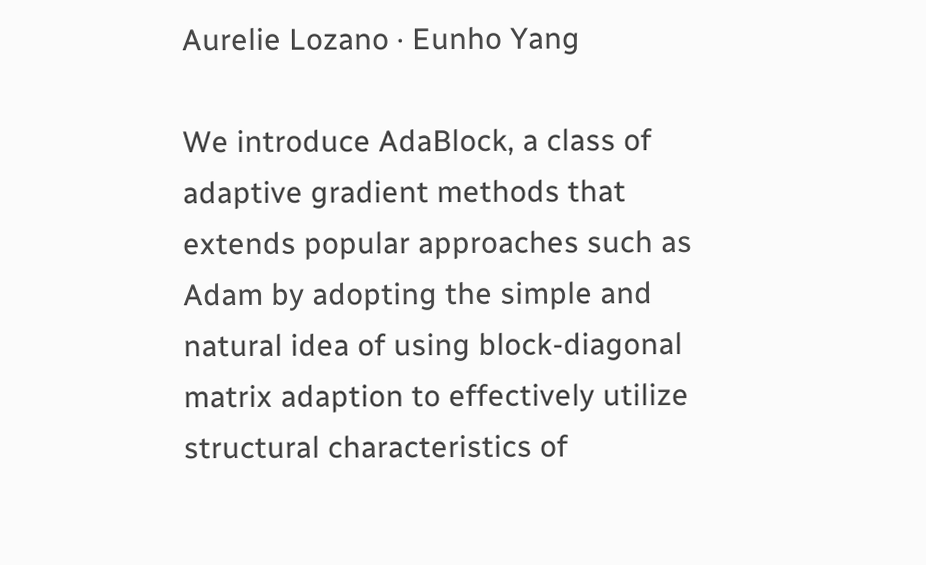Aurelie Lozano · Eunho Yang

We introduce AdaBlock, a class of adaptive gradient methods that extends popular approaches such as Adam by adopting the simple and natural idea of using block-diagonal matrix adaption to effectively utilize structural characteristics of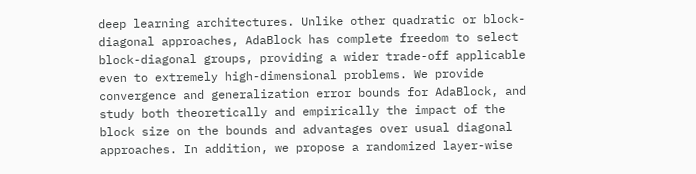deep learning architectures. Unlike other quadratic or block-diagonal approaches, AdaBlock has complete freedom to select block-diagonal groups, providing a wider trade-off applicable even to extremely high-dimensional problems. We provide convergence and generalization error bounds for AdaBlock, and study both theoretically and empirically the impact of the block size on the bounds and advantages over usual diagonal approaches. In addition, we propose a randomized layer-wise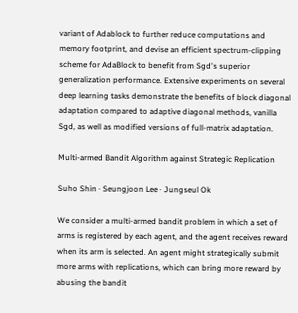variant of Adablock to further reduce computations and memory footprint, and devise an efficient spectrum-clipping scheme for AdaBlock to benefit from Sgd's superior generalization performance. Extensive experiments on several deep learning tasks demonstrate the benefits of block diagonal adaptation compared to adaptive diagonal methods, vanilla Sgd, as well as modified versions of full-matrix adaptation.

Multi-armed Bandit Algorithm against Strategic Replication

Suho Shin · Seungjoon Lee · Jungseul Ok

We consider a multi-armed bandit problem in which a set of arms is registered by each agent, and the agent receives reward when its arm is selected. An agent might strategically submit more arms with replications, which can bring more reward by abusing the bandit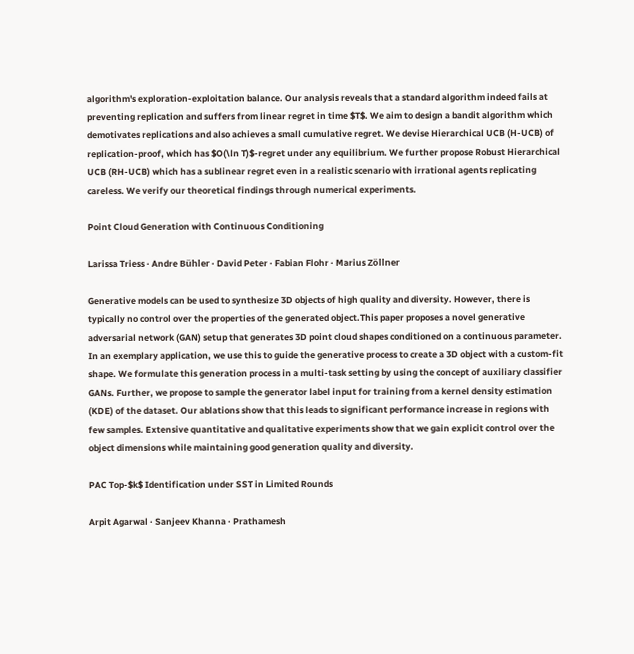algorithm's exploration-exploitation balance. Our analysis reveals that a standard algorithm indeed fails at preventing replication and suffers from linear regret in time $T$. We aim to design a bandit algorithm which demotivates replications and also achieves a small cumulative regret. We devise Hierarchical UCB (H-UCB) of replication-proof, which has $O(\ln T)$-regret under any equilibrium. We further propose Robust Hierarchical UCB (RH-UCB) which has a sublinear regret even in a realistic scenario with irrational agents replicating careless. We verify our theoretical findings through numerical experiments.

Point Cloud Generation with Continuous Conditioning

Larissa Triess · Andre Bühler · David Peter · Fabian Flohr · Marius Zöllner

Generative models can be used to synthesize 3D objects of high quality and diversity. However, there is typically no control over the properties of the generated object.This paper proposes a novel generative adversarial network (GAN) setup that generates 3D point cloud shapes conditioned on a continuous parameter. In an exemplary application, we use this to guide the generative process to create a 3D object with a custom-fit shape. We formulate this generation process in a multi-task setting by using the concept of auxiliary classifier GANs. Further, we propose to sample the generator label input for training from a kernel density estimation (KDE) of the dataset. Our ablations show that this leads to significant performance increase in regions with few samples. Extensive quantitative and qualitative experiments show that we gain explicit control over the object dimensions while maintaining good generation quality and diversity.

PAC Top-$k$ Identification under SST in Limited Rounds

Arpit Agarwal · Sanjeev Khanna · Prathamesh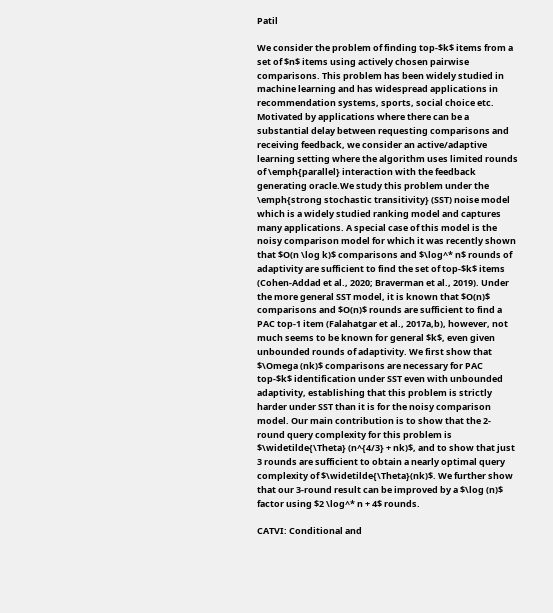Patil

We consider the problem of finding top-$k$ items from a set of $n$ items using actively chosen pairwise comparisons. This problem has been widely studied in machine learning and has widespread applications in recommendation systems, sports, social choice etc. Motivated by applications where there can be a substantial delay between requesting comparisons and receiving feedback, we consider an active/adaptive learning setting where the algorithm uses limited rounds of \emph{parallel} interaction with the feedback generating oracle.We study this problem under the \emph{strong stochastic transitivity} (SST) noise model which is a widely studied ranking model and captures many applications. A special case of this model is the noisy comparison model for which it was recently shown that $O(n \log k)$ comparisons and $\log^* n$ rounds of adaptivity are sufficient to find the set of top-$k$ items (Cohen-Addad et al., 2020; Braverman et al., 2019). Under the more general SST model, it is known that $O(n)$ comparisons and $O(n)$ rounds are sufficient to find a PAC top-1 item (Falahatgar et al., 2017a,b), however, not much seems to be known for general $k$, even given unbounded rounds of adaptivity. We first show that $\Omega (nk)$ comparisons are necessary for PAC top-$k$ identification under SST even with unbounded adaptivity, establishing that this problem is strictly harder under SST than it is for the noisy comparison model. Our main contribution is to show that the 2-round query complexity for this problem is $\widetilde{\Theta} (n^{4/3} + nk)$, and to show that just 3 rounds are sufficient to obtain a nearly optimal query complexity of $\widetilde{\Theta}(nk)$. We further show that our 3-round result can be improved by a $\log (n)$ factor using $2 \log^* n + 4$ rounds.

CATVI: Conditional and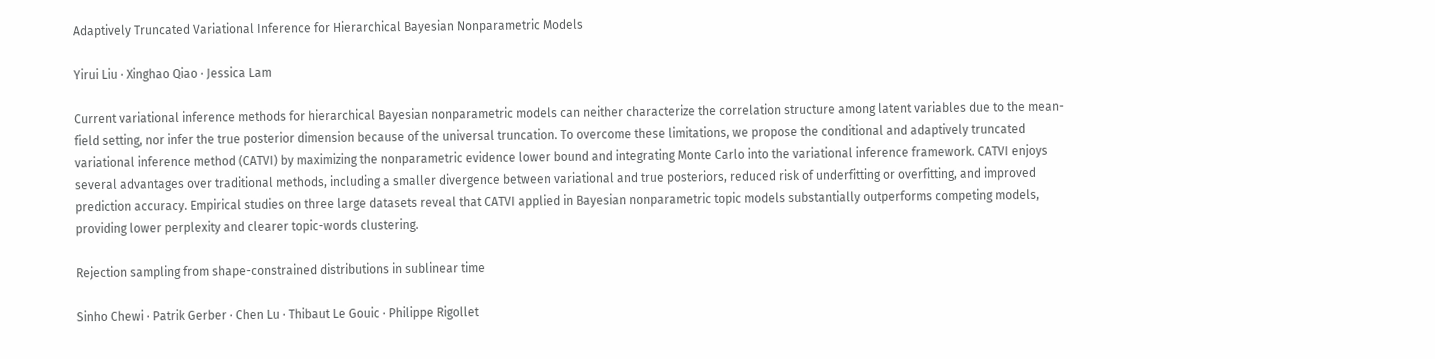Adaptively Truncated Variational Inference for Hierarchical Bayesian Nonparametric Models

Yirui Liu · Xinghao Qiao · Jessica Lam

Current variational inference methods for hierarchical Bayesian nonparametric models can neither characterize the correlation structure among latent variables due to the mean-field setting, nor infer the true posterior dimension because of the universal truncation. To overcome these limitations, we propose the conditional and adaptively truncated variational inference method (CATVI) by maximizing the nonparametric evidence lower bound and integrating Monte Carlo into the variational inference framework. CATVI enjoys several advantages over traditional methods, including a smaller divergence between variational and true posteriors, reduced risk of underfitting or overfitting, and improved prediction accuracy. Empirical studies on three large datasets reveal that CATVI applied in Bayesian nonparametric topic models substantially outperforms competing models, providing lower perplexity and clearer topic-words clustering.

Rejection sampling from shape-constrained distributions in sublinear time

Sinho Chewi · Patrik Gerber · Chen Lu · Thibaut Le Gouic · Philippe Rigollet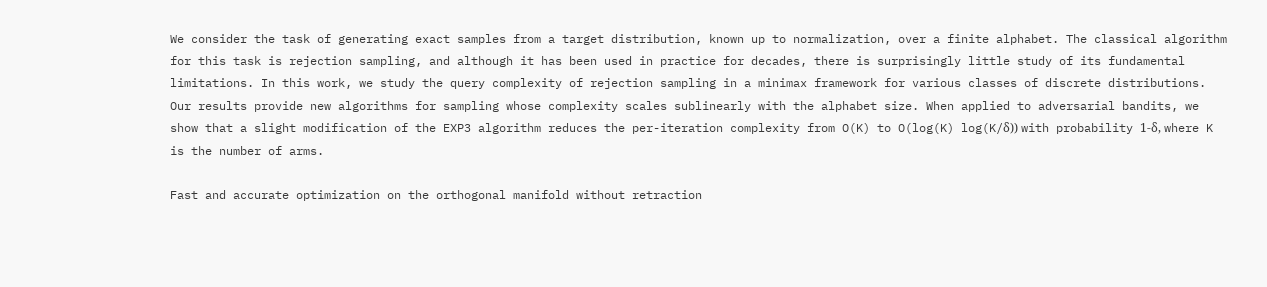We consider the task of generating exact samples from a target distribution, known up to normalization, over a finite alphabet. The classical algorithm for this task is rejection sampling, and although it has been used in practice for decades, there is surprisingly little study of its fundamental limitations. In this work, we study the query complexity of rejection sampling in a minimax framework for various classes of discrete distributions. Our results provide new algorithms for sampling whose complexity scales sublinearly with the alphabet size. When applied to adversarial bandits, we show that a slight modification of the EXP3 algorithm reduces the per-iteration complexity from O(K) to O(log(K) log(K/δ)) with probability 1-δ, where K is the number of arms.

Fast and accurate optimization on the orthogonal manifold without retraction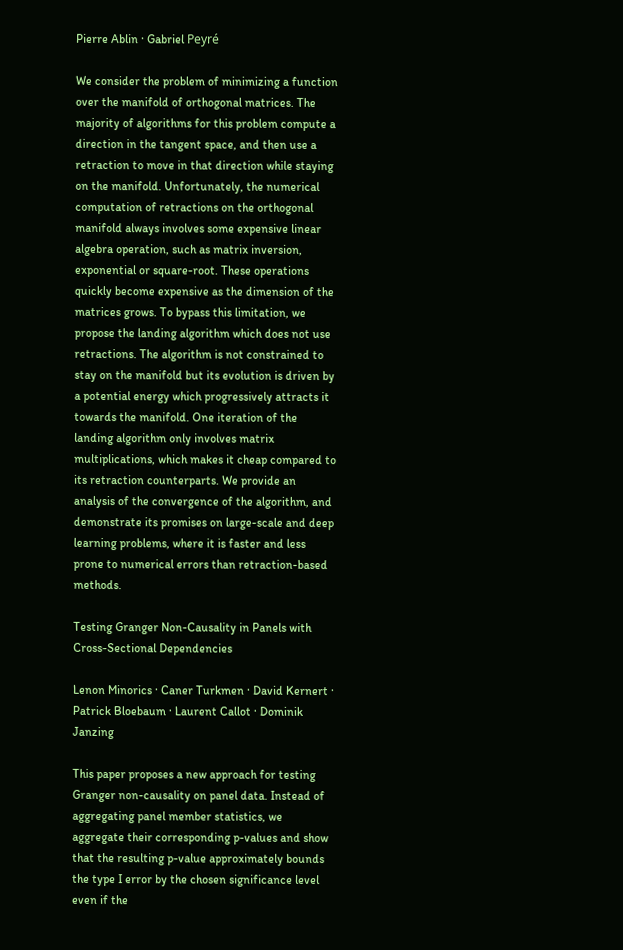Pierre Ablin · Gabriel Peyré

We consider the problem of minimizing a function over the manifold of orthogonal matrices. The majority of algorithms for this problem compute a direction in the tangent space, and then use a retraction to move in that direction while staying on the manifold. Unfortunately, the numerical computation of retractions on the orthogonal manifold always involves some expensive linear algebra operation, such as matrix inversion, exponential or square-root. These operations quickly become expensive as the dimension of the matrices grows. To bypass this limitation, we propose the landing algorithm which does not use retractions. The algorithm is not constrained to stay on the manifold but its evolution is driven by a potential energy which progressively attracts it towards the manifold. One iteration of the landing algorithm only involves matrix multiplications, which makes it cheap compared to its retraction counterparts. We provide an analysis of the convergence of the algorithm, and demonstrate its promises on large-scale and deep learning problems, where it is faster and less prone to numerical errors than retraction-based methods.

Testing Granger Non-Causality in Panels with Cross-Sectional Dependencies

Lenon Minorics · Caner Turkmen · David Kernert · Patrick Bloebaum · Laurent Callot · Dominik Janzing

This paper proposes a new approach for testing Granger non-causality on panel data. Instead of aggregating panel member statistics, we aggregate their corresponding p-values and show that the resulting p-value approximately bounds the type I error by the chosen significance level even if the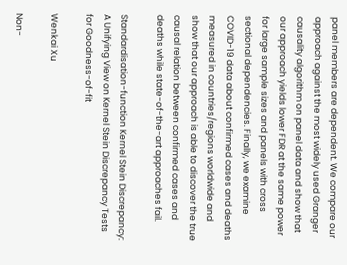panel members are dependent. We compare our approach against the most widely used Granger causality algorithm on panel data and show that our approach yields lower FDR at the same power for large sample sizes and panels with cross sectional dependencies. Finally, we examine COVID-19 data about confirmed cases and deaths measured in countries/regions worldwide and show that our approach is able to discover the true causal relation between confirmed cases and deaths while state-of-the-art approaches fail.

Standardisation-function Kernel Stein Discrepancy: A Unifying View on Kernel Stein Discrepancy Tests for Goodness-of-fit

Wenkai Xu

Non-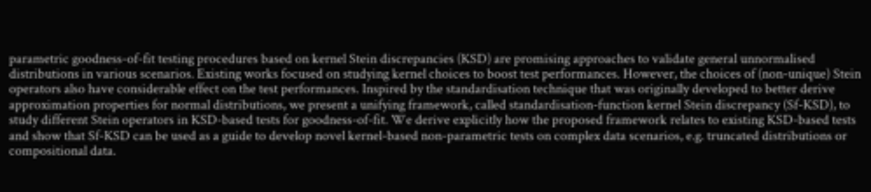parametric goodness-of-fit testing procedures based on kernel Stein discrepancies (KSD) are promising approaches to validate general unnormalised distributions in various scenarios. Existing works focused on studying kernel choices to boost test performances. However, the choices of (non-unique) Stein operators also have considerable effect on the test performances. Inspired by the standardisation technique that was originally developed to better derive approximation properties for normal distributions, we present a unifying framework, called standardisation-function kernel Stein discrepancy (Sf-KSD), to study different Stein operators in KSD-based tests for goodness-of-fit. We derive explicitly how the proposed framework relates to existing KSD-based tests and show that Sf-KSD can be used as a guide to develop novel kernel-based non-parametric tests on complex data scenarios, e.g. truncated distributions or compositional data.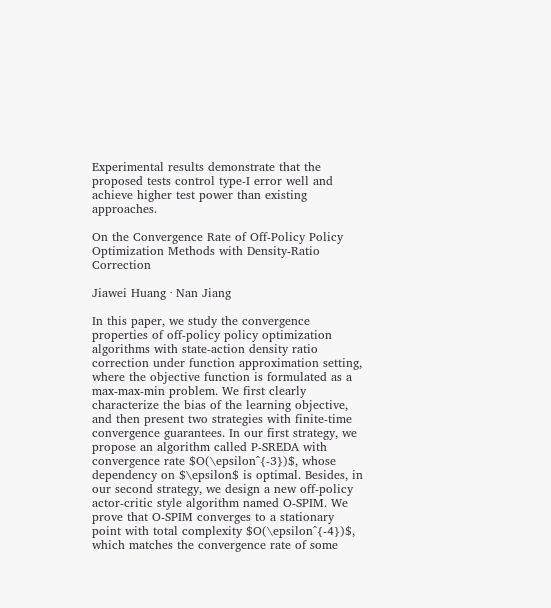Experimental results demonstrate that the proposed tests control type-I error well and achieve higher test power than existing approaches.

On the Convergence Rate of Off-Policy Policy Optimization Methods with Density-Ratio Correction

Jiawei Huang · Nan Jiang

In this paper, we study the convergence properties of off-policy policy optimization algorithms with state-action density ratio correction under function approximation setting, where the objective function is formulated as a max-max-min problem. We first clearly characterize the bias of the learning objective, and then present two strategies with finite-time convergence guarantees. In our first strategy, we propose an algorithm called P-SREDA with convergence rate $O(\epsilon^{-3})$, whose dependency on $\epsilon$ is optimal. Besides, in our second strategy, we design a new off-policy actor-critic style algorithm named O-SPIM. We prove that O-SPIM converges to a stationary point with total complexity $O(\epsilon^{-4})$, which matches the convergence rate of some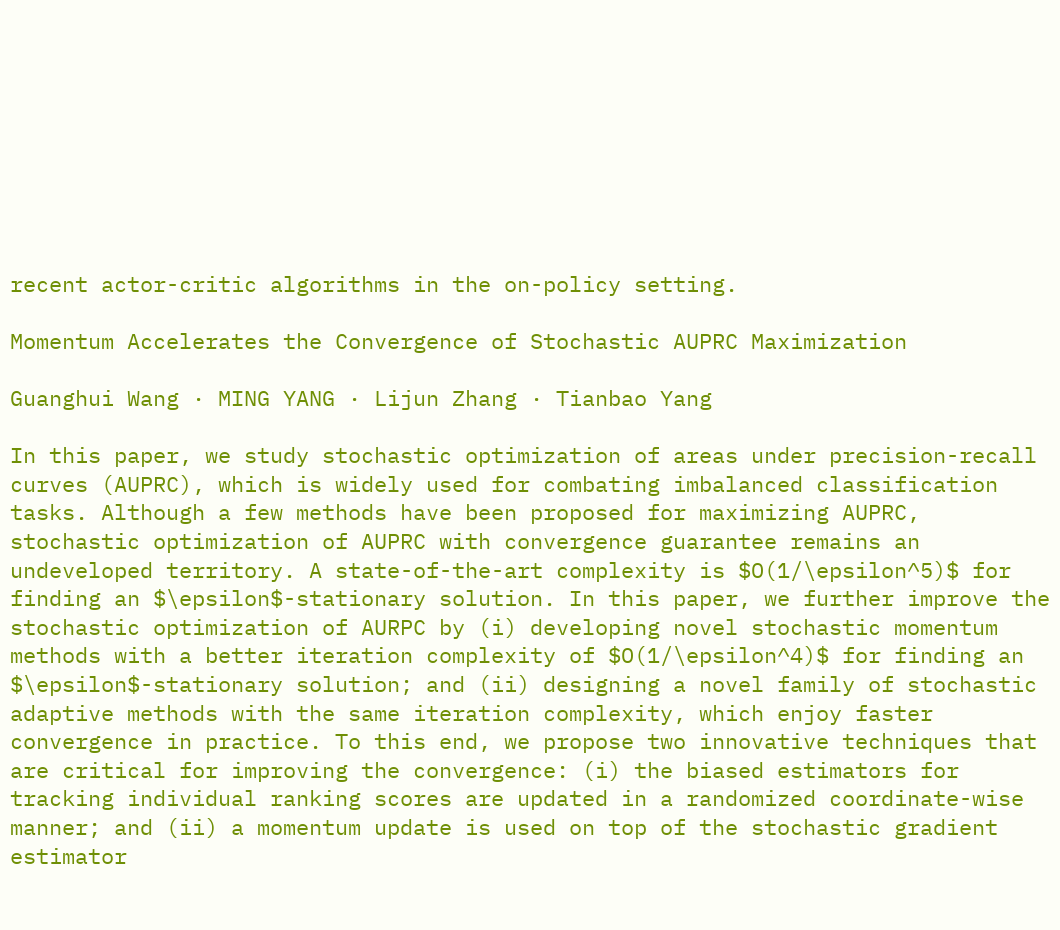recent actor-critic algorithms in the on-policy setting.

Momentum Accelerates the Convergence of Stochastic AUPRC Maximization

Guanghui Wang · MING YANG · Lijun Zhang · Tianbao Yang

In this paper, we study stochastic optimization of areas under precision-recall curves (AUPRC), which is widely used for combating imbalanced classification tasks. Although a few methods have been proposed for maximizing AUPRC, stochastic optimization of AUPRC with convergence guarantee remains an undeveloped territory. A state-of-the-art complexity is $O(1/\epsilon^5)$ for finding an $\epsilon$-stationary solution. In this paper, we further improve the stochastic optimization of AURPC by (i) developing novel stochastic momentum methods with a better iteration complexity of $O(1/\epsilon^4)$ for finding an $\epsilon$-stationary solution; and (ii) designing a novel family of stochastic adaptive methods with the same iteration complexity, which enjoy faster convergence in practice. To this end, we propose two innovative techniques that are critical for improving the convergence: (i) the biased estimators for tracking individual ranking scores are updated in a randomized coordinate-wise manner; and (ii) a momentum update is used on top of the stochastic gradient estimator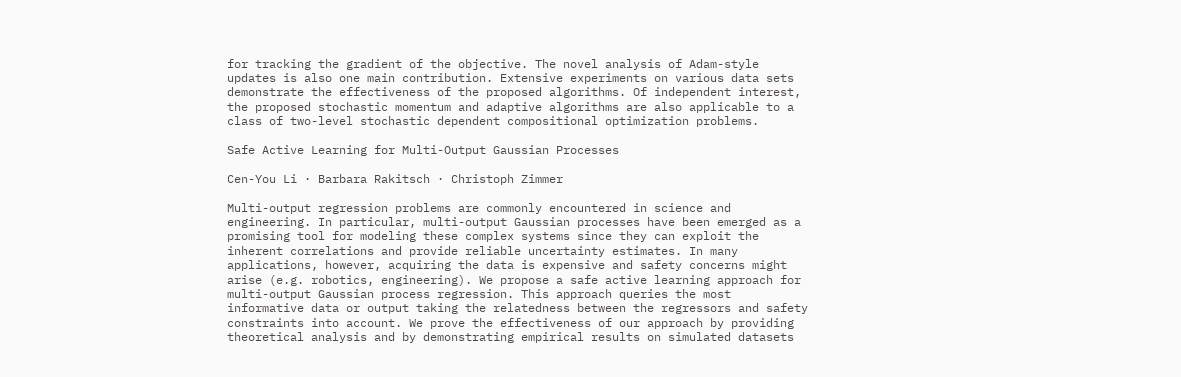for tracking the gradient of the objective. The novel analysis of Adam-style updates is also one main contribution. Extensive experiments on various data sets demonstrate the effectiveness of the proposed algorithms. Of independent interest, the proposed stochastic momentum and adaptive algorithms are also applicable to a class of two-level stochastic dependent compositional optimization problems.

Safe Active Learning for Multi-Output Gaussian Processes

Cen-You Li · Barbara Rakitsch · Christoph Zimmer

Multi-output regression problems are commonly encountered in science and engineering. In particular, multi-output Gaussian processes have been emerged as a promising tool for modeling these complex systems since they can exploit the inherent correlations and provide reliable uncertainty estimates. In many applications, however, acquiring the data is expensive and safety concerns might arise (e.g. robotics, engineering). We propose a safe active learning approach for multi-output Gaussian process regression. This approach queries the most informative data or output taking the relatedness between the regressors and safety constraints into account. We prove the effectiveness of our approach by providing theoretical analysis and by demonstrating empirical results on simulated datasets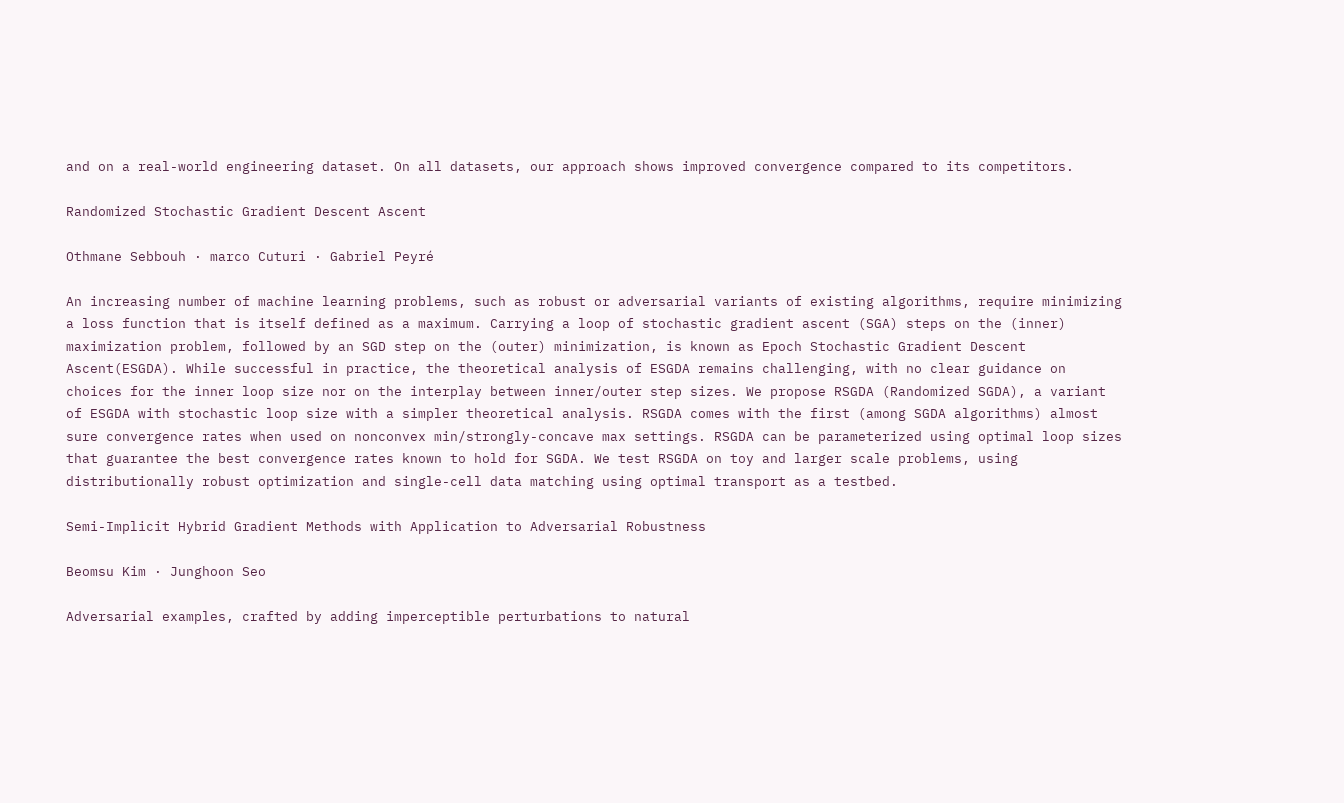and on a real-world engineering dataset. On all datasets, our approach shows improved convergence compared to its competitors.

Randomized Stochastic Gradient Descent Ascent

Othmane Sebbouh · marco Cuturi · Gabriel Peyré

An increasing number of machine learning problems, such as robust or adversarial variants of existing algorithms, require minimizing a loss function that is itself defined as a maximum. Carrying a loop of stochastic gradient ascent (SGA) steps on the (inner) maximization problem, followed by an SGD step on the (outer) minimization, is known as Epoch Stochastic Gradient Descent Ascent(ESGDA). While successful in practice, the theoretical analysis of ESGDA remains challenging, with no clear guidance on choices for the inner loop size nor on the interplay between inner/outer step sizes. We propose RSGDA (Randomized SGDA), a variant of ESGDA with stochastic loop size with a simpler theoretical analysis. RSGDA comes with the first (among SGDA algorithms) almost sure convergence rates when used on nonconvex min/strongly-concave max settings. RSGDA can be parameterized using optimal loop sizes that guarantee the best convergence rates known to hold for SGDA. We test RSGDA on toy and larger scale problems, using distributionally robust optimization and single-cell data matching using optimal transport as a testbed.

Semi-Implicit Hybrid Gradient Methods with Application to Adversarial Robustness

Beomsu Kim · Junghoon Seo

Adversarial examples, crafted by adding imperceptible perturbations to natural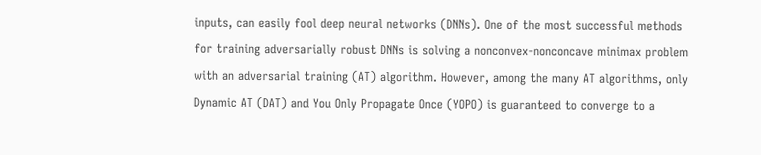inputs, can easily fool deep neural networks (DNNs). One of the most successful methods for training adversarially robust DNNs is solving a nonconvex-nonconcave minimax problem with an adversarial training (AT) algorithm. However, among the many AT algorithms, only Dynamic AT (DAT) and You Only Propagate Once (YOPO) is guaranteed to converge to a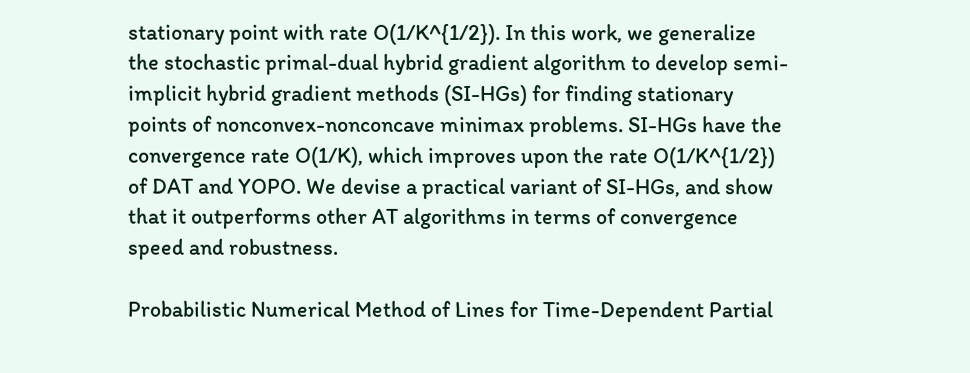stationary point with rate O(1/K^{1/2}). In this work, we generalize the stochastic primal-dual hybrid gradient algorithm to develop semi-implicit hybrid gradient methods (SI-HGs) for finding stationary points of nonconvex-nonconcave minimax problems. SI-HGs have the convergence rate O(1/K), which improves upon the rate O(1/K^{1/2}) of DAT and YOPO. We devise a practical variant of SI-HGs, and show that it outperforms other AT algorithms in terms of convergence speed and robustness.

Probabilistic Numerical Method of Lines for Time-Dependent Partial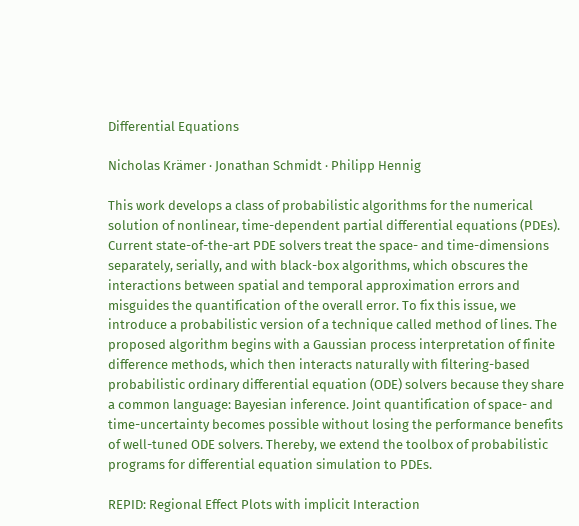Differential Equations

Nicholas Krämer · Jonathan Schmidt · Philipp Hennig

This work develops a class of probabilistic algorithms for the numerical solution of nonlinear, time-dependent partial differential equations (PDEs). Current state-of-the-art PDE solvers treat the space- and time-dimensions separately, serially, and with black-box algorithms, which obscures the interactions between spatial and temporal approximation errors and misguides the quantification of the overall error. To fix this issue, we introduce a probabilistic version of a technique called method of lines. The proposed algorithm begins with a Gaussian process interpretation of finite difference methods, which then interacts naturally with filtering-based probabilistic ordinary differential equation (ODE) solvers because they share a common language: Bayesian inference. Joint quantification of space- and time-uncertainty becomes possible without losing the performance benefits of well-tuned ODE solvers. Thereby, we extend the toolbox of probabilistic programs for differential equation simulation to PDEs.

REPID: Regional Effect Plots with implicit Interaction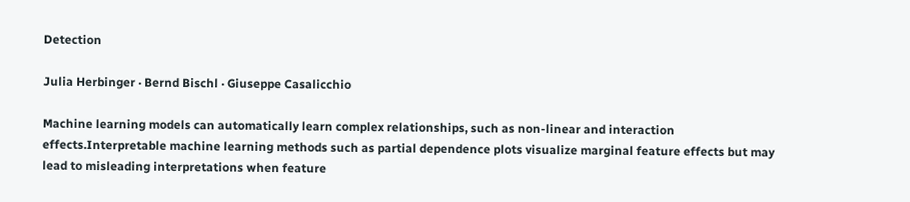Detection

Julia Herbinger · Bernd Bischl · Giuseppe Casalicchio

Machine learning models can automatically learn complex relationships, such as non-linear and interaction effects.Interpretable machine learning methods such as partial dependence plots visualize marginal feature effects but may lead to misleading interpretations when feature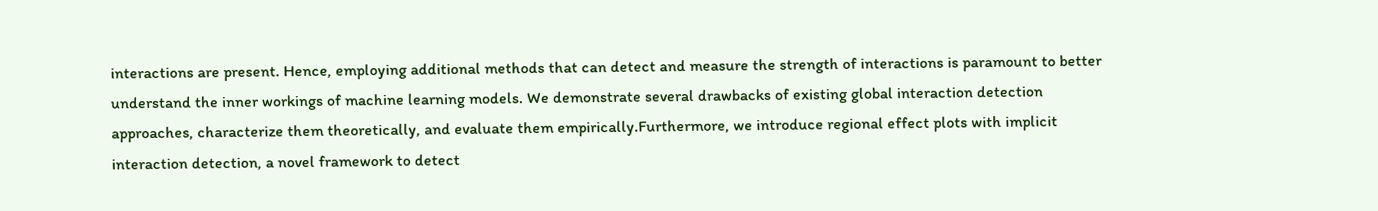interactions are present. Hence, employing additional methods that can detect and measure the strength of interactions is paramount to better understand the inner workings of machine learning models. We demonstrate several drawbacks of existing global interaction detection approaches, characterize them theoretically, and evaluate them empirically.Furthermore, we introduce regional effect plots with implicit interaction detection, a novel framework to detect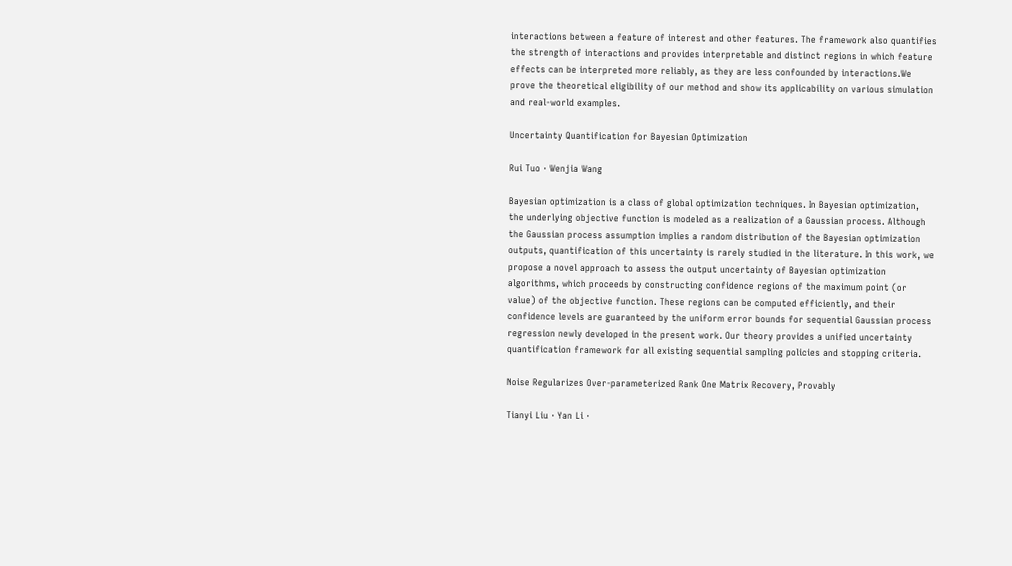interactions between a feature of interest and other features. The framework also quantifies the strength of interactions and provides interpretable and distinct regions in which feature effects can be interpreted more reliably, as they are less confounded by interactions.We prove the theoretical eligibility of our method and show its applicability on various simulation and real-world examples.

Uncertainty Quantification for Bayesian Optimization

Rui Tuo · Wenjia Wang

Bayesian optimization is a class of global optimization techniques. In Bayesian optimization, the underlying objective function is modeled as a realization of a Gaussian process. Although the Gaussian process assumption implies a random distribution of the Bayesian optimization outputs, quantification of this uncertainty is rarely studied in the literature. In this work, we propose a novel approach to assess the output uncertainty of Bayesian optimization algorithms, which proceeds by constructing confidence regions of the maximum point (or value) of the objective function. These regions can be computed efficiently, and their confidence levels are guaranteed by the uniform error bounds for sequential Gaussian process regression newly developed in the present work. Our theory provides a unified uncertainty quantification framework for all existing sequential sampling policies and stopping criteria.

Noise Regularizes Over-parameterized Rank One Matrix Recovery, Provably

Tianyi Liu · Yan Li ·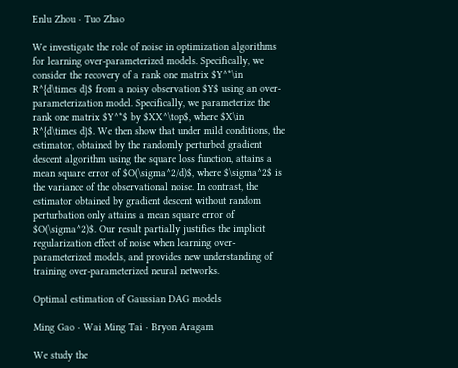Enlu Zhou · Tuo Zhao

We investigate the role of noise in optimization algorithms for learning over-parameterized models. Specifically, we consider the recovery of a rank one matrix $Y^*\in R^{d\times d}$ from a noisy observation $Y$ using an over-parameterization model. Specifically, we parameterize the rank one matrix $Y^*$ by $XX^\top$, where $X\in R^{d\times d}$. We then show that under mild conditions, the estimator, obtained by the randomly perturbed gradient descent algorithm using the square loss function, attains a mean square error of $O(\sigma^2/d)$, where $\sigma^2$ is the variance of the observational noise. In contrast, the estimator obtained by gradient descent without random perturbation only attains a mean square error of $O(\sigma^2)$. Our result partially justifies the implicit regularization effect of noise when learning over-parameterized models, and provides new understanding of training over-parameterized neural networks.

Optimal estimation of Gaussian DAG models

Ming Gao · Wai Ming Tai · Bryon Aragam

We study the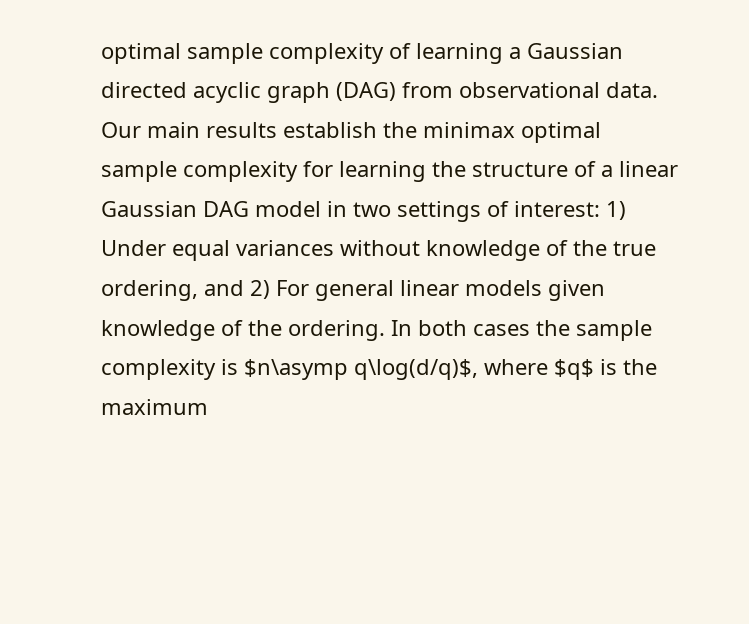optimal sample complexity of learning a Gaussian directed acyclic graph (DAG) from observational data. Our main results establish the minimax optimal sample complexity for learning the structure of a linear Gaussian DAG model in two settings of interest: 1) Under equal variances without knowledge of the true ordering, and 2) For general linear models given knowledge of the ordering. In both cases the sample complexity is $n\asymp q\log(d/q)$, where $q$ is the maximum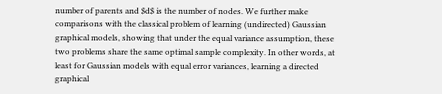number of parents and $d$ is the number of nodes. We further make comparisons with the classical problem of learning (undirected) Gaussian graphical models, showing that under the equal variance assumption, these two problems share the same optimal sample complexity. In other words, at least for Gaussian models with equal error variances, learning a directed graphical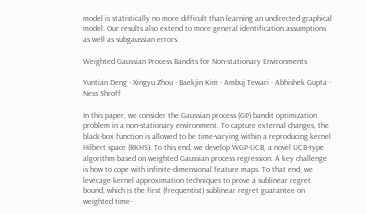model is statistically no more difficult than learning an undirected graphical model. Our results also extend to more general identification assumptions as well as subgaussian errors.

Weighted Gaussian Process Bandits for Non-stationary Environments

Yuntian Deng · Xingyu Zhou · Baekjin Kim · Ambuj Tewari · Abhishek Gupta · Ness Shroff

In this paper, we consider the Gaussian process (GP) bandit optimization problem in a non-stationary environment. To capture external changes, the black-box function is allowed to be time-varying within a reproducing kernel Hilbert space (RKHS). To this end, we develop WGP-UCB, a novel UCB-type algorithm based on weighted Gaussian process regression. A key challenge is how to cope with infinite-dimensional feature maps. To that end, we leverage kernel approximation techniques to prove a sublinear regret bound, which is the first (frequentist) sublinear regret guarantee on weighted time-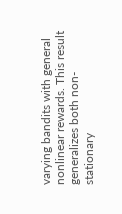varying bandits with general nonlinear rewards. This result generalizes both non-stationary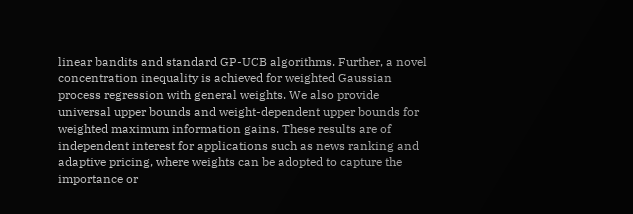linear bandits and standard GP-UCB algorithms. Further, a novel concentration inequality is achieved for weighted Gaussian process regression with general weights. We also provide universal upper bounds and weight-dependent upper bounds for weighted maximum information gains. These results are of independent interest for applications such as news ranking and adaptive pricing, where weights can be adopted to capture the importance or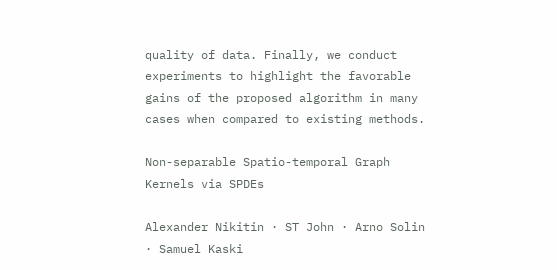quality of data. Finally, we conduct experiments to highlight the favorable gains of the proposed algorithm in many cases when compared to existing methods.

Non-separable Spatio-temporal Graph Kernels via SPDEs

Alexander Nikitin · ST John · Arno Solin · Samuel Kaski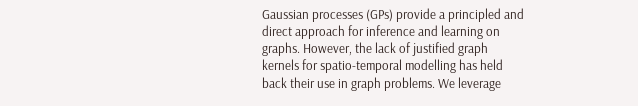Gaussian processes (GPs) provide a principled and direct approach for inference and learning on graphs. However, the lack of justified graph kernels for spatio-temporal modelling has held back their use in graph problems. We leverage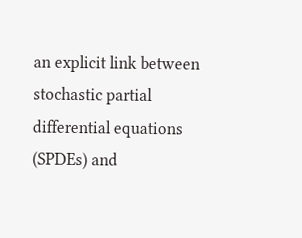an explicit link between stochastic partial differential equations (SPDEs) and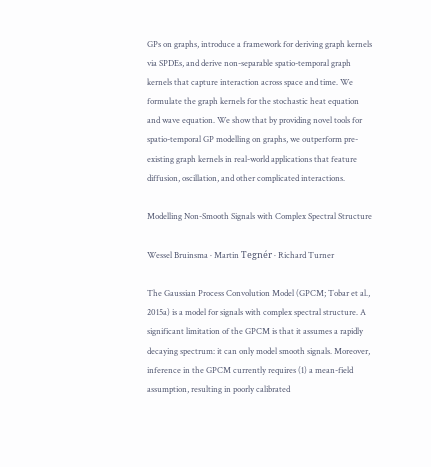GPs on graphs, introduce a framework for deriving graph kernels via SPDEs, and derive non-separable spatio-temporal graph kernels that capture interaction across space and time. We formulate the graph kernels for the stochastic heat equation and wave equation. We show that by providing novel tools for spatio-temporal GP modelling on graphs, we outperform pre-existing graph kernels in real-world applications that feature diffusion, oscillation, and other complicated interactions.

Modelling Non-Smooth Signals with Complex Spectral Structure

Wessel Bruinsma · Martin Tegnér · Richard Turner

The Gaussian Process Convolution Model (GPCM; Tobar et al., 2015a) is a model for signals with complex spectral structure. A significant limitation of the GPCM is that it assumes a rapidly decaying spectrum: it can only model smooth signals. Moreover, inference in the GPCM currently requires (1) a mean-field assumption, resulting in poorly calibrated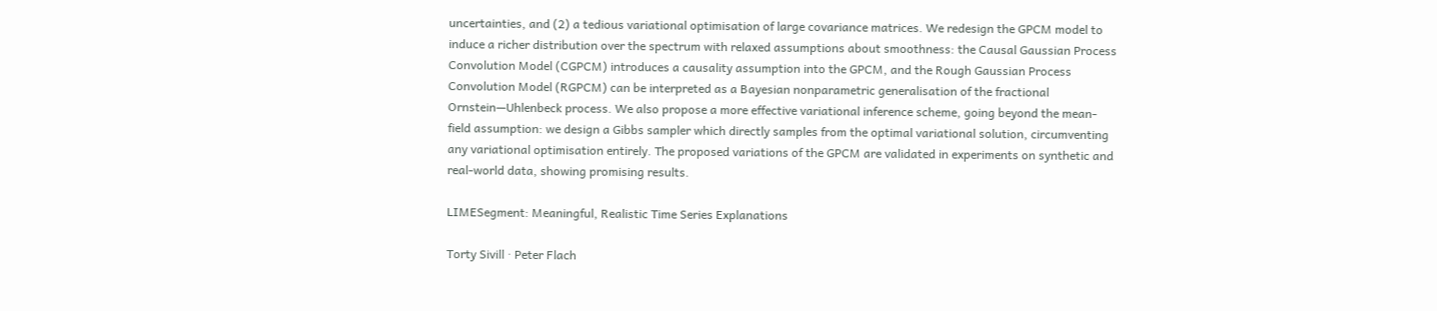uncertainties, and (2) a tedious variational optimisation of large covariance matrices. We redesign the GPCM model to induce a richer distribution over the spectrum with relaxed assumptions about smoothness: the Causal Gaussian Process Convolution Model (CGPCM) introduces a causality assumption into the GPCM, and the Rough Gaussian Process Convolution Model (RGPCM) can be interpreted as a Bayesian nonparametric generalisation of the fractional Ornstein—Uhlenbeck process. We also propose a more effective variational inference scheme, going beyond the mean-field assumption: we design a Gibbs sampler which directly samples from the optimal variational solution, circumventing any variational optimisation entirely. The proposed variations of the GPCM are validated in experiments on synthetic and real-world data, showing promising results.

LIMESegment: Meaningful, Realistic Time Series Explanations

Torty Sivill · Peter Flach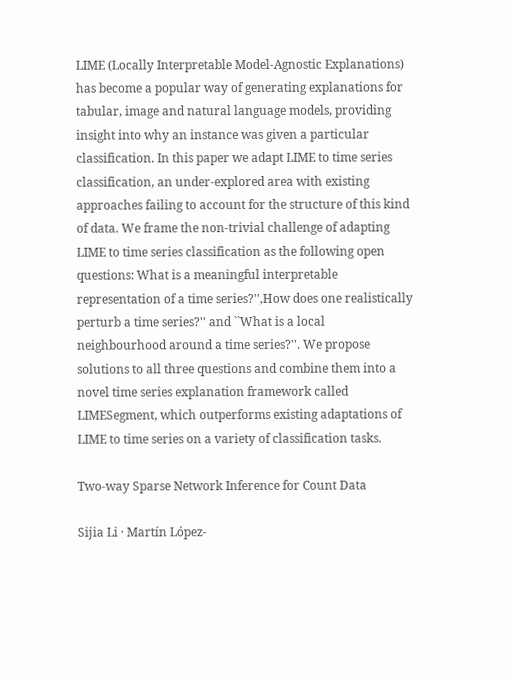LIME (Locally Interpretable Model-Agnostic Explanations) has become a popular way of generating explanations for tabular, image and natural language models, providing insight into why an instance was given a particular classification. In this paper we adapt LIME to time series classification, an under-explored area with existing approaches failing to account for the structure of this kind of data. We frame the non-trivial challenge of adapting LIME to time series classification as the following open questions: What is a meaningful interpretable representation of a time series?'',How does one realistically perturb a time series?'' and ``What is a local neighbourhood around a time series?''. We propose solutions to all three questions and combine them into a novel time series explanation framework called LIMESegment, which outperforms existing adaptations of LIME to time series on a variety of classification tasks.

Two-way Sparse Network Inference for Count Data

Sijia Li · Martín López-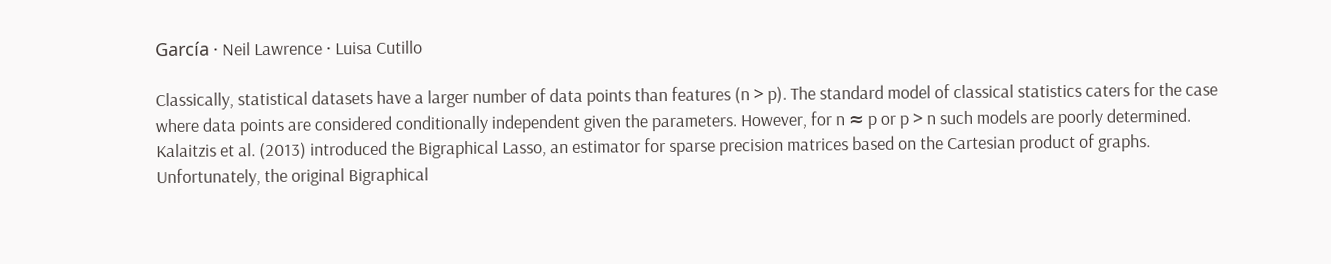García · Neil Lawrence · Luisa Cutillo

Classically, statistical datasets have a larger number of data points than features (n > p). The standard model of classical statistics caters for the case where data points are considered conditionally independent given the parameters. However, for n ≈ p or p > n such models are poorly determined. Kalaitzis et al. (2013) introduced the Bigraphical Lasso, an estimator for sparse precision matrices based on the Cartesian product of graphs. Unfortunately, the original Bigraphical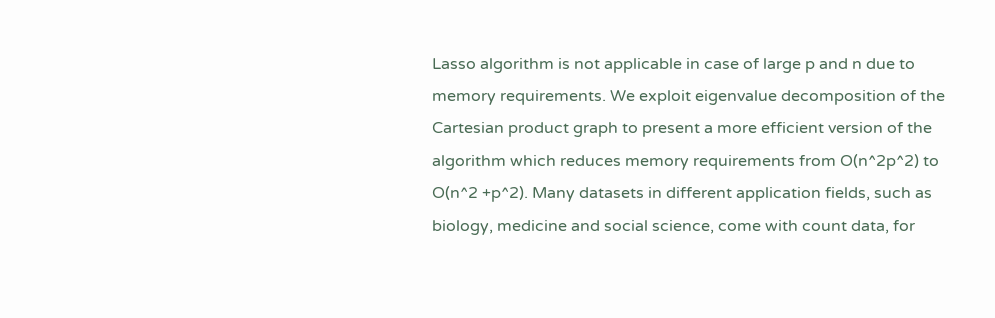Lasso algorithm is not applicable in case of large p and n due to memory requirements. We exploit eigenvalue decomposition of the Cartesian product graph to present a more efficient version of the algorithm which reduces memory requirements from O(n^2p^2) to O(n^2 +p^2). Many datasets in different application fields, such as biology, medicine and social science, come with count data, for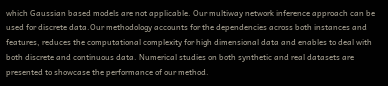which Gaussian based models are not applicable. Our multiway network inference approach can be used for discrete data.Our methodology accounts for the dependencies across both instances and features, reduces the computational complexity for high dimensional data and enables to deal with both discrete and continuous data. Numerical studies on both synthetic and real datasets are presented to showcase the performance of our method.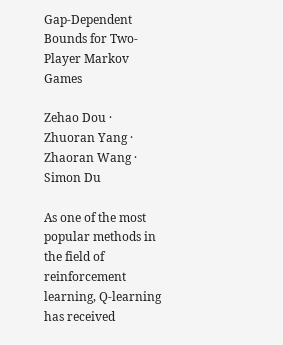Gap-Dependent Bounds for Two-Player Markov Games

Zehao Dou · Zhuoran Yang · Zhaoran Wang · Simon Du

As one of the most popular methods in the field of reinforcement learning, Q-learning has received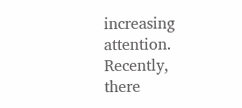increasing attention. Recently, there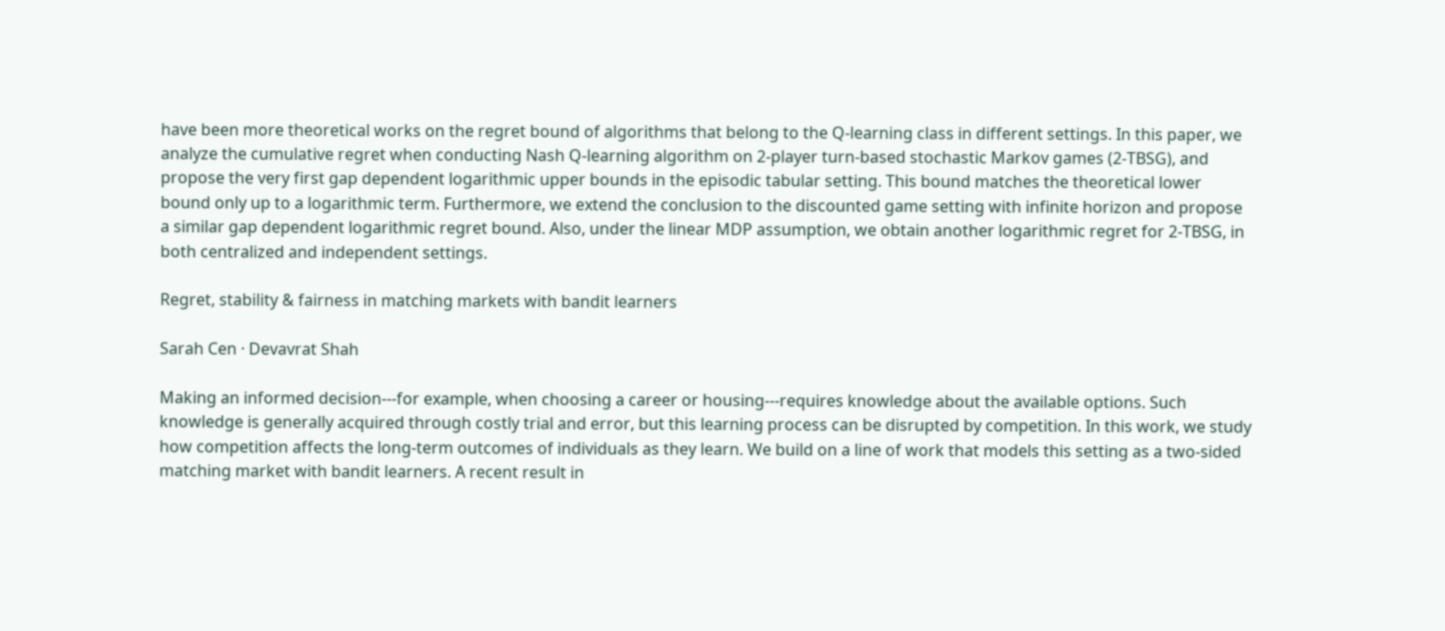have been more theoretical works on the regret bound of algorithms that belong to the Q-learning class in different settings. In this paper, we analyze the cumulative regret when conducting Nash Q-learning algorithm on 2-player turn-based stochastic Markov games (2-TBSG), and propose the very first gap dependent logarithmic upper bounds in the episodic tabular setting. This bound matches the theoretical lower bound only up to a logarithmic term. Furthermore, we extend the conclusion to the discounted game setting with infinite horizon and propose a similar gap dependent logarithmic regret bound. Also, under the linear MDP assumption, we obtain another logarithmic regret for 2-TBSG, in both centralized and independent settings.

Regret, stability & fairness in matching markets with bandit learners

Sarah Cen · Devavrat Shah

Making an informed decision---for example, when choosing a career or housing---requires knowledge about the available options. Such knowledge is generally acquired through costly trial and error, but this learning process can be disrupted by competition. In this work, we study how competition affects the long-term outcomes of individuals as they learn. We build on a line of work that models this setting as a two-sided matching market with bandit learners. A recent result in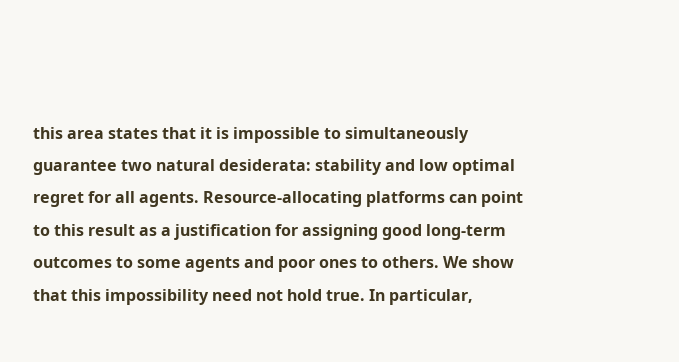this area states that it is impossible to simultaneously guarantee two natural desiderata: stability and low optimal regret for all agents. Resource-allocating platforms can point to this result as a justification for assigning good long-term outcomes to some agents and poor ones to others. We show that this impossibility need not hold true. In particular,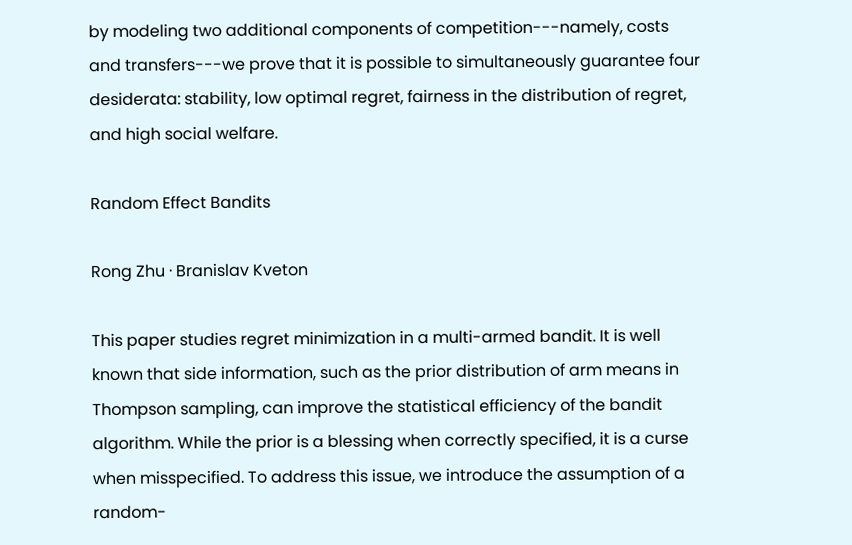by modeling two additional components of competition---namely, costs and transfers---we prove that it is possible to simultaneously guarantee four desiderata: stability, low optimal regret, fairness in the distribution of regret, and high social welfare.

Random Effect Bandits

Rong Zhu · Branislav Kveton

This paper studies regret minimization in a multi-armed bandit. It is well known that side information, such as the prior distribution of arm means in Thompson sampling, can improve the statistical efficiency of the bandit algorithm. While the prior is a blessing when correctly specified, it is a curse when misspecified. To address this issue, we introduce the assumption of a random-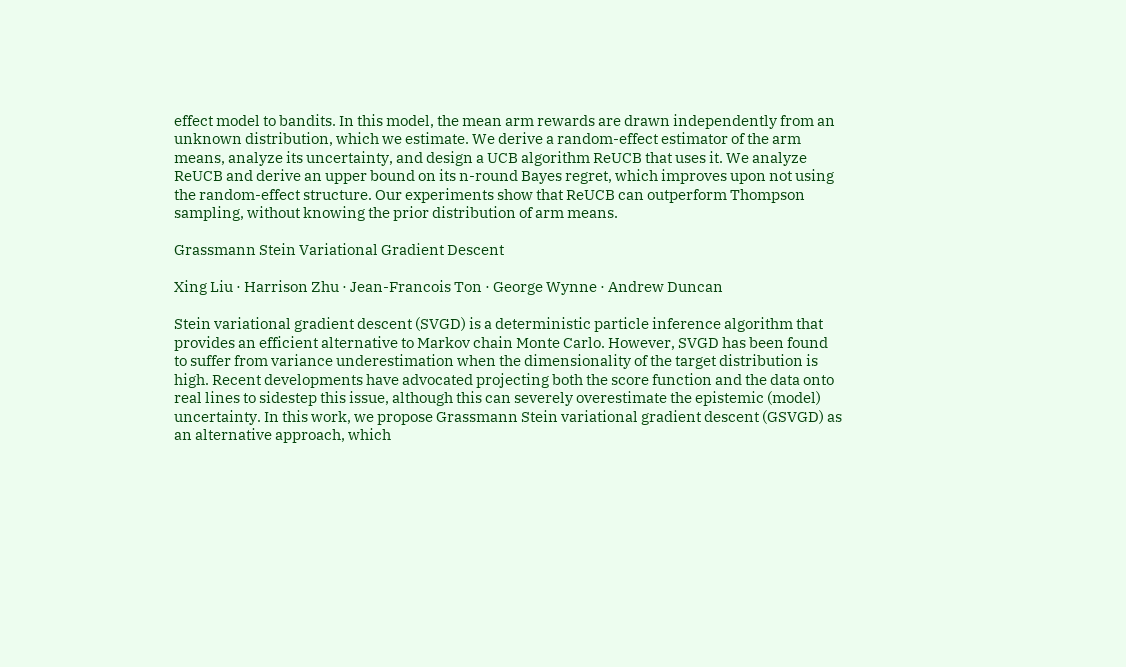effect model to bandits. In this model, the mean arm rewards are drawn independently from an unknown distribution, which we estimate. We derive a random-effect estimator of the arm means, analyze its uncertainty, and design a UCB algorithm ReUCB that uses it. We analyze ReUCB and derive an upper bound on its n-round Bayes regret, which improves upon not using the random-effect structure. Our experiments show that ReUCB can outperform Thompson sampling, without knowing the prior distribution of arm means.

Grassmann Stein Variational Gradient Descent

Xing Liu · Harrison Zhu · Jean-Francois Ton · George Wynne · Andrew Duncan

Stein variational gradient descent (SVGD) is a deterministic particle inference algorithm that provides an efficient alternative to Markov chain Monte Carlo. However, SVGD has been found to suffer from variance underestimation when the dimensionality of the target distribution is high. Recent developments have advocated projecting both the score function and the data onto real lines to sidestep this issue, although this can severely overestimate the epistemic (model) uncertainty. In this work, we propose Grassmann Stein variational gradient descent (GSVGD) as an alternative approach, which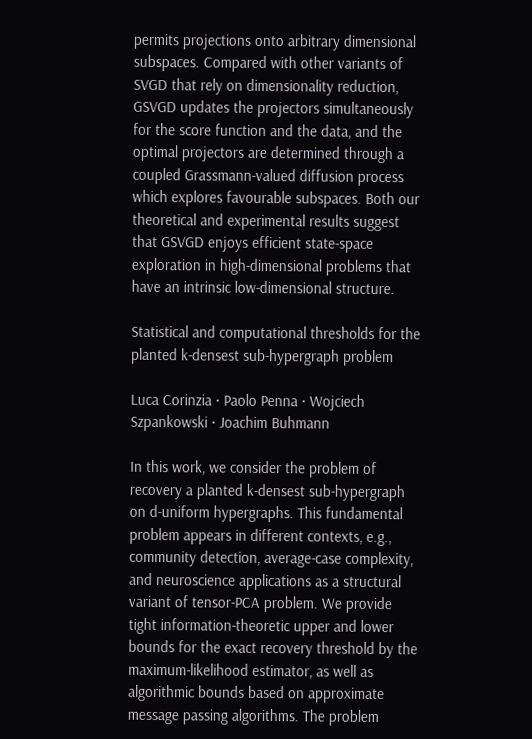permits projections onto arbitrary dimensional subspaces. Compared with other variants of SVGD that rely on dimensionality reduction, GSVGD updates the projectors simultaneously for the score function and the data, and the optimal projectors are determined through a coupled Grassmann-valued diffusion process which explores favourable subspaces. Both our theoretical and experimental results suggest that GSVGD enjoys efficient state-space exploration in high-dimensional problems that have an intrinsic low-dimensional structure.

Statistical and computational thresholds for the planted k-densest sub-hypergraph problem

Luca Corinzia · Paolo Penna · Wojciech Szpankowski · Joachim Buhmann

In this work, we consider the problem of recovery a planted k-densest sub-hypergraph on d-uniform hypergraphs. This fundamental problem appears in different contexts, e.g., community detection, average-case complexity, and neuroscience applications as a structural variant of tensor-PCA problem. We provide tight information-theoretic upper and lower bounds for the exact recovery threshold by the maximum-likelihood estimator, as well as algorithmic bounds based on approximate message passing algorithms. The problem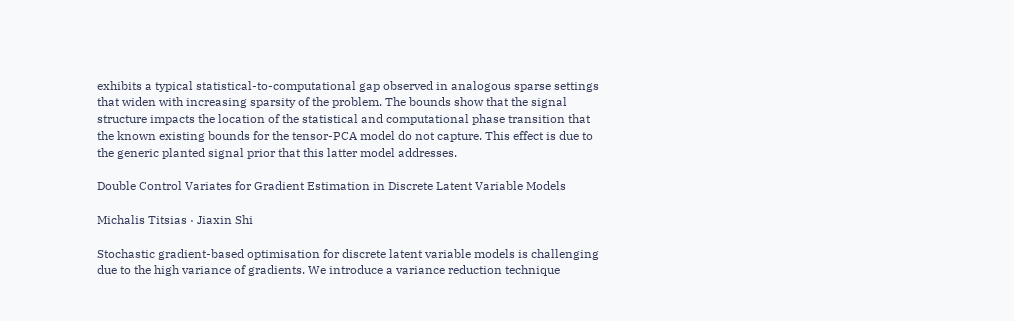exhibits a typical statistical-to-computational gap observed in analogous sparse settings that widen with increasing sparsity of the problem. The bounds show that the signal structure impacts the location of the statistical and computational phase transition that the known existing bounds for the tensor-PCA model do not capture. This effect is due to the generic planted signal prior that this latter model addresses.

Double Control Variates for Gradient Estimation in Discrete Latent Variable Models

Michalis Titsias · Jiaxin Shi

Stochastic gradient-based optimisation for discrete latent variable models is challenging due to the high variance of gradients. We introduce a variance reduction technique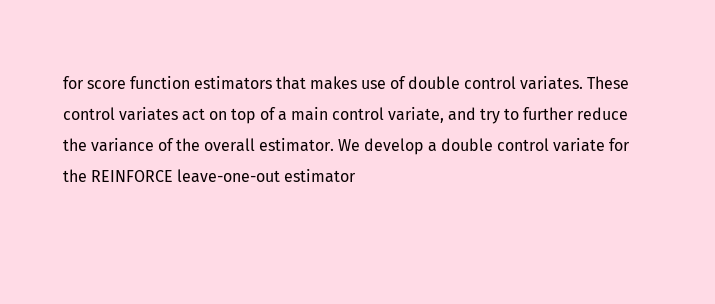for score function estimators that makes use of double control variates. These control variates act on top of a main control variate, and try to further reduce the variance of the overall estimator. We develop a double control variate for the REINFORCE leave-one-out estimator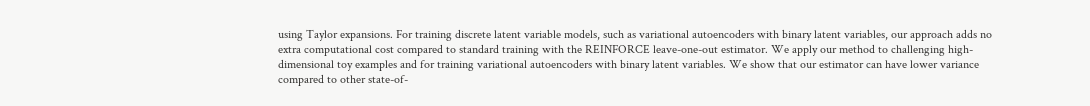using Taylor expansions. For training discrete latent variable models, such as variational autoencoders with binary latent variables, our approach adds no extra computational cost compared to standard training with the REINFORCE leave-one-out estimator. We apply our method to challenging high-dimensional toy examples and for training variational autoencoders with binary latent variables. We show that our estimator can have lower variance compared to other state-of-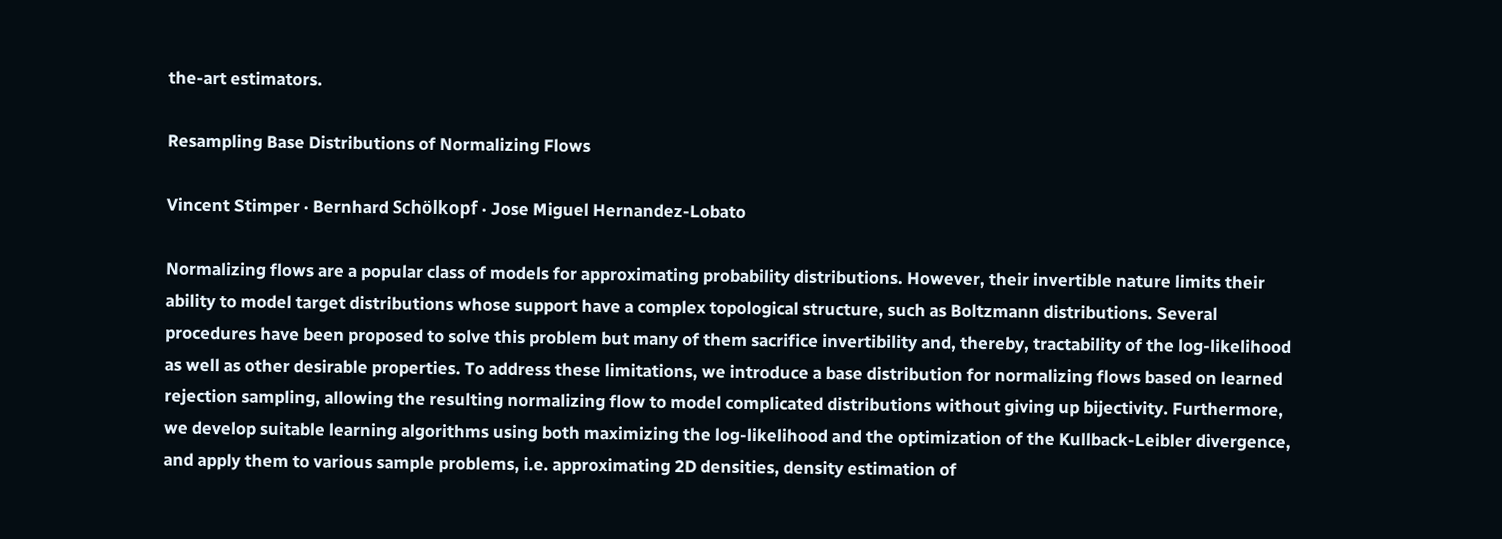the-art estimators.

Resampling Base Distributions of Normalizing Flows

Vincent Stimper · Bernhard Schölkopf · Jose Miguel Hernandez-Lobato

Normalizing flows are a popular class of models for approximating probability distributions. However, their invertible nature limits their ability to model target distributions whose support have a complex topological structure, such as Boltzmann distributions. Several procedures have been proposed to solve this problem but many of them sacrifice invertibility and, thereby, tractability of the log-likelihood as well as other desirable properties. To address these limitations, we introduce a base distribution for normalizing flows based on learned rejection sampling, allowing the resulting normalizing flow to model complicated distributions without giving up bijectivity. Furthermore, we develop suitable learning algorithms using both maximizing the log-likelihood and the optimization of the Kullback-Leibler divergence, and apply them to various sample problems, i.e. approximating 2D densities, density estimation of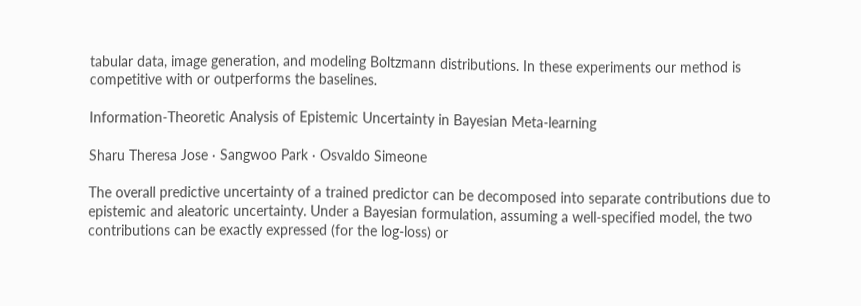tabular data, image generation, and modeling Boltzmann distributions. In these experiments our method is competitive with or outperforms the baselines.

Information-Theoretic Analysis of Epistemic Uncertainty in Bayesian Meta-learning

Sharu Theresa Jose · Sangwoo Park · Osvaldo Simeone

The overall predictive uncertainty of a trained predictor can be decomposed into separate contributions due to epistemic and aleatoric uncertainty. Under a Bayesian formulation, assuming a well-specified model, the two contributions can be exactly expressed (for the log-loss) or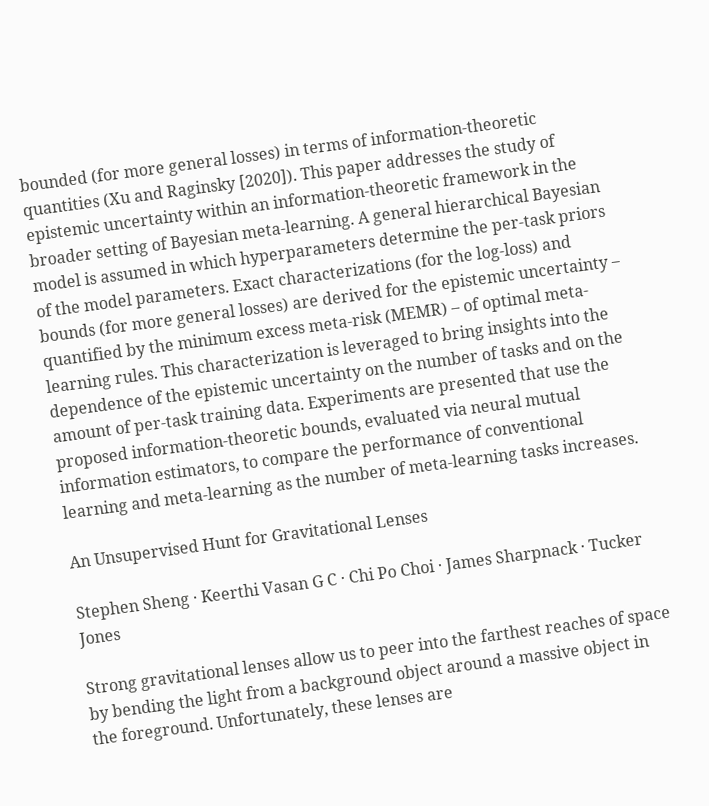bounded (for more general losses) in terms of information-theoretic quantities (Xu and Raginsky [2020]). This paper addresses the study of epistemic uncertainty within an information-theoretic framework in the broader setting of Bayesian meta-learning. A general hierarchical Bayesian model is assumed in which hyperparameters determine the per-task priors of the model parameters. Exact characterizations (for the log-loss) and bounds (for more general losses) are derived for the epistemic uncertainty – quantified by the minimum excess meta-risk (MEMR) – of optimal meta-learning rules. This characterization is leveraged to bring insights into the dependence of the epistemic uncertainty on the number of tasks and on the amount of per-task training data. Experiments are presented that use the proposed information-theoretic bounds, evaluated via neural mutual information estimators, to compare the performance of conventional learning and meta-learning as the number of meta-learning tasks increases.

An Unsupervised Hunt for Gravitational Lenses

Stephen Sheng · Keerthi Vasan G C · Chi Po Choi · James Sharpnack · Tucker Jones

Strong gravitational lenses allow us to peer into the farthest reaches of space by bending the light from a background object around a massive object in the foreground. Unfortunately, these lenses are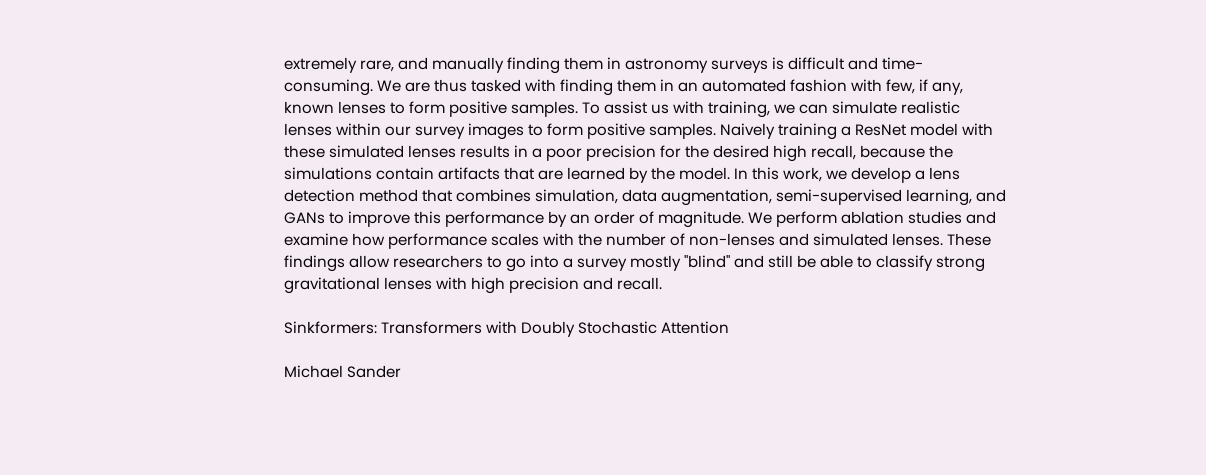extremely rare, and manually finding them in astronomy surveys is difficult and time-consuming. We are thus tasked with finding them in an automated fashion with few, if any, known lenses to form positive samples. To assist us with training, we can simulate realistic lenses within our survey images to form positive samples. Naively training a ResNet model with these simulated lenses results in a poor precision for the desired high recall, because the simulations contain artifacts that are learned by the model. In this work, we develop a lens detection method that combines simulation, data augmentation, semi-supervised learning, and GANs to improve this performance by an order of magnitude. We perform ablation studies and examine how performance scales with the number of non-lenses and simulated lenses. These findings allow researchers to go into a survey mostly "blind" and still be able to classify strong gravitational lenses with high precision and recall.

Sinkformers: Transformers with Doubly Stochastic Attention

Michael Sander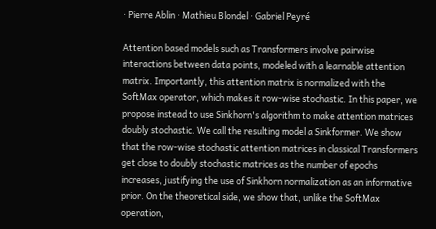· Pierre Ablin · Mathieu Blondel · Gabriel Peyré

Attention based models such as Transformers involve pairwise interactions between data points, modeled with a learnable attention matrix. Importantly, this attention matrix is normalized with the SoftMax operator, which makes it row-wise stochastic. In this paper, we propose instead to use Sinkhorn's algorithm to make attention matrices doubly stochastic. We call the resulting model a Sinkformer. We show that the row-wise stochastic attention matrices in classical Transformers get close to doubly stochastic matrices as the number of epochs increases, justifying the use of Sinkhorn normalization as an informative prior. On the theoretical side, we show that, unlike the SoftMax operation,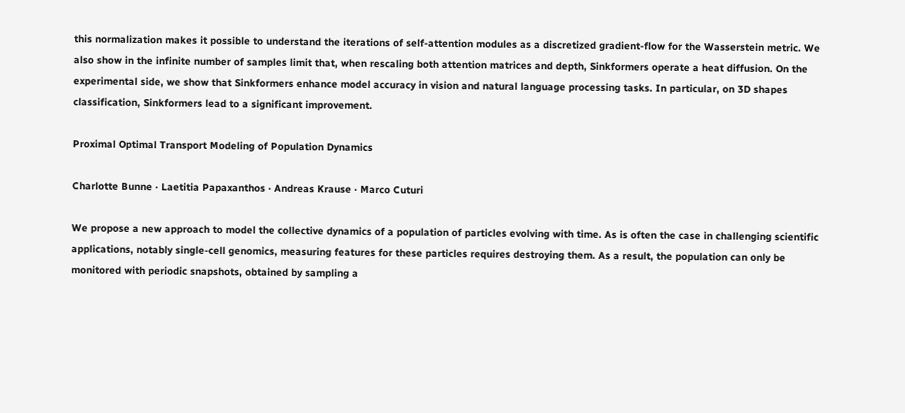this normalization makes it possible to understand the iterations of self-attention modules as a discretized gradient-flow for the Wasserstein metric. We also show in the infinite number of samples limit that, when rescaling both attention matrices and depth, Sinkformers operate a heat diffusion. On the experimental side, we show that Sinkformers enhance model accuracy in vision and natural language processing tasks. In particular, on 3D shapes classification, Sinkformers lead to a significant improvement.

Proximal Optimal Transport Modeling of Population Dynamics

Charlotte Bunne · Laetitia Papaxanthos · Andreas Krause · Marco Cuturi

We propose a new approach to model the collective dynamics of a population of particles evolving with time. As is often the case in challenging scientific applications, notably single-cell genomics, measuring features for these particles requires destroying them. As a result, the population can only be monitored with periodic snapshots, obtained by sampling a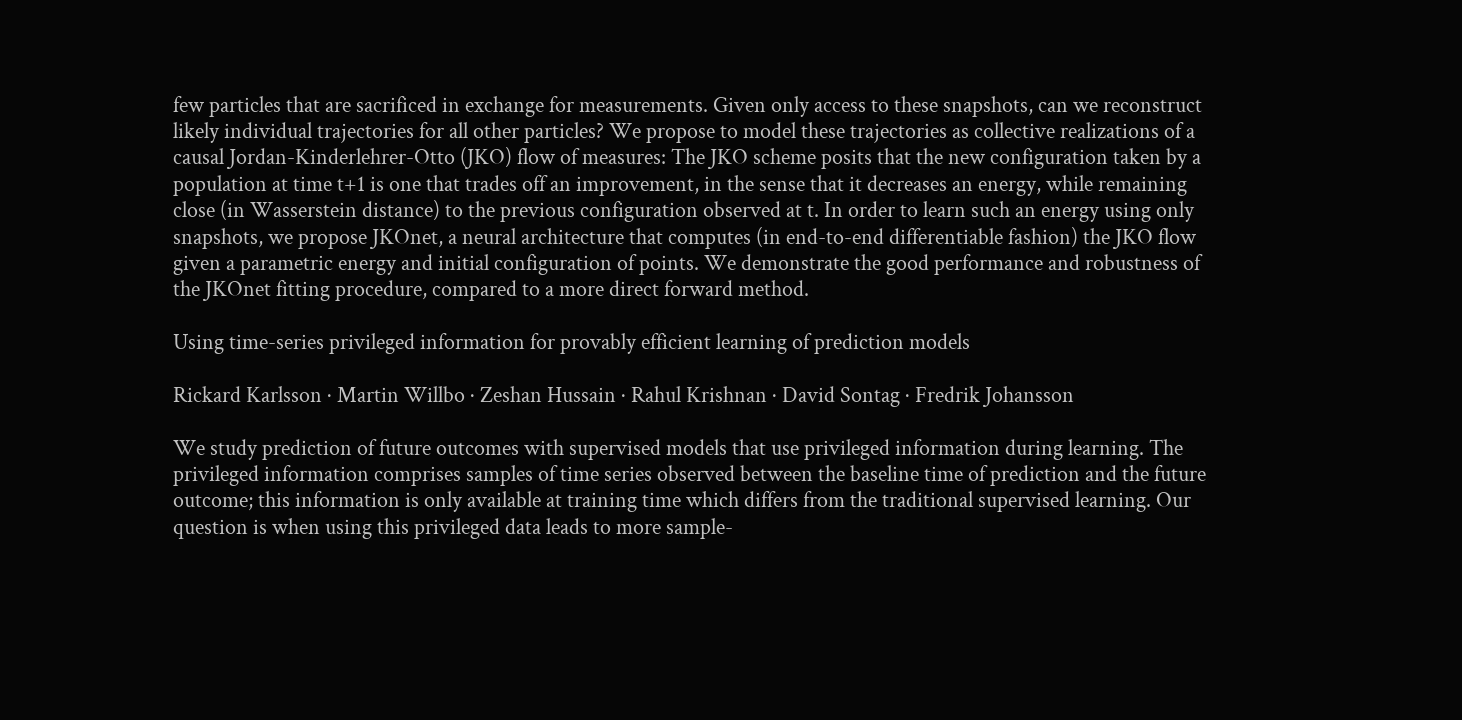few particles that are sacrificed in exchange for measurements. Given only access to these snapshots, can we reconstruct likely individual trajectories for all other particles? We propose to model these trajectories as collective realizations of a causal Jordan-Kinderlehrer-Otto (JKO) flow of measures: The JKO scheme posits that the new configuration taken by a population at time t+1 is one that trades off an improvement, in the sense that it decreases an energy, while remaining close (in Wasserstein distance) to the previous configuration observed at t. In order to learn such an energy using only snapshots, we propose JKOnet, a neural architecture that computes (in end-to-end differentiable fashion) the JKO flow given a parametric energy and initial configuration of points. We demonstrate the good performance and robustness of the JKOnet fitting procedure, compared to a more direct forward method.

Using time-series privileged information for provably efficient learning of prediction models

Rickard Karlsson · Martin Willbo · Zeshan Hussain · Rahul Krishnan · David Sontag · Fredrik Johansson

We study prediction of future outcomes with supervised models that use privileged information during learning. The privileged information comprises samples of time series observed between the baseline time of prediction and the future outcome; this information is only available at training time which differs from the traditional supervised learning. Our question is when using this privileged data leads to more sample-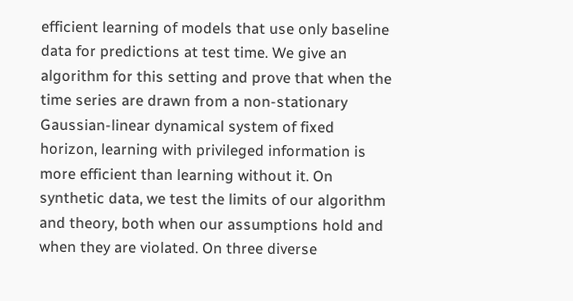efficient learning of models that use only baseline data for predictions at test time. We give an algorithm for this setting and prove that when the time series are drawn from a non-stationary Gaussian-linear dynamical system of fixed horizon, learning with privileged information is more efficient than learning without it. On synthetic data, we test the limits of our algorithm and theory, both when our assumptions hold and when they are violated. On three diverse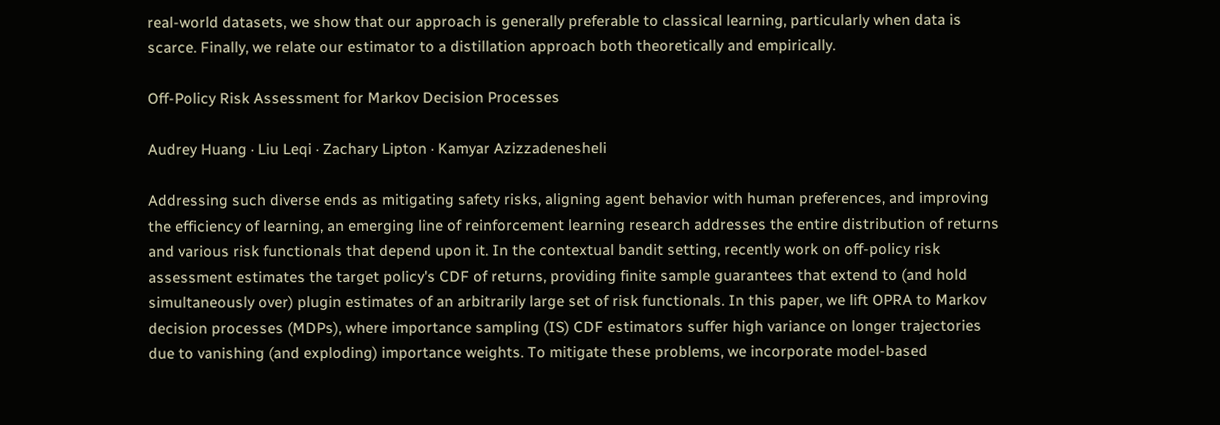real-world datasets, we show that our approach is generally preferable to classical learning, particularly when data is scarce. Finally, we relate our estimator to a distillation approach both theoretically and empirically.

Off-Policy Risk Assessment for Markov Decision Processes

Audrey Huang · Liu Leqi · Zachary Lipton · Kamyar Azizzadenesheli

Addressing such diverse ends as mitigating safety risks, aligning agent behavior with human preferences, and improving the efficiency of learning, an emerging line of reinforcement learning research addresses the entire distribution of returns and various risk functionals that depend upon it. In the contextual bandit setting, recently work on off-policy risk assessment estimates the target policy's CDF of returns, providing finite sample guarantees that extend to (and hold simultaneously over) plugin estimates of an arbitrarily large set of risk functionals. In this paper, we lift OPRA to Markov decision processes (MDPs), where importance sampling (IS) CDF estimators suffer high variance on longer trajectories due to vanishing (and exploding) importance weights. To mitigate these problems, we incorporate model-based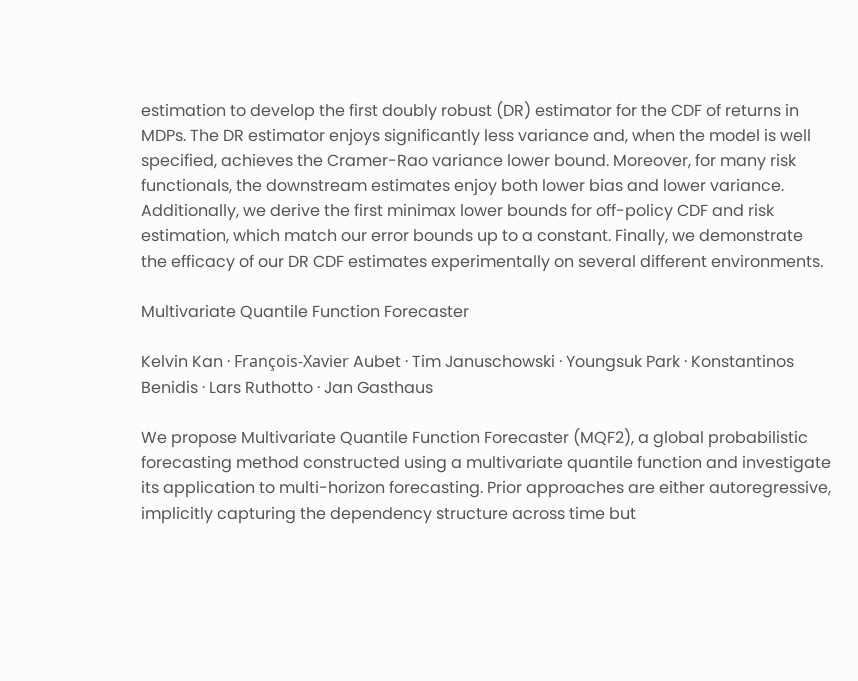estimation to develop the first doubly robust (DR) estimator for the CDF of returns in MDPs. The DR estimator enjoys significantly less variance and, when the model is well specified, achieves the Cramer-Rao variance lower bound. Moreover, for many risk functionals, the downstream estimates enjoy both lower bias and lower variance. Additionally, we derive the first minimax lower bounds for off-policy CDF and risk estimation, which match our error bounds up to a constant. Finally, we demonstrate the efficacy of our DR CDF estimates experimentally on several different environments.

Multivariate Quantile Function Forecaster

Kelvin Kan · François-Xavier Aubet · Tim Januschowski · Youngsuk Park · Konstantinos Benidis · Lars Ruthotto · Jan Gasthaus

We propose Multivariate Quantile Function Forecaster (MQF2), a global probabilistic forecasting method constructed using a multivariate quantile function and investigate its application to multi-horizon forecasting. Prior approaches are either autoregressive, implicitly capturing the dependency structure across time but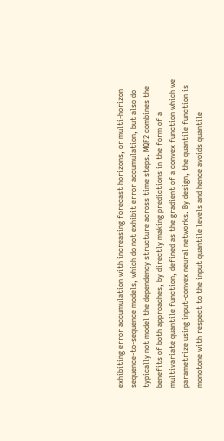exhibiting error accumulation with increasing forecast horizons, or multi-horizon sequence-to-sequence models, which do not exhibit error accumulation, but also do typically not model the dependency structure across time steps. MQF2 combines the benefits of both approaches, by directly making predictions in the form of a multivariate quantile function, defined as the gradient of a convex function which we parametrize using input-convex neural networks. By design, the quantile function is monotone with respect to the input quantile levels and hence avoids quantile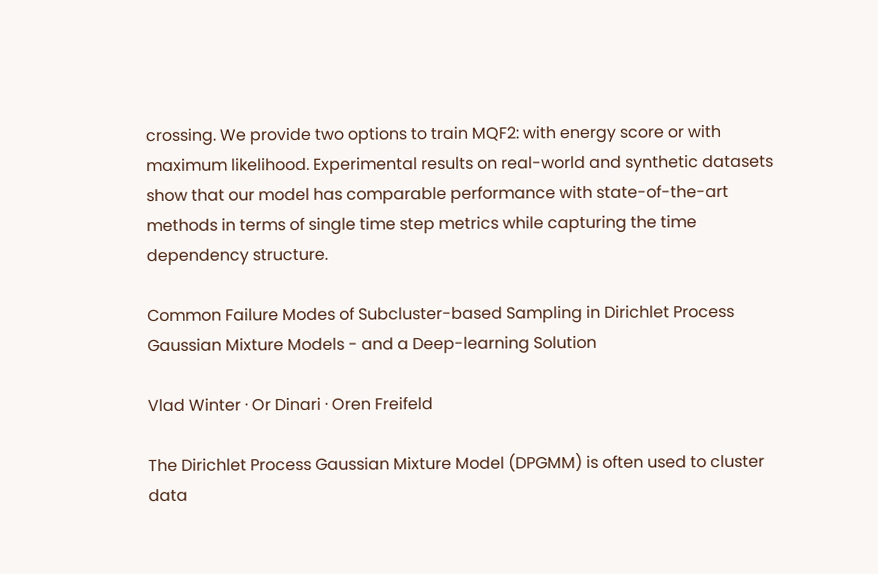crossing. We provide two options to train MQF2: with energy score or with maximum likelihood. Experimental results on real-world and synthetic datasets show that our model has comparable performance with state-of-the-art methods in terms of single time step metrics while capturing the time dependency structure.

Common Failure Modes of Subcluster-based Sampling in Dirichlet Process Gaussian Mixture Models - and a Deep-learning Solution

Vlad Winter · Or Dinari · Oren Freifeld

The Dirichlet Process Gaussian Mixture Model (DPGMM) is often used to cluster data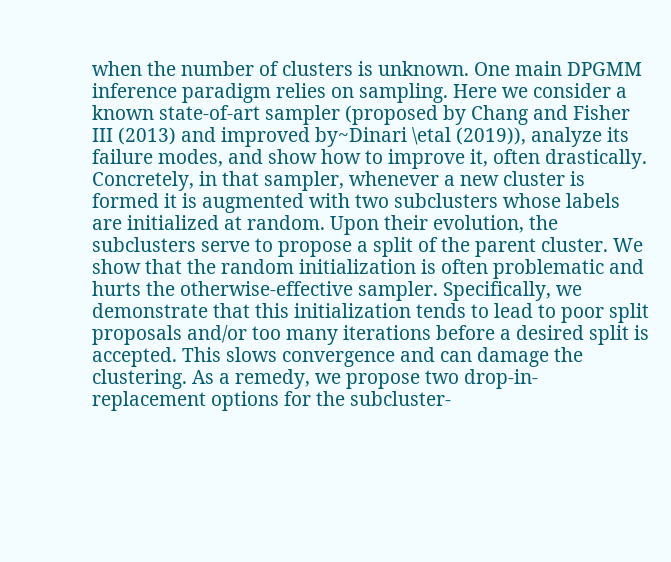when the number of clusters is unknown. One main DPGMM inference paradigm relies on sampling. Here we consider a known state-of-art sampler (proposed by Chang and Fisher III (2013) and improved by~Dinari \etal (2019)), analyze its failure modes, and show how to improve it, often drastically. Concretely, in that sampler, whenever a new cluster is formed it is augmented with two subclusters whose labels are initialized at random. Upon their evolution, the subclusters serve to propose a split of the parent cluster. We show that the random initialization is often problematic and hurts the otherwise-effective sampler. Specifically, we demonstrate that this initialization tends to lead to poor split proposals and/or too many iterations before a desired split is accepted. This slows convergence and can damage the clustering. As a remedy, we propose two drop-in-replacement options for the subcluster-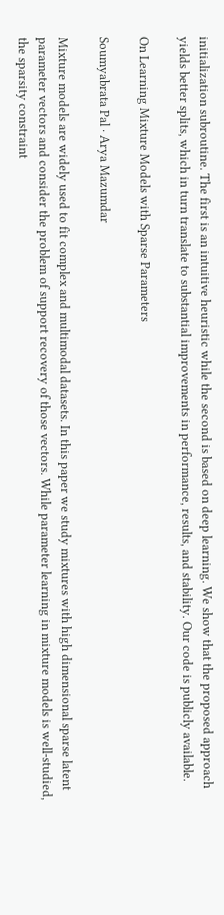initialization subroutine. The first is an intuitive heuristic while the second is based on deep learning. We show that the proposed approach yields better splits, which in turn translate to substantial improvements in performance, results, and stability. Our code is publicly available.

On Learning Mixture Models with Sparse Parameters

Soumyabrata Pal · Arya Mazumdar

Mixture models are widely used to fit complex and multimodal datasets. In this paper we study mixtures with high dimensional sparse latent parameter vectors and consider the problem of support recovery of those vectors. While parameter learning in mixture models is well-studied, the sparsity constraint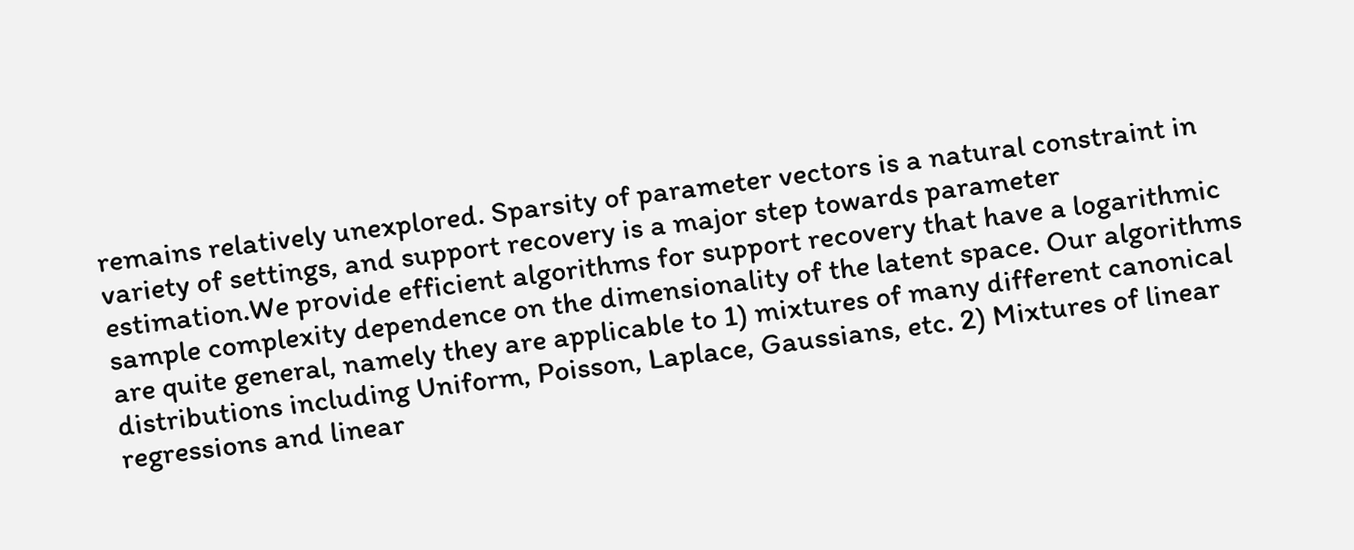remains relatively unexplored. Sparsity of parameter vectors is a natural constraint in variety of settings, and support recovery is a major step towards parameter estimation.We provide efficient algorithms for support recovery that have a logarithmic sample complexity dependence on the dimensionality of the latent space. Our algorithms are quite general, namely they are applicable to 1) mixtures of many different canonical distributions including Uniform, Poisson, Laplace, Gaussians, etc. 2) Mixtures of linear regressions and linear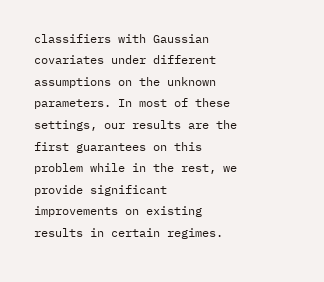classifiers with Gaussian covariates under different assumptions on the unknown parameters. In most of these settings, our results are the first guarantees on this problem while in the rest, we provide significant improvements on existing results in certain regimes.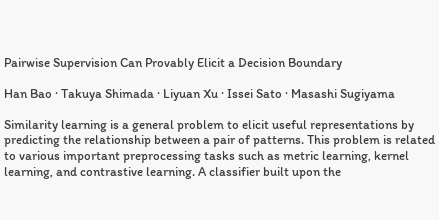Pairwise Supervision Can Provably Elicit a Decision Boundary

Han Bao · Takuya Shimada · Liyuan Xu · Issei Sato · Masashi Sugiyama

Similarity learning is a general problem to elicit useful representations by predicting the relationship between a pair of patterns. This problem is related to various important preprocessing tasks such as metric learning, kernel learning, and contrastive learning. A classifier built upon the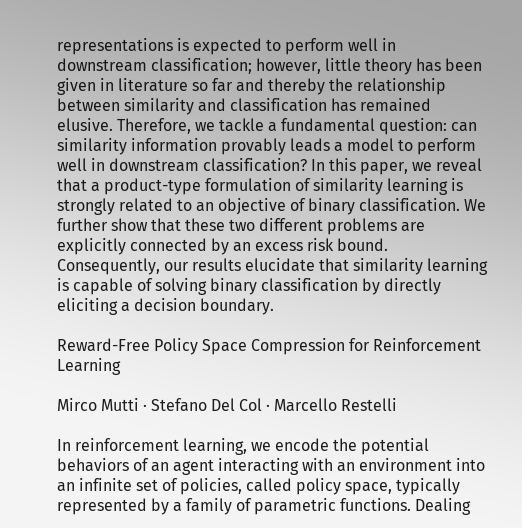representations is expected to perform well in downstream classification; however, little theory has been given in literature so far and thereby the relationship between similarity and classification has remained elusive. Therefore, we tackle a fundamental question: can similarity information provably leads a model to perform well in downstream classification? In this paper, we reveal that a product-type formulation of similarity learning is strongly related to an objective of binary classification. We further show that these two different problems are explicitly connected by an excess risk bound. Consequently, our results elucidate that similarity learning is capable of solving binary classification by directly eliciting a decision boundary.

Reward-Free Policy Space Compression for Reinforcement Learning

Mirco Mutti · Stefano Del Col · Marcello Restelli

In reinforcement learning, we encode the potential behaviors of an agent interacting with an environment into an infinite set of policies, called policy space, typically represented by a family of parametric functions. Dealing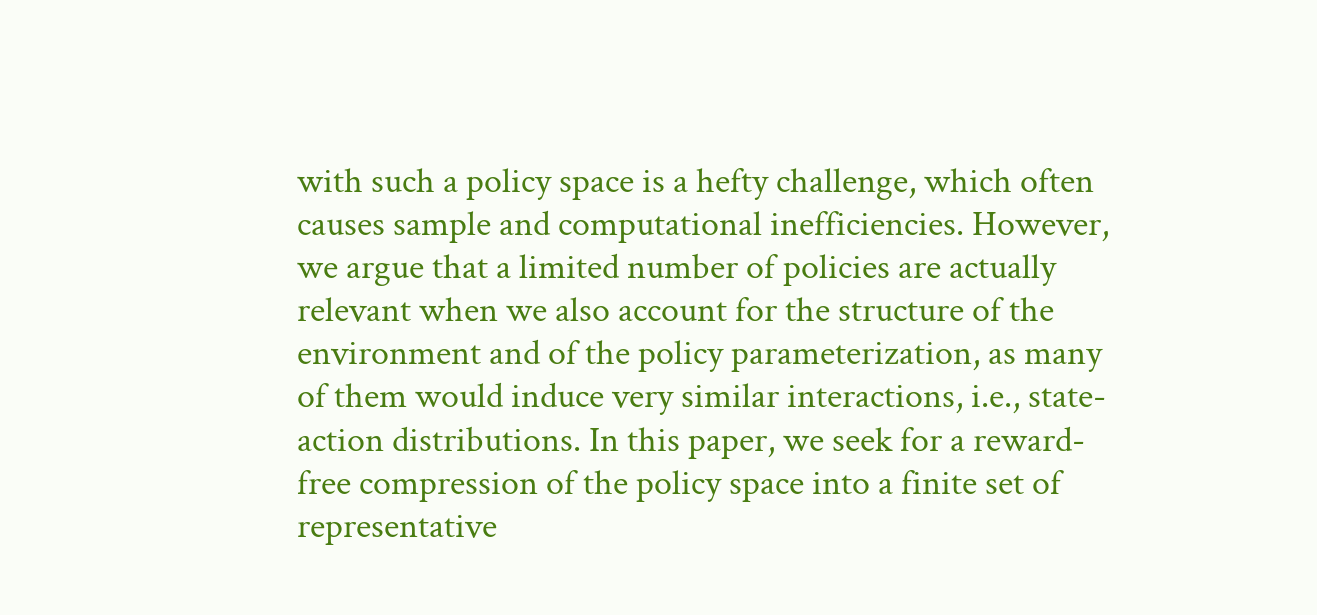with such a policy space is a hefty challenge, which often causes sample and computational inefficiencies. However, we argue that a limited number of policies are actually relevant when we also account for the structure of the environment and of the policy parameterization, as many of them would induce very similar interactions, i.e., state-action distributions. In this paper, we seek for a reward-free compression of the policy space into a finite set of representative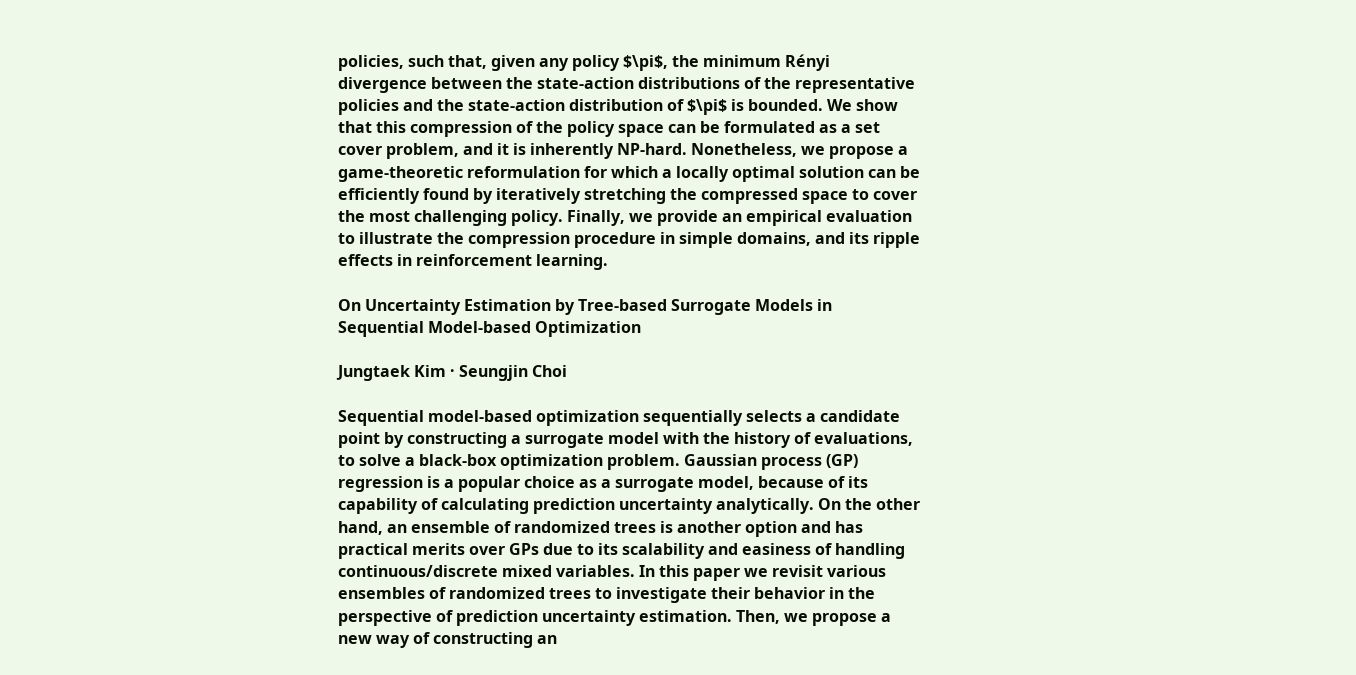policies, such that, given any policy $\pi$, the minimum Rényi divergence between the state-action distributions of the representative policies and the state-action distribution of $\pi$ is bounded. We show that this compression of the policy space can be formulated as a set cover problem, and it is inherently NP-hard. Nonetheless, we propose a game-theoretic reformulation for which a locally optimal solution can be efficiently found by iteratively stretching the compressed space to cover the most challenging policy. Finally, we provide an empirical evaluation to illustrate the compression procedure in simple domains, and its ripple effects in reinforcement learning.

On Uncertainty Estimation by Tree-based Surrogate Models in Sequential Model-based Optimization

Jungtaek Kim · Seungjin Choi

Sequential model-based optimization sequentially selects a candidate point by constructing a surrogate model with the history of evaluations, to solve a black-box optimization problem. Gaussian process (GP) regression is a popular choice as a surrogate model, because of its capability of calculating prediction uncertainty analytically. On the other hand, an ensemble of randomized trees is another option and has practical merits over GPs due to its scalability and easiness of handling continuous/discrete mixed variables. In this paper we revisit various ensembles of randomized trees to investigate their behavior in the perspective of prediction uncertainty estimation. Then, we propose a new way of constructing an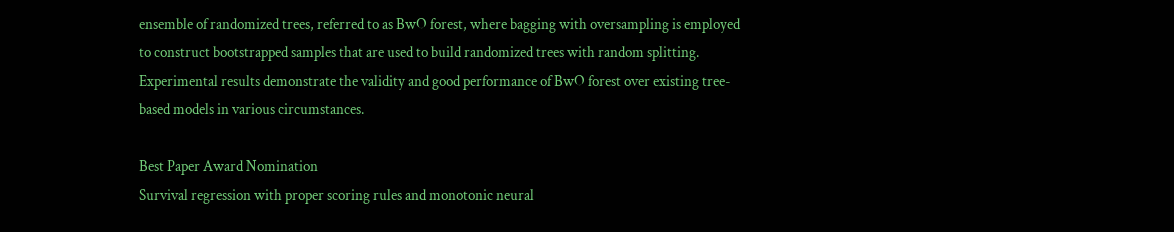ensemble of randomized trees, referred to as BwO forest, where bagging with oversampling is employed to construct bootstrapped samples that are used to build randomized trees with random splitting. Experimental results demonstrate the validity and good performance of BwO forest over existing tree-based models in various circumstances.

Best Paper Award Nomination
Survival regression with proper scoring rules and monotonic neural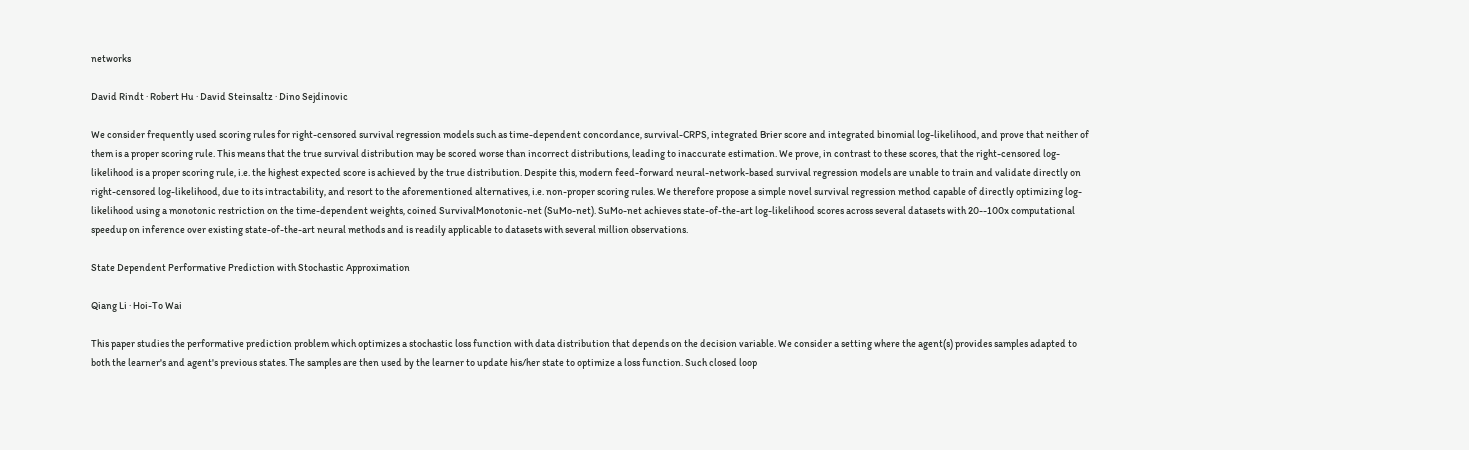networks

David Rindt · Robert Hu · David Steinsaltz · Dino Sejdinovic

We consider frequently used scoring rules for right-censored survival regression models such as time-dependent concordance, survival-CRPS, integrated Brier score and integrated binomial log-likelihood, and prove that neither of them is a proper scoring rule. This means that the true survival distribution may be scored worse than incorrect distributions, leading to inaccurate estimation. We prove, in contrast to these scores, that the right-censored log-likelihood is a proper scoring rule, i.e. the highest expected score is achieved by the true distribution. Despite this, modern feed-forward neural-network-based survival regression models are unable to train and validate directly on right-censored log-likelihood, due to its intractability, and resort to the aforementioned alternatives, i.e. non-proper scoring rules. We therefore propose a simple novel survival regression method capable of directly optimizing log-likelihood using a monotonic restriction on the time-dependent weights, coined SurvivalMonotonic-net (SuMo-net). SuMo-net achieves state-of-the-art log-likelihood scores across several datasets with 20--100x computational speedup on inference over existing state-of-the-art neural methods and is readily applicable to datasets with several million observations.

State Dependent Performative Prediction with Stochastic Approximation

Qiang Li · Hoi-To Wai

This paper studies the performative prediction problem which optimizes a stochastic loss function with data distribution that depends on the decision variable. We consider a setting where the agent(s) provides samples adapted to both the learner's and agent's previous states. The samples are then used by the learner to update his/her state to optimize a loss function. Such closed loop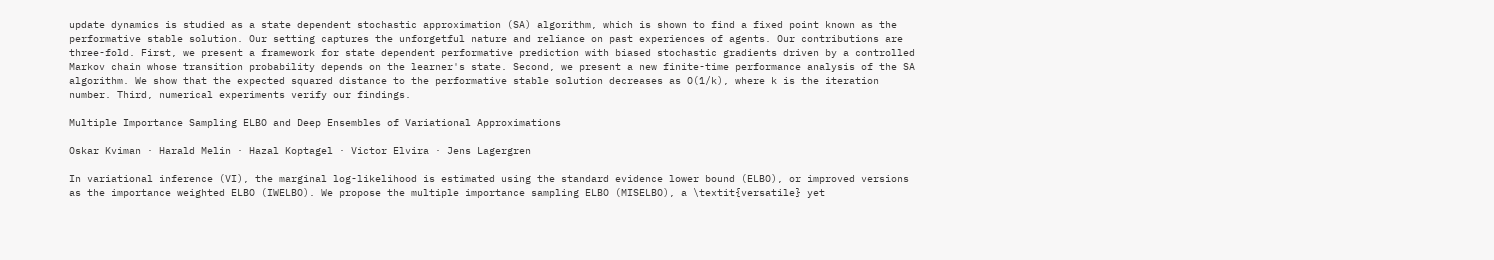update dynamics is studied as a state dependent stochastic approximation (SA) algorithm, which is shown to find a fixed point known as the performative stable solution. Our setting captures the unforgetful nature and reliance on past experiences of agents. Our contributions are three-fold. First, we present a framework for state dependent performative prediction with biased stochastic gradients driven by a controlled Markov chain whose transition probability depends on the learner's state. Second, we present a new finite-time performance analysis of the SA algorithm. We show that the expected squared distance to the performative stable solution decreases as O(1/k), where k is the iteration number. Third, numerical experiments verify our findings.

Multiple Importance Sampling ELBO and Deep Ensembles of Variational Approximations

Oskar Kviman · Harald Melin · Hazal Koptagel · Victor Elvira · Jens Lagergren

In variational inference (VI), the marginal log-likelihood is estimated using the standard evidence lower bound (ELBO), or improved versions as the importance weighted ELBO (IWELBO). We propose the multiple importance sampling ELBO (MISELBO), a \textit{versatile} yet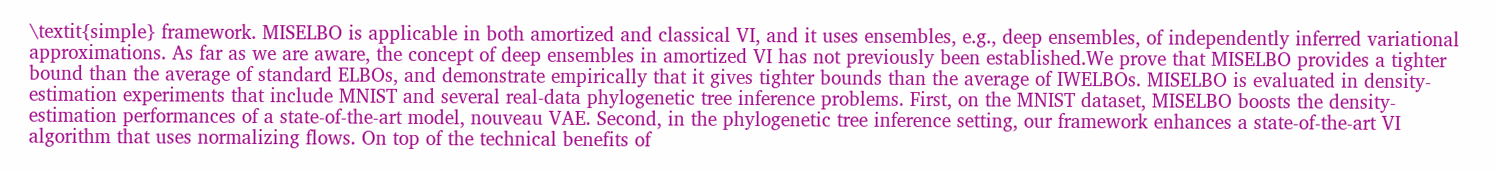\textit{simple} framework. MISELBO is applicable in both amortized and classical VI, and it uses ensembles, e.g., deep ensembles, of independently inferred variational approximations. As far as we are aware, the concept of deep ensembles in amortized VI has not previously been established.We prove that MISELBO provides a tighter bound than the average of standard ELBOs, and demonstrate empirically that it gives tighter bounds than the average of IWELBOs. MISELBO is evaluated in density-estimation experiments that include MNIST and several real-data phylogenetic tree inference problems. First, on the MNIST dataset, MISELBO boosts the density-estimation performances of a state-of-the-art model, nouveau VAE. Second, in the phylogenetic tree inference setting, our framework enhances a state-of-the-art VI algorithm that uses normalizing flows. On top of the technical benefits of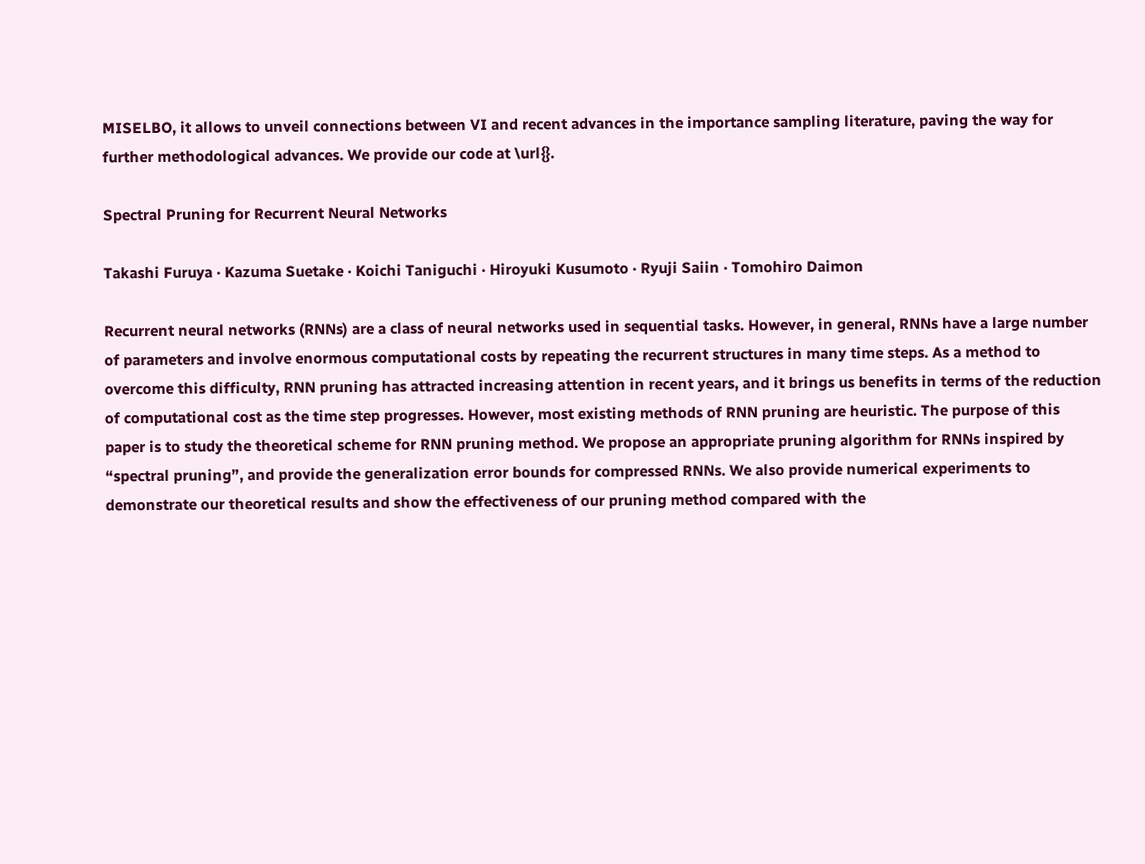MISELBO, it allows to unveil connections between VI and recent advances in the importance sampling literature, paving the way for further methodological advances. We provide our code at \url{}.

Spectral Pruning for Recurrent Neural Networks

Takashi Furuya · Kazuma Suetake · Koichi Taniguchi · Hiroyuki Kusumoto · Ryuji Saiin · Tomohiro Daimon

Recurrent neural networks (RNNs) are a class of neural networks used in sequential tasks. However, in general, RNNs have a large number of parameters and involve enormous computational costs by repeating the recurrent structures in many time steps. As a method to overcome this difficulty, RNN pruning has attracted increasing attention in recent years, and it brings us benefits in terms of the reduction of computational cost as the time step progresses. However, most existing methods of RNN pruning are heuristic. The purpose of this paper is to study the theoretical scheme for RNN pruning method. We propose an appropriate pruning algorithm for RNNs inspired by “spectral pruning”, and provide the generalization error bounds for compressed RNNs. We also provide numerical experiments to demonstrate our theoretical results and show the effectiveness of our pruning method compared with the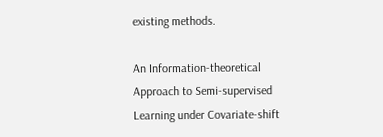existing methods.

An Information-theoretical Approach to Semi-supervised Learning under Covariate-shift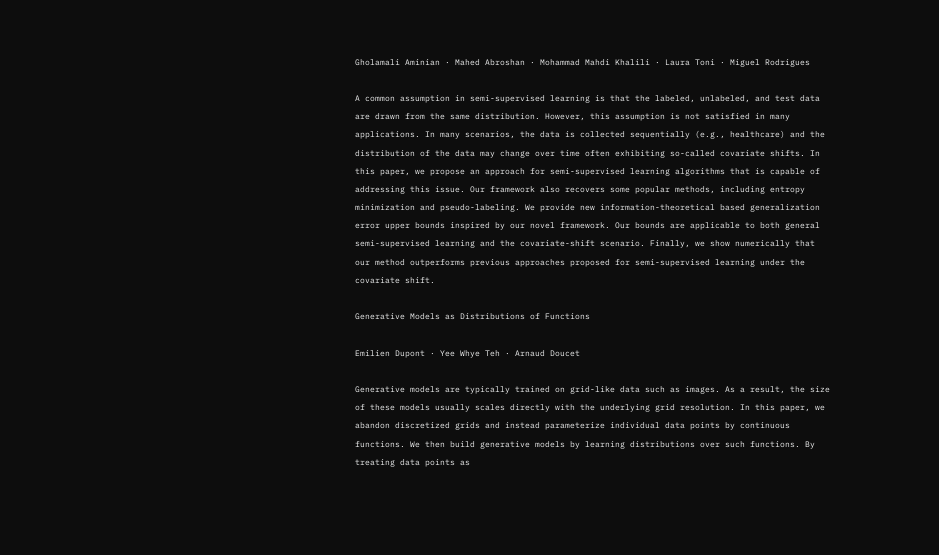Gholamali Aminian · Mahed Abroshan · Mohammad Mahdi Khalili · Laura Toni · Miguel Rodrigues

A common assumption in semi-supervised learning is that the labeled, unlabeled, and test data are drawn from the same distribution. However, this assumption is not satisfied in many applications. In many scenarios, the data is collected sequentially (e.g., healthcare) and the distribution of the data may change over time often exhibiting so-called covariate shifts. In this paper, we propose an approach for semi-supervised learning algorithms that is capable of addressing this issue. Our framework also recovers some popular methods, including entropy minimization and pseudo-labeling. We provide new information-theoretical based generalization error upper bounds inspired by our novel framework. Our bounds are applicable to both general semi-supervised learning and the covariate-shift scenario. Finally, we show numerically that our method outperforms previous approaches proposed for semi-supervised learning under the covariate shift.

Generative Models as Distributions of Functions

Emilien Dupont · Yee Whye Teh · Arnaud Doucet

Generative models are typically trained on grid-like data such as images. As a result, the size of these models usually scales directly with the underlying grid resolution. In this paper, we abandon discretized grids and instead parameterize individual data points by continuous functions. We then build generative models by learning distributions over such functions. By treating data points as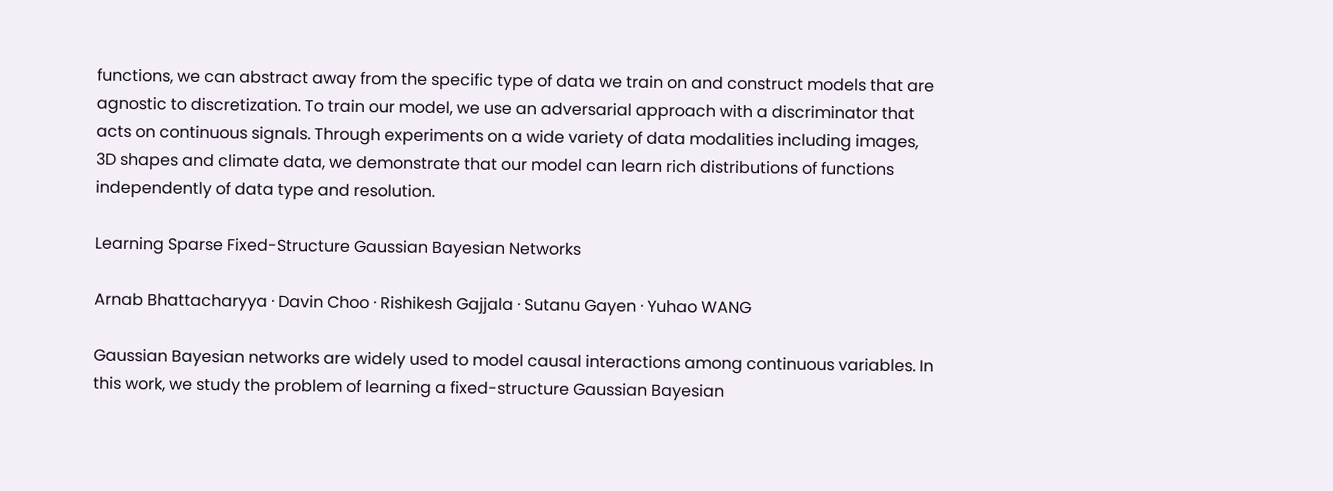functions, we can abstract away from the specific type of data we train on and construct models that are agnostic to discretization. To train our model, we use an adversarial approach with a discriminator that acts on continuous signals. Through experiments on a wide variety of data modalities including images, 3D shapes and climate data, we demonstrate that our model can learn rich distributions of functions independently of data type and resolution.

Learning Sparse Fixed-Structure Gaussian Bayesian Networks

Arnab Bhattacharyya · Davin Choo · Rishikesh Gajjala · Sutanu Gayen · Yuhao WANG

Gaussian Bayesian networks are widely used to model causal interactions among continuous variables. In this work, we study the problem of learning a fixed-structure Gaussian Bayesian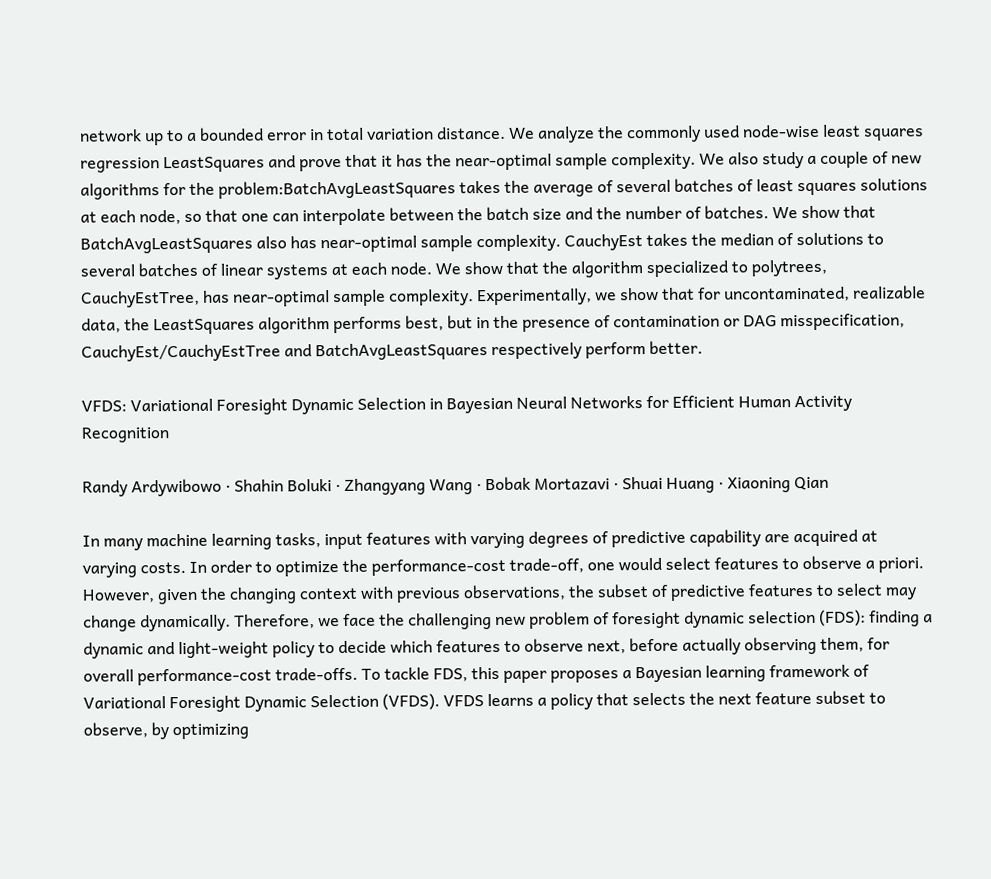network up to a bounded error in total variation distance. We analyze the commonly used node-wise least squares regression LeastSquares and prove that it has the near-optimal sample complexity. We also study a couple of new algorithms for the problem:BatchAvgLeastSquares takes the average of several batches of least squares solutions at each node, so that one can interpolate between the batch size and the number of batches. We show that BatchAvgLeastSquares also has near-optimal sample complexity. CauchyEst takes the median of solutions to several batches of linear systems at each node. We show that the algorithm specialized to polytrees, CauchyEstTree, has near-optimal sample complexity. Experimentally, we show that for uncontaminated, realizable data, the LeastSquares algorithm performs best, but in the presence of contamination or DAG misspecification, CauchyEst/CauchyEstTree and BatchAvgLeastSquares respectively perform better.

VFDS: Variational Foresight Dynamic Selection in Bayesian Neural Networks for Efficient Human Activity Recognition

Randy Ardywibowo · Shahin Boluki · Zhangyang Wang · Bobak Mortazavi · Shuai Huang · Xiaoning Qian

In many machine learning tasks, input features with varying degrees of predictive capability are acquired at varying costs. In order to optimize the performance-cost trade-off, one would select features to observe a priori. However, given the changing context with previous observations, the subset of predictive features to select may change dynamically. Therefore, we face the challenging new problem of foresight dynamic selection (FDS): finding a dynamic and light-weight policy to decide which features to observe next, before actually observing them, for overall performance-cost trade-offs. To tackle FDS, this paper proposes a Bayesian learning framework of Variational Foresight Dynamic Selection (VFDS). VFDS learns a policy that selects the next feature subset to observe, by optimizing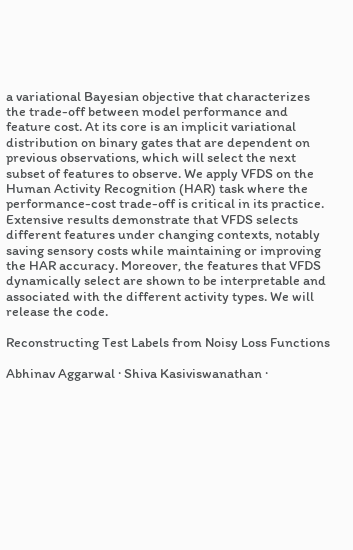a variational Bayesian objective that characterizes the trade-off between model performance and feature cost. At its core is an implicit variational distribution on binary gates that are dependent on previous observations, which will select the next subset of features to observe. We apply VFDS on the Human Activity Recognition (HAR) task where the performance-cost trade-off is critical in its practice. Extensive results demonstrate that VFDS selects different features under changing contexts, notably saving sensory costs while maintaining or improving the HAR accuracy. Moreover, the features that VFDS dynamically select are shown to be interpretable and associated with the different activity types. We will release the code.

Reconstructing Test Labels from Noisy Loss Functions

Abhinav Aggarwal · Shiva Kasiviswanathan ·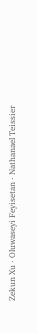Zekun Xu · Oluwaseyi Feyisetan · Nathanael Teissier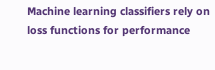Machine learning classifiers rely on loss functions for performance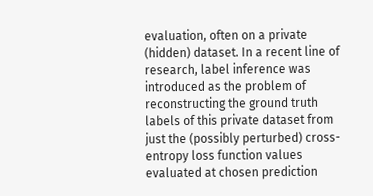evaluation, often on a private (hidden) dataset. In a recent line of research, label inference was introduced as the problem of reconstructing the ground truth labels of this private dataset from just the (possibly perturbed) cross-entropy loss function values evaluated at chosen prediction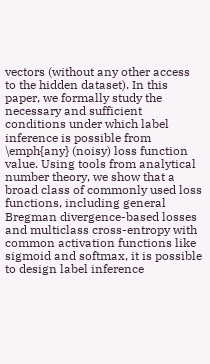vectors (without any other access to the hidden dataset). In this paper, we formally study the necessary and sufficient conditions under which label inference is possible from \emph{any} (noisy) loss function value. Using tools from analytical number theory, we show that a broad class of commonly used loss functions, including general Bregman divergence-based losses and multiclass cross-entropy with common activation functions like sigmoid and softmax, it is possible to design label inference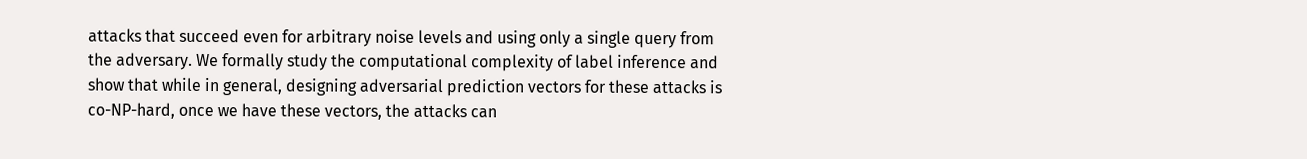attacks that succeed even for arbitrary noise levels and using only a single query from the adversary. We formally study the computational complexity of label inference and show that while in general, designing adversarial prediction vectors for these attacks is co-NP-hard, once we have these vectors, the attacks can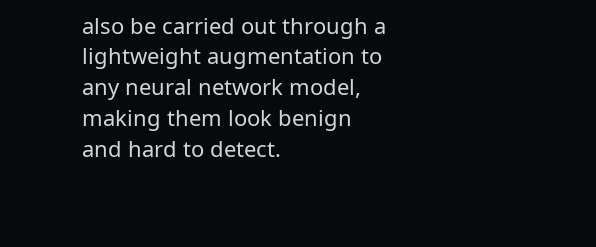also be carried out through a lightweight augmentation to any neural network model, making them look benign and hard to detect.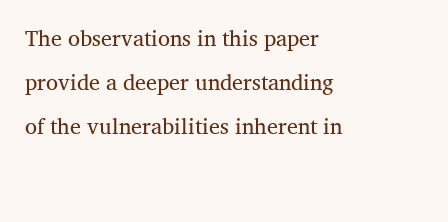The observations in this paper provide a deeper understanding of the vulnerabilities inherent in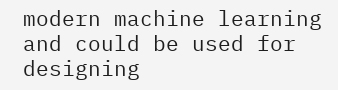modern machine learning and could be used for designing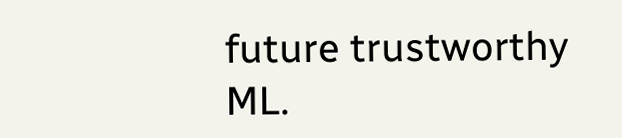future trustworthy ML.